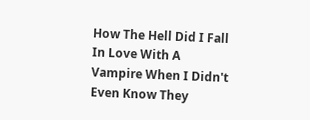How The Hell Did I Fall In Love With A Vampire When I Didn't Even Know They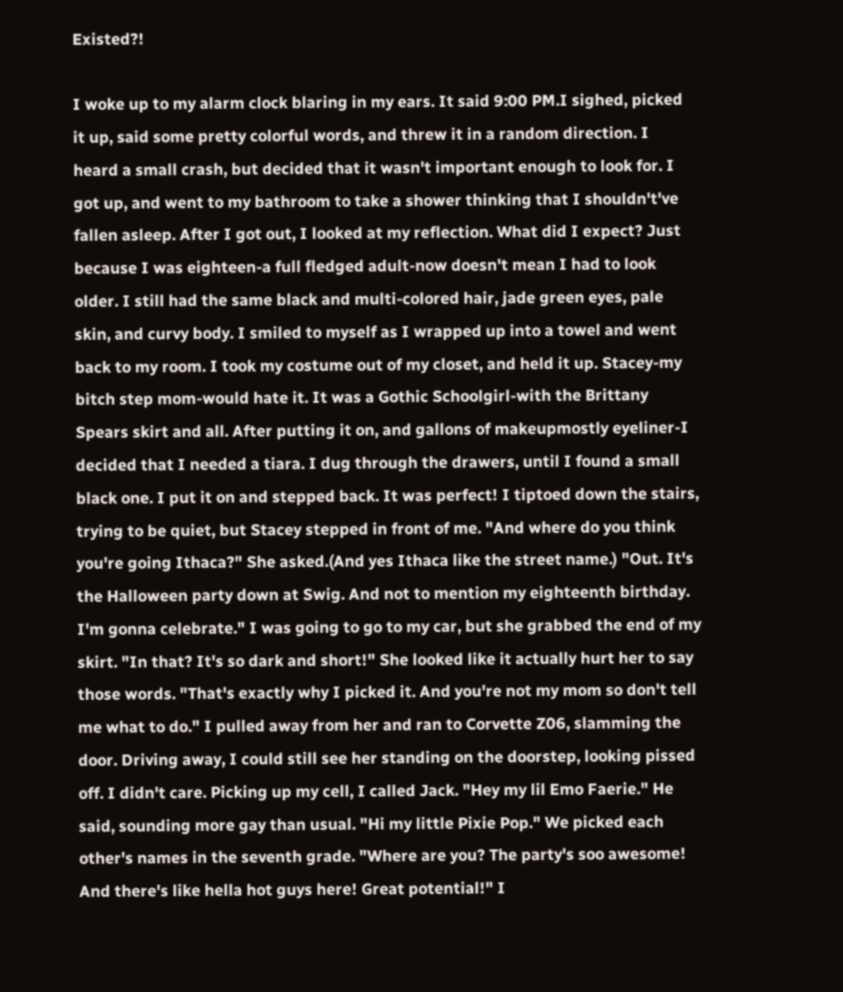Existed?!

I woke up to my alarm clock blaring in my ears. It said 9:00 PM.I sighed, picked it up, said some pretty colorful words, and threw it in a random direction. I heard a small crash, but decided that it wasn't important enough to look for. I got up, and went to my bathroom to take a shower thinking that I shouldn't've fallen asleep. After I got out, I looked at my reflection. What did I expect? Just because I was eighteen-a full fledged adult-now doesn't mean I had to look older. I still had the same black and multi-colored hair, jade green eyes, pale skin, and curvy body. I smiled to myself as I wrapped up into a towel and went back to my room. I took my costume out of my closet, and held it up. Stacey-my bitch step mom-would hate it. It was a Gothic Schoolgirl-with the Brittany Spears skirt and all. After putting it on, and gallons of makeupmostly eyeliner-I decided that I needed a tiara. I dug through the drawers, until I found a small black one. I put it on and stepped back. It was perfect! I tiptoed down the stairs, trying to be quiet, but Stacey stepped in front of me. "And where do you think you're going Ithaca?" She asked.(And yes Ithaca like the street name.) "Out. It's the Halloween party down at Swig. And not to mention my eighteenth birthday. I'm gonna celebrate." I was going to go to my car, but she grabbed the end of my skirt. "In that? It's so dark and short!" She looked like it actually hurt her to say those words. "That's exactly why I picked it. And you're not my mom so don't tell me what to do." I pulled away from her and ran to Corvette Z06, slamming the door. Driving away, I could still see her standing on the doorstep, looking pissed off. I didn't care. Picking up my cell, I called Jack. "Hey my lil Emo Faerie." He said, sounding more gay than usual. "Hi my little Pixie Pop." We picked each other's names in the seventh grade. "Where are you? The party's soo awesome! And there's like hella hot guys here! Great potential!" I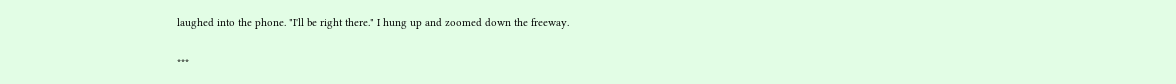laughed into the phone. "I'll be right there." I hung up and zoomed down the freeway.

***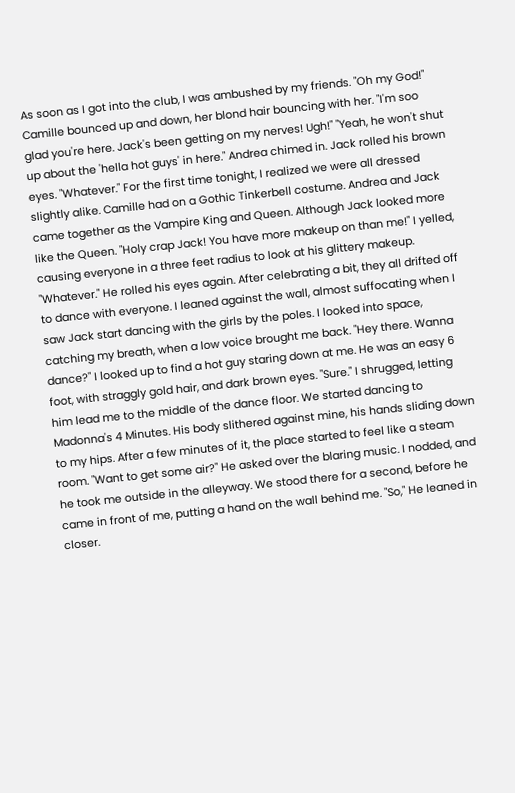As soon as I got into the club, I was ambushed by my friends. "Oh my God!" Camille bounced up and down, her blond hair bouncing with her. "I'm soo glad you're here. Jack's been getting on my nerves! Ugh!" "Yeah, he won't shut up about the 'hella hot guys' in here." Andrea chimed in. Jack rolled his brown eyes. "Whatever." For the first time tonight, I realized we were all dressed slightly alike. Camille had on a Gothic Tinkerbell costume. Andrea and Jack came together as the Vampire King and Queen. Although Jack looked more like the Queen. "Holy crap Jack! You have more makeup on than me!" I yelled, causing everyone in a three feet radius to look at his glittery makeup. "Whatever." He rolled his eyes again. After celebrating a bit, they all drifted off to dance with everyone. I leaned against the wall, almost suffocating when I saw Jack start dancing with the girls by the poles. I looked into space, catching my breath, when a low voice brought me back. "Hey there. Wanna dance?" I looked up to find a hot guy staring down at me. He was an easy 6 foot, with straggly gold hair, and dark brown eyes. "Sure." I shrugged, letting him lead me to the middle of the dance floor. We started dancing to Madonna's 4 Minutes. His body slithered against mine, his hands sliding down to my hips. After a few minutes of it, the place started to feel like a steam room. "Want to get some air?" He asked over the blaring music. I nodded, and he took me outside in the alleyway. We stood there for a second, before he came in front of me, putting a hand on the wall behind me. "So," He leaned in closer.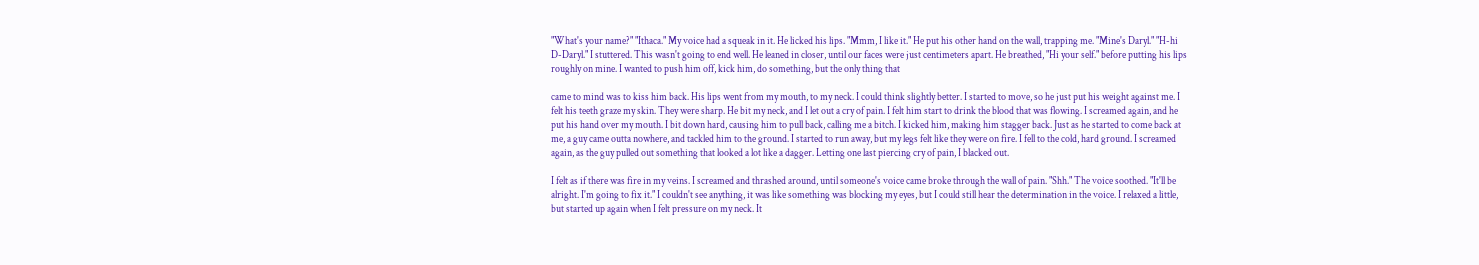"What's your name?" "Ithaca." My voice had a squeak in it. He licked his lips. "Mmm, I like it." He put his other hand on the wall, trapping me. "Mine's Daryl." "H-hi D-Daryl." I stuttered. This wasn't going to end well. He leaned in closer, until our faces were just centimeters apart. He breathed, "Hi your self." before putting his lips roughly on mine. I wanted to push him off, kick him, do something, but the only thing that

came to mind was to kiss him back. His lips went from my mouth, to my neck. I could think slightly better. I started to move, so he just put his weight against me. I felt his teeth graze my skin. They were sharp. He bit my neck, and I let out a cry of pain. I felt him start to drink the blood that was flowing. I screamed again, and he put his hand over my mouth. I bit down hard, causing him to pull back, calling me a bitch. I kicked him, making him stagger back. Just as he started to come back at me, a guy came outta nowhere, and tackled him to the ground. I started to run away, but my legs felt like they were on fire. I fell to the cold, hard ground. I screamed again, as the guy pulled out something that looked a lot like a dagger. Letting one last piercing cry of pain, I blacked out.

I felt as if there was fire in my veins. I screamed and thrashed around, until someone's voice came broke through the wall of pain. "Shh." The voice soothed. "It'll be alright. I'm going to fix it." I couldn't see anything, it was like something was blocking my eyes, but I could still hear the determination in the voice. I relaxed a little, but started up again when I felt pressure on my neck. It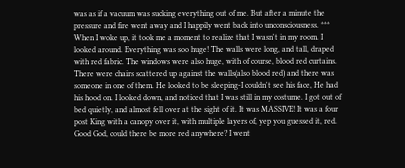was as if a vacuum was sucking everything out of me. But after a minute the pressure and fire went away and I happily went back into unconsciousness. *** When I woke up, it took me a moment to realize that I wasn't in my room. I looked around. Everything was soo huge! The walls were long, and tall, draped with red fabric. The windows were also huge, with of course, blood red curtains. There were chairs scattered up against the walls(also blood red) and there was someone in one of them. He looked to be sleeping-I couldn't see his face, He had his hood on. I looked down, and noticed that I was still in my costume. I got out of bed quietly, and almost fell over at the sight of it. It was MASSIVE! It was a four post King with a canopy over it, with multiple layers of, yep you guessed it, red. Good God, could there be more red anywhere? I went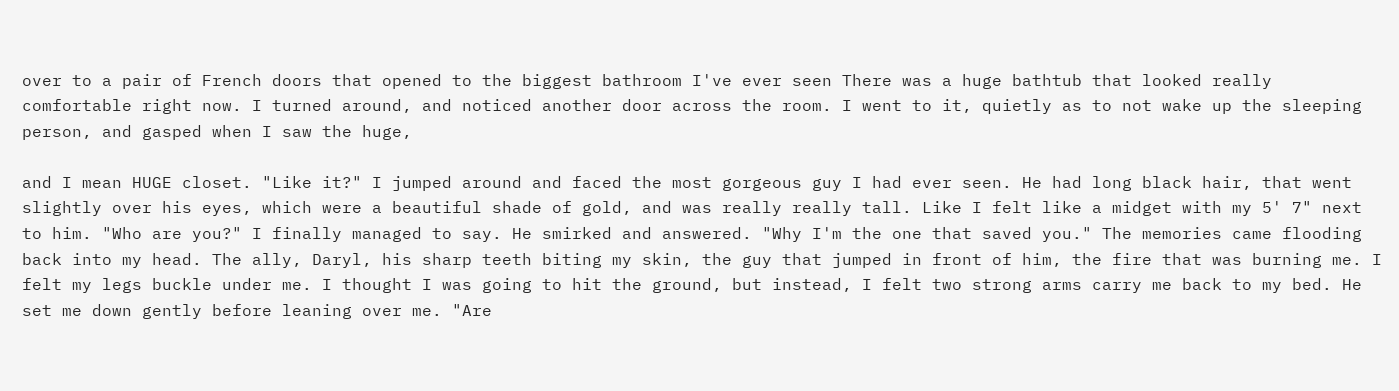over to a pair of French doors that opened to the biggest bathroom I've ever seen There was a huge bathtub that looked really comfortable right now. I turned around, and noticed another door across the room. I went to it, quietly as to not wake up the sleeping person, and gasped when I saw the huge,

and I mean HUGE closet. "Like it?" I jumped around and faced the most gorgeous guy I had ever seen. He had long black hair, that went slightly over his eyes, which were a beautiful shade of gold, and was really really tall. Like I felt like a midget with my 5' 7" next to him. "Who are you?" I finally managed to say. He smirked and answered. "Why I'm the one that saved you." The memories came flooding back into my head. The ally, Daryl, his sharp teeth biting my skin, the guy that jumped in front of him, the fire that was burning me. I felt my legs buckle under me. I thought I was going to hit the ground, but instead, I felt two strong arms carry me back to my bed. He set me down gently before leaning over me. "Are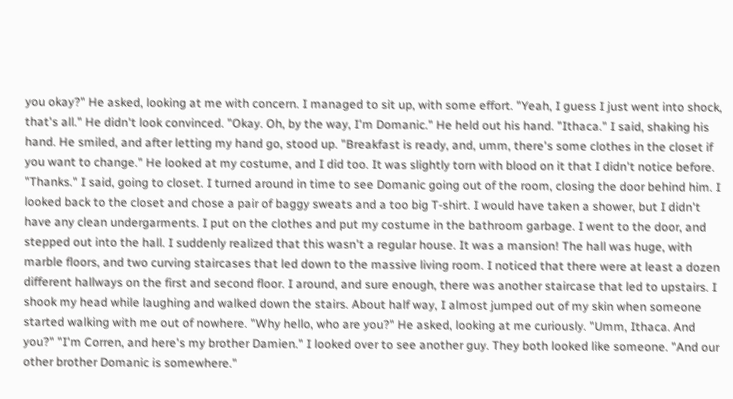you okay?" He asked, looking at me with concern. I managed to sit up, with some effort. "Yeah, I guess I just went into shock, that's all." He didn't look convinced. "Okay. Oh, by the way, I'm Domanic." He held out his hand. "Ithaca." I said, shaking his hand. He smiled, and after letting my hand go, stood up. "Breakfast is ready, and, umm, there's some clothes in the closet if you want to change." He looked at my costume, and I did too. It was slightly torn with blood on it that I didn't notice before. "Thanks." I said, going to closet. I turned around in time to see Domanic going out of the room, closing the door behind him. I looked back to the closet and chose a pair of baggy sweats and a too big T-shirt. I would have taken a shower, but I didn't have any clean undergarments. I put on the clothes and put my costume in the bathroom garbage. I went to the door, and stepped out into the hall. I suddenly realized that this wasn't a regular house. It was a mansion! The hall was huge, with marble floors, and two curving staircases that led down to the massive living room. I noticed that there were at least a dozen different hallways on the first and second floor. I around, and sure enough, there was another staircase that led to upstairs. I shook my head while laughing and walked down the stairs. About half way, I almost jumped out of my skin when someone started walking with me out of nowhere. "Why hello, who are you?" He asked, looking at me curiously. "Umm, Ithaca. And you?" "I'm Corren, and here's my brother Damien." I looked over to see another guy. They both looked like someone. "And our other brother Domanic is somewhere."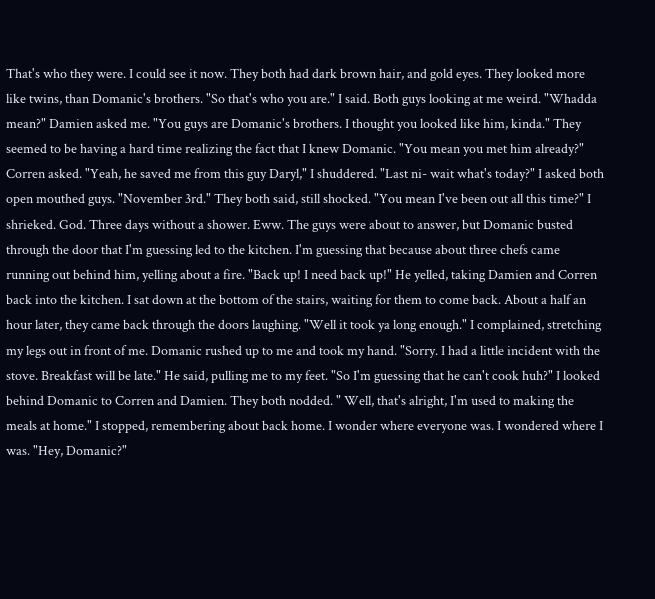That's who they were. I could see it now. They both had dark brown hair, and gold eyes. They looked more like twins, than Domanic's brothers. "So that's who you are." I said. Both guys looking at me weird. "Whadda mean?" Damien asked me. "You guys are Domanic's brothers. I thought you looked like him, kinda." They seemed to be having a hard time realizing the fact that I knew Domanic. "You mean you met him already?" Corren asked. "Yeah, he saved me from this guy Daryl," I shuddered. "Last ni- wait what's today?" I asked both open mouthed guys. "November 3rd." They both said, still shocked. "You mean I've been out all this time?" I shrieked. God. Three days without a shower. Eww. The guys were about to answer, but Domanic busted through the door that I'm guessing led to the kitchen. I'm guessing that because about three chefs came running out behind him, yelling about a fire. "Back up! I need back up!" He yelled, taking Damien and Corren back into the kitchen. I sat down at the bottom of the stairs, waiting for them to come back. About a half an hour later, they came back through the doors laughing. "Well it took ya long enough." I complained, stretching my legs out in front of me. Domanic rushed up to me and took my hand. "Sorry. I had a little incident with the stove. Breakfast will be late." He said, pulling me to my feet. "So I'm guessing that he can't cook huh?" I looked behind Domanic to Corren and Damien. They both nodded. " Well, that's alright, I'm used to making the meals at home." I stopped, remembering about back home. I wonder where everyone was. I wondered where I was. "Hey, Domanic?"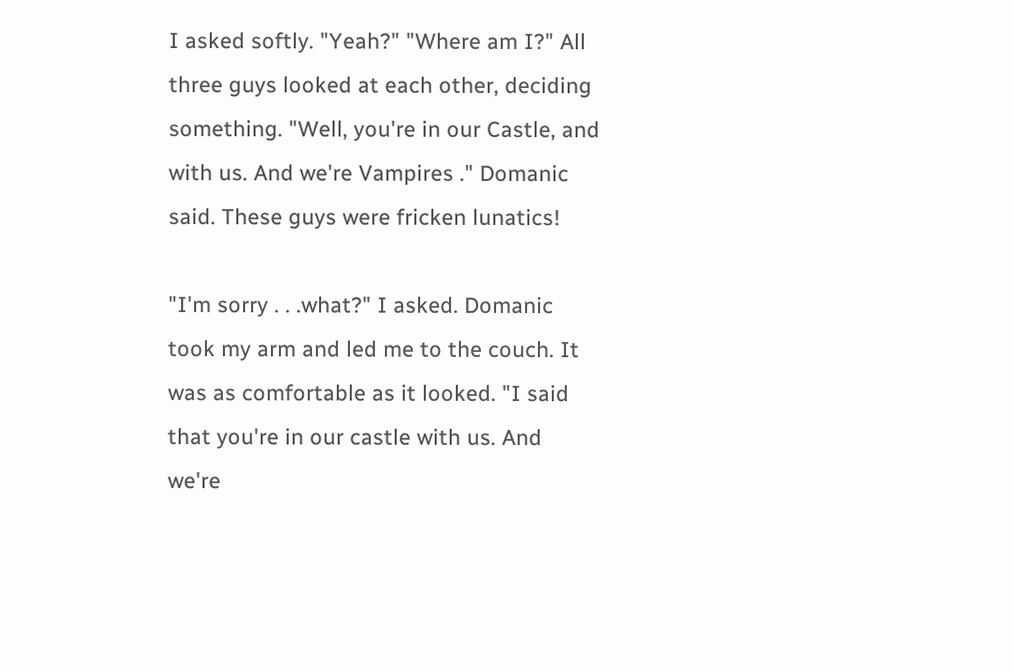I asked softly. "Yeah?" "Where am I?" All three guys looked at each other, deciding something. "Well, you're in our Castle, and with us. And we're Vampires ." Domanic said. These guys were fricken lunatics!

"I'm sorry . . .what?" I asked. Domanic took my arm and led me to the couch. It was as comfortable as it looked. "I said that you're in our castle with us. And we're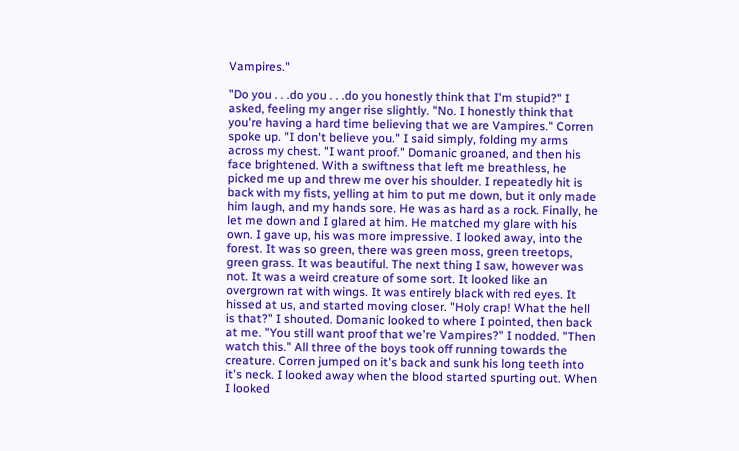Vampires."

"Do you . . .do you . . .do you honestly think that I'm stupid?" I asked, feeling my anger rise slightly. "No. I honestly think that you're having a hard time believing that we are Vampires." Corren spoke up. "I don't believe you." I said simply, folding my arms across my chest. "I want proof." Domanic groaned, and then his face brightened. With a swiftness that left me breathless, he picked me up and threw me over his shoulder. I repeatedly hit is back with my fists, yelling at him to put me down, but it only made him laugh, and my hands sore. He was as hard as a rock. Finally, he let me down and I glared at him. He matched my glare with his own. I gave up, his was more impressive. I looked away, into the forest. It was so green, there was green moss, green treetops, green grass. It was beautiful. The next thing I saw, however was not. It was a weird creature of some sort. It looked like an overgrown rat with wings. It was entirely black with red eyes. It hissed at us, and started moving closer. "Holy crap! What the hell is that?" I shouted. Domanic looked to where I pointed, then back at me. "You still want proof that we're Vampires?" I nodded. "Then watch this." All three of the boys took off running towards the creature. Corren jumped on it's back and sunk his long teeth into it's neck. I looked away when the blood started spurting out. When I looked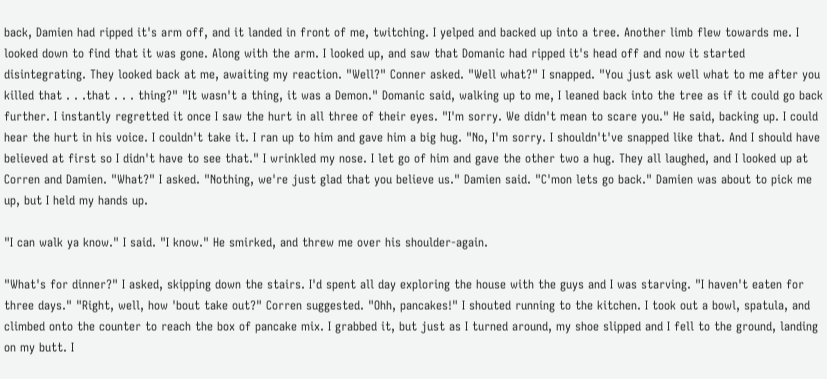back, Damien had ripped it's arm off, and it landed in front of me, twitching. I yelped and backed up into a tree. Another limb flew towards me. I looked down to find that it was gone. Along with the arm. I looked up, and saw that Domanic had ripped it's head off and now it started disintegrating. They looked back at me, awaiting my reaction. "Well?" Conner asked. "Well what?" I snapped. "You just ask well what to me after you killed that . . .that . . . thing?" "It wasn't a thing, it was a Demon." Domanic said, walking up to me, I leaned back into the tree as if it could go back further. I instantly regretted it once I saw the hurt in all three of their eyes. "I'm sorry. We didn't mean to scare you." He said, backing up. I could hear the hurt in his voice. I couldn't take it. I ran up to him and gave him a big hug. "No, I'm sorry. I shouldn't've snapped like that. And I should have believed at first so I didn't have to see that." I wrinkled my nose. I let go of him and gave the other two a hug. They all laughed, and I looked up at Corren and Damien. "What?" I asked. "Nothing, we're just glad that you believe us." Damien said. "C'mon lets go back." Damien was about to pick me up, but I held my hands up.

"I can walk ya know." I said. "I know." He smirked, and threw me over his shoulder-again.

"What's for dinner?" I asked, skipping down the stairs. I'd spent all day exploring the house with the guys and I was starving. "I haven't eaten for three days." "Right, well, how 'bout take out?" Corren suggested. "Ohh, pancakes!" I shouted running to the kitchen. I took out a bowl, spatula, and climbed onto the counter to reach the box of pancake mix. I grabbed it, but just as I turned around, my shoe slipped and I fell to the ground, landing on my butt. I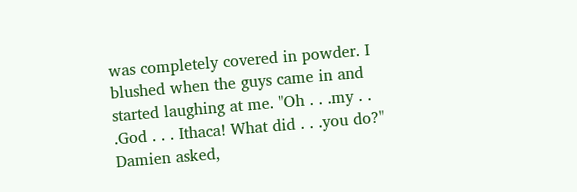was completely covered in powder. I blushed when the guys came in and started laughing at me. "Oh . . .my . . .God . . . Ithaca! What did . . .you do?" Damien asked,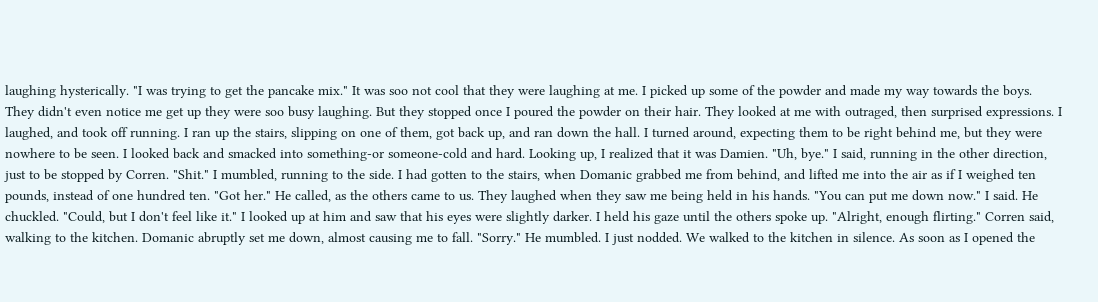laughing hysterically. "I was trying to get the pancake mix." It was soo not cool that they were laughing at me. I picked up some of the powder and made my way towards the boys. They didn't even notice me get up they were soo busy laughing. But they stopped once I poured the powder on their hair. They looked at me with outraged, then surprised expressions. I laughed, and took off running. I ran up the stairs, slipping on one of them, got back up, and ran down the hall. I turned around, expecting them to be right behind me, but they were nowhere to be seen. I looked back and smacked into something-or someone-cold and hard. Looking up, I realized that it was Damien. "Uh, bye." I said, running in the other direction, just to be stopped by Corren. "Shit." I mumbled, running to the side. I had gotten to the stairs, when Domanic grabbed me from behind, and lifted me into the air as if I weighed ten pounds, instead of one hundred ten. "Got her." He called, as the others came to us. They laughed when they saw me being held in his hands. "You can put me down now." I said. He chuckled. "Could, but I don't feel like it." I looked up at him and saw that his eyes were slightly darker. I held his gaze until the others spoke up. "Alright, enough flirting." Corren said, walking to the kitchen. Domanic abruptly set me down, almost causing me to fall. "Sorry." He mumbled. I just nodded. We walked to the kitchen in silence. As soon as I opened the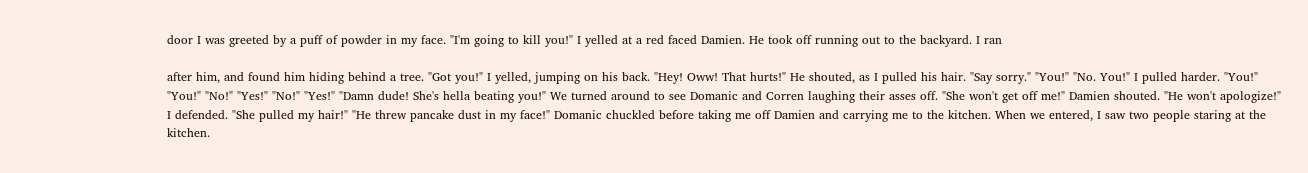door I was greeted by a puff of powder in my face. "I'm going to kill you!" I yelled at a red faced Damien. He took off running out to the backyard. I ran

after him, and found him hiding behind a tree. "Got you!" I yelled, jumping on his back. "Hey! Oww! That hurts!" He shouted, as I pulled his hair. "Say sorry." "You!" "No. You!" I pulled harder. "You!" "You!" "No!" "Yes!" "No!" "Yes!" "Damn dude! She's hella beating you!" We turned around to see Domanic and Corren laughing their asses off. "She won't get off me!" Damien shouted. "He won't apologize!" I defended. "She pulled my hair!" "He threw pancake dust in my face!" Domanic chuckled before taking me off Damien and carrying me to the kitchen. When we entered, I saw two people staring at the kitchen.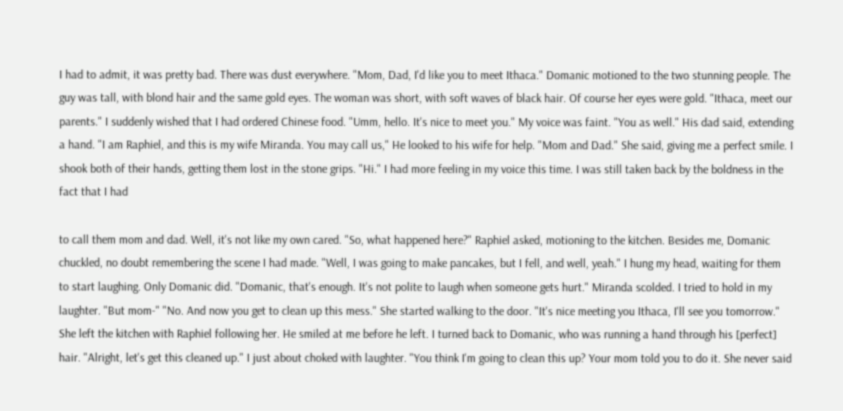I had to admit, it was pretty bad. There was dust everywhere. "Mom, Dad, I'd like you to meet Ithaca." Domanic motioned to the two stunning people. The guy was tall, with blond hair and the same gold eyes. The woman was short, with soft waves of black hair. Of course her eyes were gold. "Ithaca, meet our parents." I suddenly wished that I had ordered Chinese food. "Umm, hello. It's nice to meet you." My voice was faint. "You as well." His dad said, extending a hand. "I am Raphiel, and this is my wife Miranda. You may call us," He looked to his wife for help. "Mom and Dad." She said, giving me a perfect smile. I shook both of their hands, getting them lost in the stone grips. "Hi." I had more feeling in my voice this time. I was still taken back by the boldness in the fact that I had

to call them mom and dad. Well, it's not like my own cared. "So, what happened here?" Raphiel asked, motioning to the kitchen. Besides me, Domanic chuckled, no doubt remembering the scene I had made. "Well, I was going to make pancakes, but I fell, and well, yeah." I hung my head, waiting for them to start laughing. Only Domanic did. "Domanic, that's enough. It's not polite to laugh when someone gets hurt." Miranda scolded. I tried to hold in my laughter. "But mom-" "No. And now you get to clean up this mess." She started walking to the door. "It's nice meeting you Ithaca, I'll see you tomorrow." She left the kitchen with Raphiel following her. He smiled at me before he left. I turned back to Domanic, who was running a hand through his [perfect] hair. "Alright, let's get this cleaned up." I just about choked with laughter. "You think I'm going to clean this up? Your mom told you to do it. She never said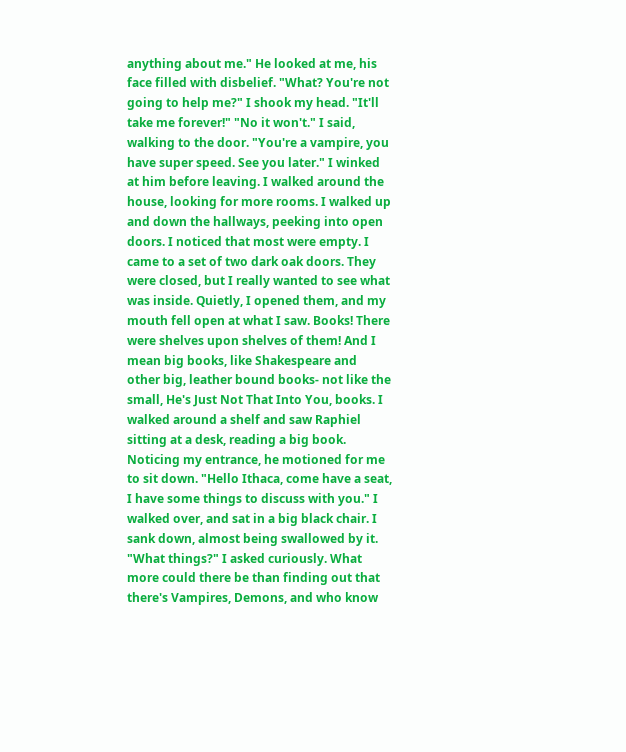anything about me." He looked at me, his face filled with disbelief. "What? You're not going to help me?" I shook my head. "It'll take me forever!" "No it won't." I said, walking to the door. "You're a vampire, you have super speed. See you later." I winked at him before leaving. I walked around the house, looking for more rooms. I walked up and down the hallways, peeking into open doors. I noticed that most were empty. I came to a set of two dark oak doors. They were closed, but I really wanted to see what was inside. Quietly, I opened them, and my mouth fell open at what I saw. Books! There were shelves upon shelves of them! And I mean big books, like Shakespeare and other big, leather bound books- not like the small, He's Just Not That Into You, books. I walked around a shelf and saw Raphiel sitting at a desk, reading a big book. Noticing my entrance, he motioned for me to sit down. "Hello Ithaca, come have a seat, I have some things to discuss with you." I walked over, and sat in a big black chair. I sank down, almost being swallowed by it. "What things?" I asked curiously. What more could there be than finding out that there's Vampires, Demons, and who know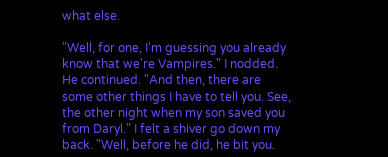what else.

"Well, for one, I'm guessing you already know that we're Vampires." I nodded. He continued. "And then, there are some other things I have to tell you. See, the other night when my son saved you from Daryl." I felt a shiver go down my back. "Well, before he did, he bit you.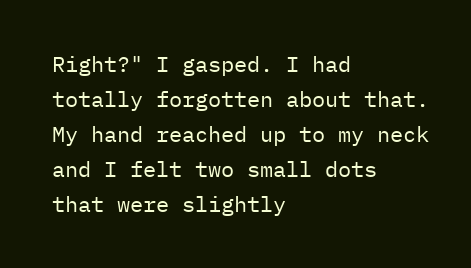Right?" I gasped. I had totally forgotten about that. My hand reached up to my neck and I felt two small dots that were slightly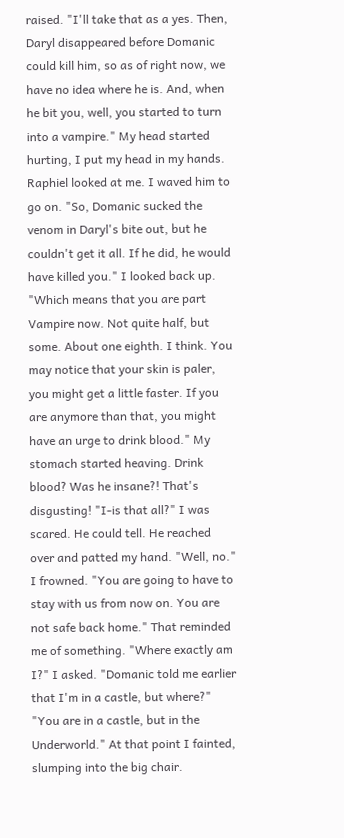raised. "I'll take that as a yes. Then, Daryl disappeared before Domanic could kill him, so as of right now, we have no idea where he is. And, when he bit you, well, you started to turn into a vampire." My head started hurting, I put my head in my hands. Raphiel looked at me. I waved him to go on. "So, Domanic sucked the venom in Daryl's bite out, but he couldn't get it all. If he did, he would have killed you." I looked back up. "Which means that you are part Vampire now. Not quite half, but some. About one eighth. I think. You may notice that your skin is paler, you might get a little faster. If you are anymore than that, you might have an urge to drink blood." My stomach started heaving. Drink blood? Was he insane?! That's disgusting! "I-is that all?" I was scared. He could tell. He reached over and patted my hand. "Well, no." I frowned. "You are going to have to stay with us from now on. You are not safe back home." That reminded me of something. "Where exactly am I?" I asked. "Domanic told me earlier that I'm in a castle, but where?" "You are in a castle, but in the Underworld." At that point I fainted, slumping into the big chair.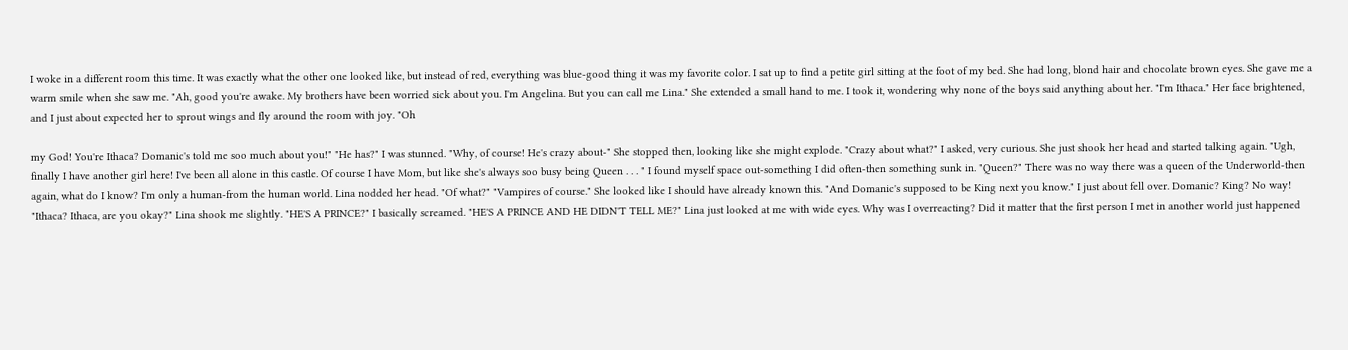I woke in a different room this time. It was exactly what the other one looked like, but instead of red, everything was blue-good thing it was my favorite color. I sat up to find a petite girl sitting at the foot of my bed. She had long, blond hair and chocolate brown eyes. She gave me a warm smile when she saw me. "Ah, good you're awake. My brothers have been worried sick about you. I'm Angelina. But you can call me Lina." She extended a small hand to me. I took it, wondering why none of the boys said anything about her. "I'm Ithaca." Her face brightened, and I just about expected her to sprout wings and fly around the room with joy. "Oh

my God! You're Ithaca? Domanic's told me soo much about you!" "He has?" I was stunned. "Why, of course! He's crazy about-" She stopped then, looking like she might explode. "Crazy about what?" I asked, very curious. She just shook her head and started talking again. "Ugh, finally I have another girl here! I've been all alone in this castle. Of course I have Mom, but like she's always soo busy being Queen . . . " I found myself space out-something I did often-then something sunk in. "Queen?" There was no way there was a queen of the Underworld-then again, what do I know? I'm only a human-from the human world. Lina nodded her head. "Of what?" "Vampires of course." She looked like I should have already known this. "And Domanic's supposed to be King next you know." I just about fell over. Domanic? King? No way! "Ithaca? Ithaca, are you okay?" Lina shook me slightly. "HE'S A PRINCE?" I basically screamed. "HE'S A PRINCE AND HE DIDN'T TELL ME?" Lina just looked at me with wide eyes. Why was I overreacting? Did it matter that the first person I met in another world just happened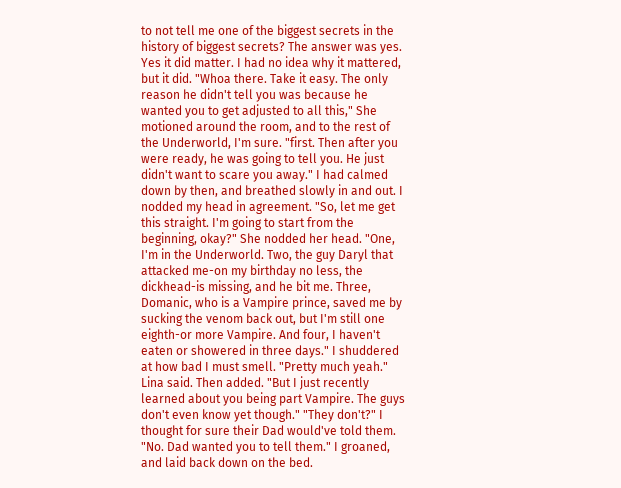to not tell me one of the biggest secrets in the history of biggest secrets? The answer was yes. Yes it did matter. I had no idea why it mattered, but it did. "Whoa there. Take it easy. The only reason he didn't tell you was because he wanted you to get adjusted to all this," She motioned around the room, and to the rest of the Underworld, I'm sure. "first. Then after you were ready, he was going to tell you. He just didn't want to scare you away." I had calmed down by then, and breathed slowly in and out. I nodded my head in agreement. "So, let me get this straight. I'm going to start from the beginning, okay?" She nodded her head. "One, I'm in the Underworld. Two, the guy Daryl that attacked me-on my birthday no less, the dickhead-is missing, and he bit me. Three, Domanic, who is a Vampire prince, saved me by sucking the venom back out, but I'm still one eighth-or more Vampire. And four, I haven't eaten or showered in three days." I shuddered at how bad I must smell. "Pretty much yeah." Lina said. Then added. "But I just recently learned about you being part Vampire. The guys don't even know yet though." "They don't?" I thought for sure their Dad would've told them. "No. Dad wanted you to tell them." I groaned, and laid back down on the bed.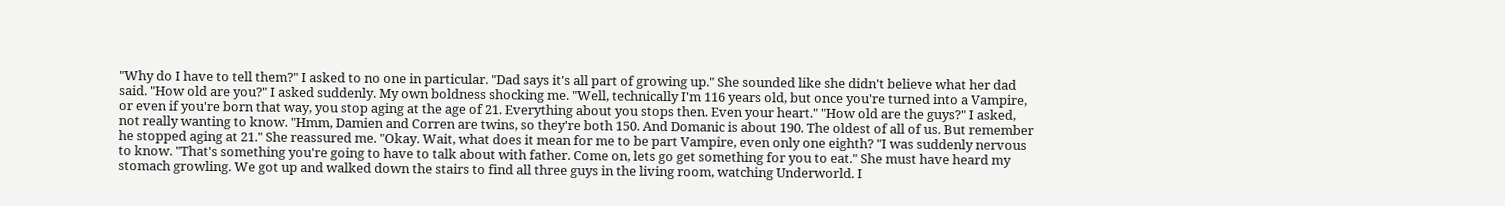"Why do I have to tell them?" I asked to no one in particular. "Dad says it's all part of growing up." She sounded like she didn't believe what her dad said. "How old are you?" I asked suddenly. My own boldness shocking me. "Well, technically I'm 116 years old, but once you're turned into a Vampire, or even if you're born that way, you stop aging at the age of 21. Everything about you stops then. Even your heart." "How old are the guys?" I asked, not really wanting to know. "Hmm, Damien and Corren are twins, so they're both 150. And Domanic is about 190. The oldest of all of us. But remember he stopped aging at 21." She reassured me. "Okay. Wait, what does it mean for me to be part Vampire, even only one eighth? "I was suddenly nervous to know. "That's something you're going to have to talk about with father. Come on, lets go get something for you to eat." She must have heard my stomach growling. We got up and walked down the stairs to find all three guys in the living room, watching Underworld. I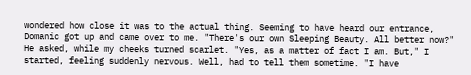wondered how close it was to the actual thing. Seeming to have heard our entrance, Domanic got up and came over to me. "There's our own Sleeping Beauty. All better now?" He asked, while my cheeks turned scarlet. "Yes, as a matter of fact I am. But," I started, feeling suddenly nervous. Well, had to tell them sometime. "I have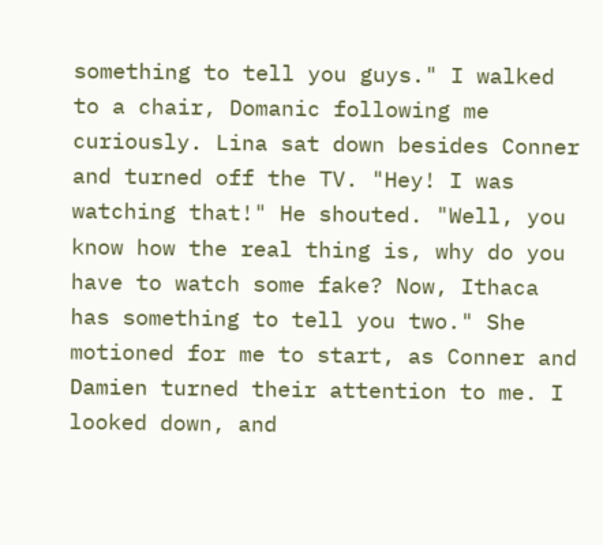something to tell you guys." I walked to a chair, Domanic following me curiously. Lina sat down besides Conner and turned off the TV. "Hey! I was watching that!" He shouted. "Well, you know how the real thing is, why do you have to watch some fake? Now, Ithaca has something to tell you two." She motioned for me to start, as Conner and Damien turned their attention to me. I looked down, and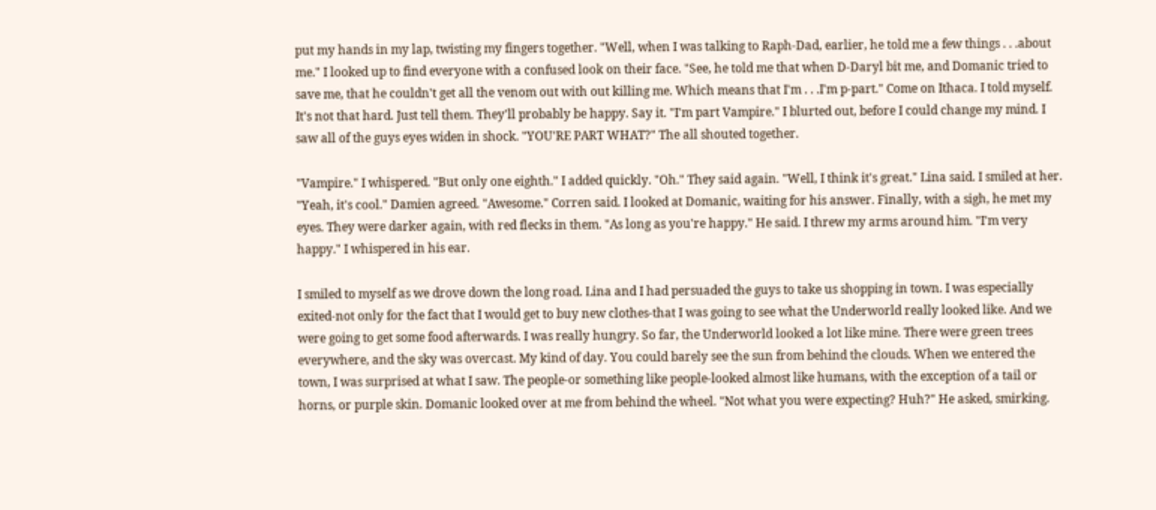put my hands in my lap, twisting my fingers together. "Well, when I was talking to Raph-Dad, earlier, he told me a few things . . .about me." I looked up to find everyone with a confused look on their face. "See, he told me that when D-Daryl bit me, and Domanic tried to save me, that he couldn't get all the venom out with out killing me. Which means that I'm . . .I'm p-part." Come on Ithaca. I told myself. It's not that hard. Just tell them. They'll probably be happy. Say it. "I'm part Vampire." I blurted out, before I could change my mind. I saw all of the guys eyes widen in shock. "YOU'RE PART WHAT?" The all shouted together.

"Vampire." I whispered. "But only one eighth." I added quickly. "Oh." They said again. "Well, I think it's great." Lina said. I smiled at her. "Yeah, it's cool." Damien agreed. "Awesome." Corren said. I looked at Domanic, waiting for his answer. Finally, with a sigh, he met my eyes. They were darker again, with red flecks in them. "As long as you're happy." He said. I threw my arms around him. "I'm very happy." I whispered in his ear.

I smiled to myself as we drove down the long road. Lina and I had persuaded the guys to take us shopping in town. I was especially exited-not only for the fact that I would get to buy new clothes-that I was going to see what the Underworld really looked like. And we were going to get some food afterwards. I was really hungry. So far, the Underworld looked a lot like mine. There were green trees everywhere, and the sky was overcast. My kind of day. You could barely see the sun from behind the clouds. When we entered the town, I was surprised at what I saw. The people-or something like people-looked almost like humans, with the exception of a tail or horns, or purple skin. Domanic looked over at me from behind the wheel. "Not what you were expecting? Huh?" He asked, smirking.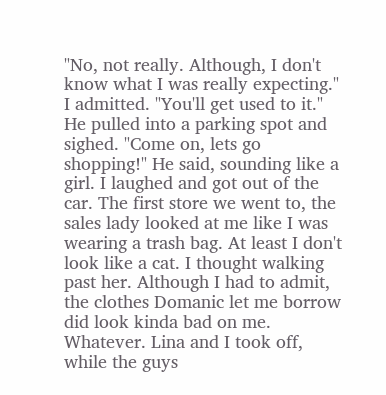"No, not really. Although, I don't know what I was really expecting." I admitted. "You'll get used to it." He pulled into a parking spot and sighed. "Come on, lets go shopping!" He said, sounding like a girl. I laughed and got out of the car. The first store we went to, the sales lady looked at me like I was wearing a trash bag. At least I don't look like a cat. I thought walking past her. Although I had to admit, the clothes Domanic let me borrow did look kinda bad on me. Whatever. Lina and I took off, while the guys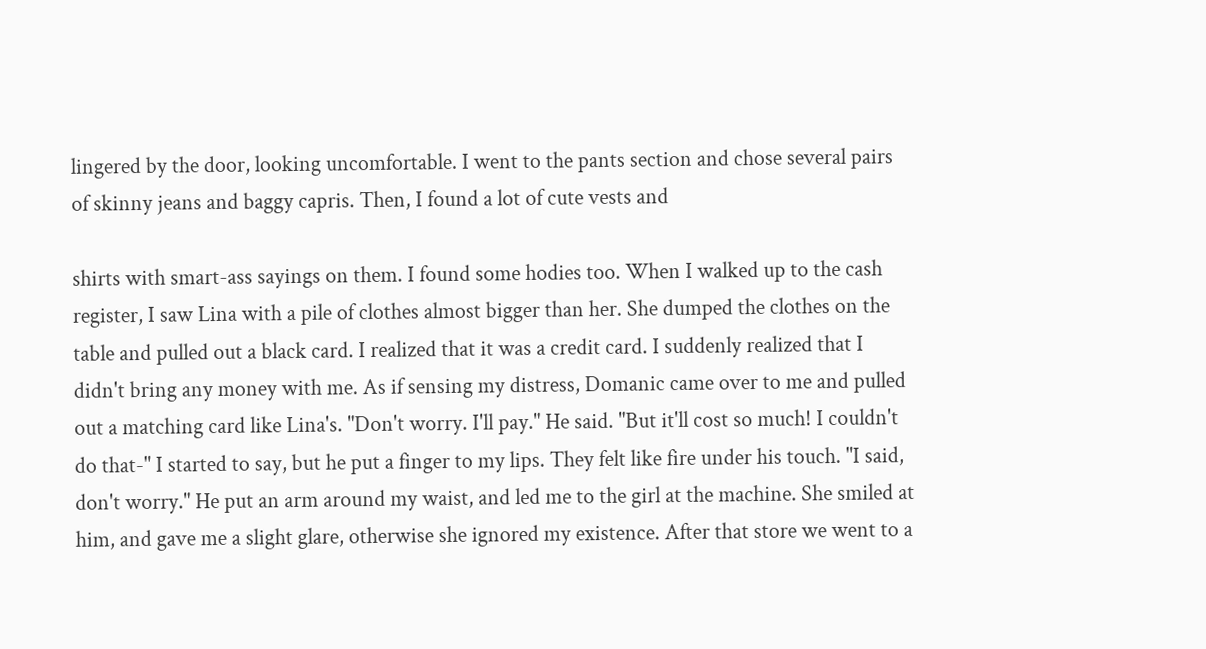lingered by the door, looking uncomfortable. I went to the pants section and chose several pairs of skinny jeans and baggy capris. Then, I found a lot of cute vests and

shirts with smart-ass sayings on them. I found some hodies too. When I walked up to the cash register, I saw Lina with a pile of clothes almost bigger than her. She dumped the clothes on the table and pulled out a black card. I realized that it was a credit card. I suddenly realized that I didn't bring any money with me. As if sensing my distress, Domanic came over to me and pulled out a matching card like Lina's. "Don't worry. I'll pay." He said. "But it'll cost so much! I couldn't do that-" I started to say, but he put a finger to my lips. They felt like fire under his touch. "I said, don't worry." He put an arm around my waist, and led me to the girl at the machine. She smiled at him, and gave me a slight glare, otherwise she ignored my existence. After that store we went to a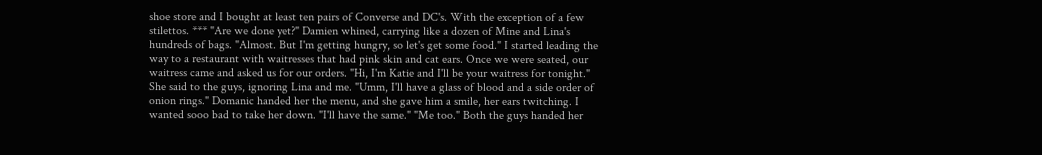shoe store and I bought at least ten pairs of Converse and DC's. With the exception of a few stilettos. *** "Are we done yet?" Damien whined, carrying like a dozen of Mine and Lina's hundreds of bags. "Almost. But I'm getting hungry, so let's get some food." I started leading the way to a restaurant with waitresses that had pink skin and cat ears. Once we were seated, our waitress came and asked us for our orders. "Hi, I'm Katie and I'll be your waitress for tonight." She said to the guys, ignoring Lina and me. "Umm, I'll have a glass of blood and a side order of onion rings." Domanic handed her the menu, and she gave him a smile, her ears twitching. I wanted sooo bad to take her down. "I'll have the same." "Me too." Both the guys handed her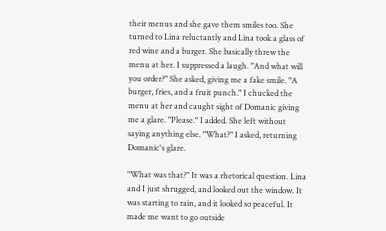their menus and she gave them smiles too. She turned to Lina reluctantly and Lina took a glass of red wine and a burger. She basically threw the menu at her. I suppressed a laugh. "And what will you order?" She asked, giving me a fake smile. "A burger, fries, and a fruit punch." I chucked the menu at her and caught sight of Domanic giving me a glare. "Please." I added. She left without saying anything else. "What?" I asked, returning Domanic's glare.

"What was that?" It was a rhetorical question. Lina and I just shrugged, and looked out the window. It was starting to rain, and it looked so peaceful. It made me want to go outside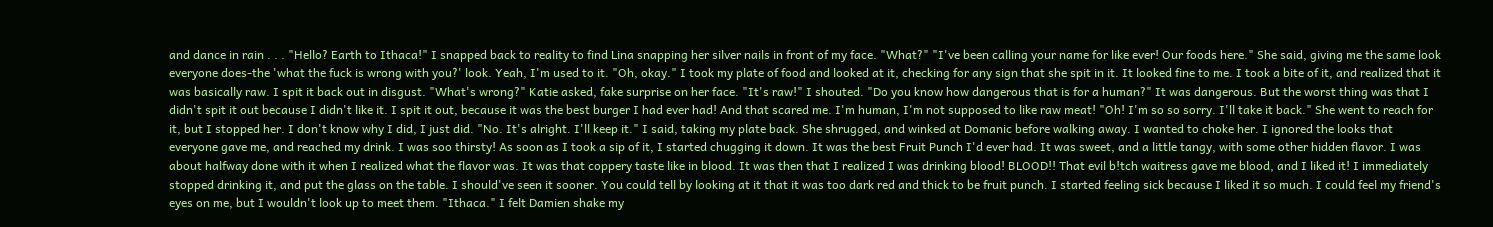and dance in rain . . . "Hello? Earth to Ithaca!" I snapped back to reality to find Lina snapping her silver nails in front of my face. "What?" "I've been calling your name for like ever! Our foods here." She said, giving me the same look everyone does-the 'what the fuck is wrong with you?' look. Yeah, I'm used to it. "Oh, okay." I took my plate of food and looked at it, checking for any sign that she spit in it. It looked fine to me. I took a bite of it, and realized that it was basically raw. I spit it back out in disgust. "What's wrong?" Katie asked, fake surprise on her face. "It's raw!" I shouted. "Do you know how dangerous that is for a human?" It was dangerous. But the worst thing was that I didn't spit it out because I didn't like it. I spit it out, because it was the best burger I had ever had! And that scared me. I'm human, I'm not supposed to like raw meat! "Oh! I'm so so sorry. I'll take it back." She went to reach for it, but I stopped her. I don't know why I did, I just did. "No. It's alright. I'll keep it." I said, taking my plate back. She shrugged, and winked at Domanic before walking away. I wanted to choke her. I ignored the looks that everyone gave me, and reached my drink. I was soo thirsty! As soon as I took a sip of it, I started chugging it down. It was the best Fruit Punch I'd ever had. It was sweet, and a little tangy, with some other hidden flavor. I was about halfway done with it when I realized what the flavor was. It was that coppery taste like in blood. It was then that I realized I was drinking blood! BLOOD!! That evil b!tch waitress gave me blood, and I liked it! I immediately stopped drinking it, and put the glass on the table. I should've seen it sooner. You could tell by looking at it that it was too dark red and thick to be fruit punch. I started feeling sick because I liked it so much. I could feel my friend's eyes on me, but I wouldn't look up to meet them. "Ithaca." I felt Damien shake my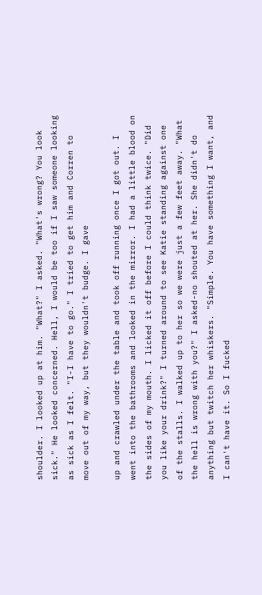shoulder. I looked up at him. "What?" I asked. "What's wrong? You look sick." He looked concerned. Hell, I would be too if I saw someone looking as sick as I felt. "I-I have to go." I tried to get him and Corren to move out of my way, but they wouldn't budge. I gave

up and crawled under the table and took off running once I got out. I went into the bathrooms and looked in the mirror. I had a little blood on the sides of my mouth. I licked it off before I could think twice. "Did you like your drink?" I turned around to see Katie standing against one of the stalls. I walked up to her so we were just a few feet away. "What the hell is wrong with you?" I asked-no shouted at her. She didn't do anything but twitch her whiskers. "Simple. You have something I want, and I can't have it. So I fucked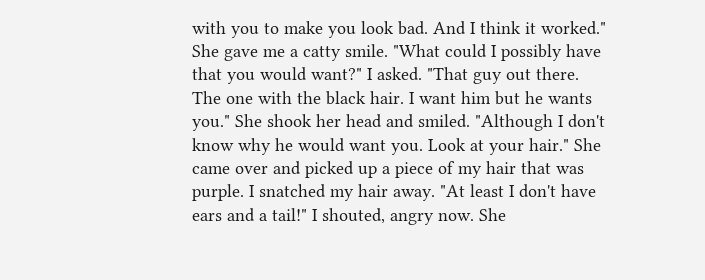with you to make you look bad. And I think it worked." She gave me a catty smile. "What could I possibly have that you would want?" I asked. "That guy out there. The one with the black hair. I want him but he wants you." She shook her head and smiled. "Although I don't know why he would want you. Look at your hair." She came over and picked up a piece of my hair that was purple. I snatched my hair away. "At least I don't have ears and a tail!" I shouted, angry now. She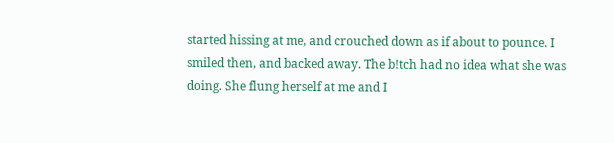started hissing at me, and crouched down as if about to pounce. I smiled then, and backed away. The b!tch had no idea what she was doing. She flung herself at me and I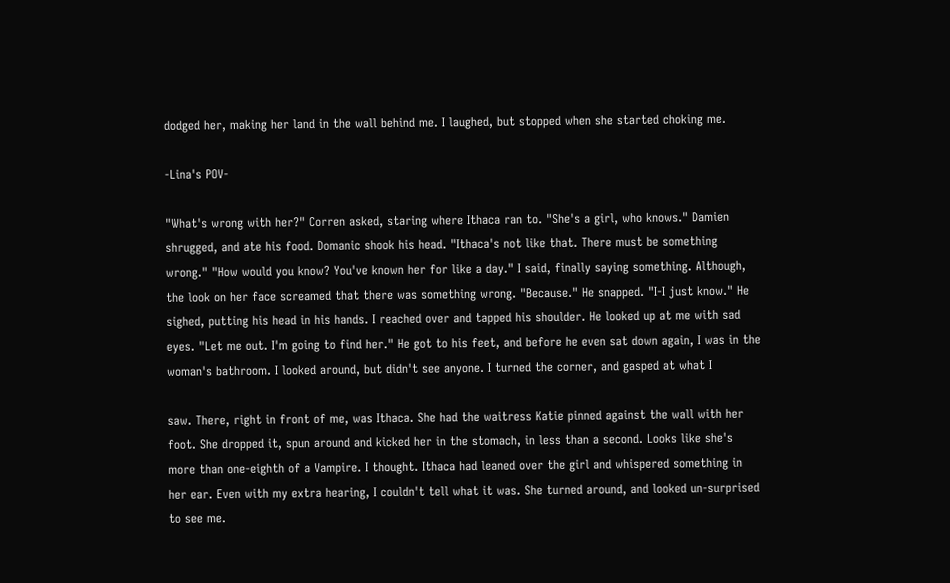dodged her, making her land in the wall behind me. I laughed, but stopped when she started choking me.

-Lina's POV-

"What's wrong with her?" Corren asked, staring where Ithaca ran to. "She's a girl, who knows." Damien shrugged, and ate his food. Domanic shook his head. "Ithaca's not like that. There must be something wrong." "How would you know? You've known her for like a day." I said, finally saying something. Although, the look on her face screamed that there was something wrong. "Because." He snapped. "I-I just know." He sighed, putting his head in his hands. I reached over and tapped his shoulder. He looked up at me with sad eyes. "Let me out. I'm going to find her." He got to his feet, and before he even sat down again, I was in the woman's bathroom. I looked around, but didn't see anyone. I turned the corner, and gasped at what I

saw. There, right in front of me, was Ithaca. She had the waitress Katie pinned against the wall with her foot. She dropped it, spun around and kicked her in the stomach, in less than a second. Looks like she's more than one-eighth of a Vampire. I thought. Ithaca had leaned over the girl and whispered something in her ear. Even with my extra hearing, I couldn't tell what it was. She turned around, and looked un-surprised to see me.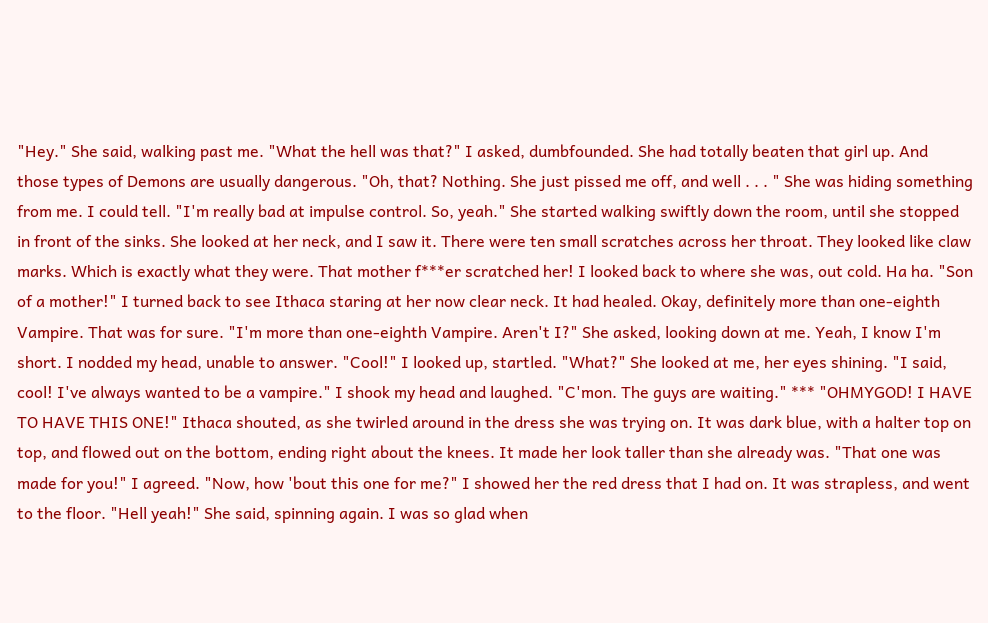"Hey." She said, walking past me. "What the hell was that?" I asked, dumbfounded. She had totally beaten that girl up. And those types of Demons are usually dangerous. "Oh, that? Nothing. She just pissed me off, and well . . . " She was hiding something from me. I could tell. "I'm really bad at impulse control. So, yeah." She started walking swiftly down the room, until she stopped in front of the sinks. She looked at her neck, and I saw it. There were ten small scratches across her throat. They looked like claw marks. Which is exactly what they were. That mother f***er scratched her! I looked back to where she was, out cold. Ha ha. "Son of a mother!" I turned back to see Ithaca staring at her now clear neck. It had healed. Okay, definitely more than one-eighth Vampire. That was for sure. "I'm more than one-eighth Vampire. Aren't I?" She asked, looking down at me. Yeah, I know I'm short. I nodded my head, unable to answer. "Cool!" I looked up, startled. "What?" She looked at me, her eyes shining. "I said, cool! I've always wanted to be a vampire." I shook my head and laughed. "C'mon. The guys are waiting." *** "OHMYGOD! I HAVE TO HAVE THIS ONE!" Ithaca shouted, as she twirled around in the dress she was trying on. It was dark blue, with a halter top on top, and flowed out on the bottom, ending right about the knees. It made her look taller than she already was. "That one was made for you!" I agreed. "Now, how 'bout this one for me?" I showed her the red dress that I had on. It was strapless, and went to the floor. "Hell yeah!" She said, spinning again. I was so glad when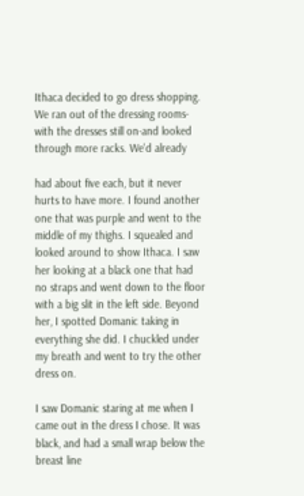Ithaca decided to go dress shopping. We ran out of the dressing rooms-with the dresses still on-and looked through more racks. We'd already

had about five each, but it never hurts to have more. I found another one that was purple and went to the middle of my thighs. I squealed and looked around to show Ithaca. I saw her looking at a black one that had no straps and went down to the floor with a big slit in the left side. Beyond her, I spotted Domanic taking in everything she did. I chuckled under my breath and went to try the other dress on.

I saw Domanic staring at me when I came out in the dress I chose. It was black, and had a small wrap below the breast line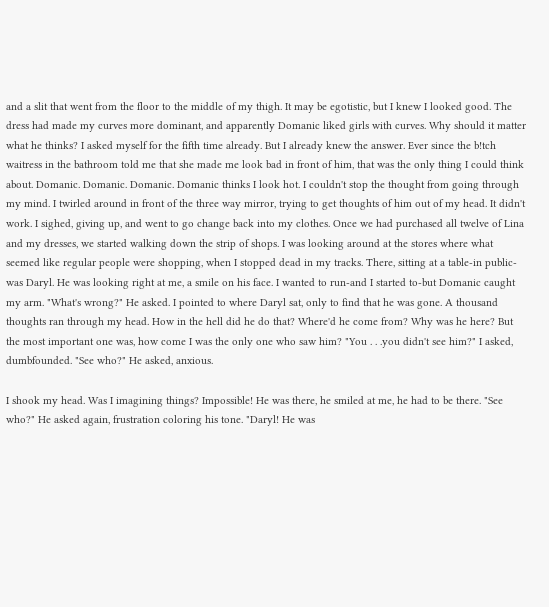and a slit that went from the floor to the middle of my thigh. It may be egotistic, but I knew I looked good. The dress had made my curves more dominant, and apparently Domanic liked girls with curves. Why should it matter what he thinks? I asked myself for the fifth time already. But I already knew the answer. Ever since the b!tch waitress in the bathroom told me that she made me look bad in front of him, that was the only thing I could think about. Domanic. Domanic. Domanic. Domanic thinks I look hot. I couldn't stop the thought from going through my mind. I twirled around in front of the three way mirror, trying to get thoughts of him out of my head. It didn't work. I sighed, giving up, and went to go change back into my clothes. Once we had purchased all twelve of Lina and my dresses, we started walking down the strip of shops. I was looking around at the stores where what seemed like regular people were shopping, when I stopped dead in my tracks. There, sitting at a table-in public-was Daryl. He was looking right at me, a smile on his face. I wanted to run-and I started to-but Domanic caught my arm. "What's wrong?" He asked. I pointed to where Daryl sat, only to find that he was gone. A thousand thoughts ran through my head. How in the hell did he do that? Where'd he come from? Why was he here? But the most important one was, how come I was the only one who saw him? "You . . .you didn't see him?" I asked, dumbfounded. "See who?" He asked, anxious.

I shook my head. Was I imagining things? Impossible! He was there, he smiled at me, he had to be there. "See who?" He asked again, frustration coloring his tone. "Daryl! He was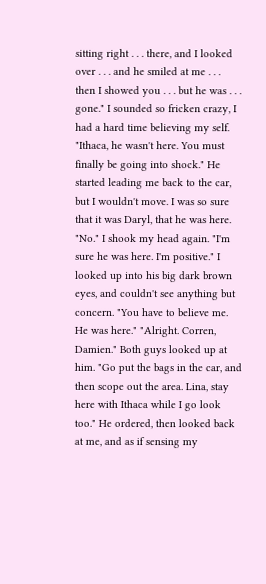sitting right . . . there, and I looked over . . . and he smiled at me . . . then I showed you . . . but he was . . . gone." I sounded so fricken crazy, I had a hard time believing my self. "Ithaca, he wasn't here. You must finally be going into shock." He started leading me back to the car, but I wouldn't move. I was so sure that it was Daryl, that he was here. "No." I shook my head again. "I'm sure he was here. I'm positive." I looked up into his big dark brown eyes, and couldn't see anything but concern. "You have to believe me. He was here." "Alright. Corren, Damien." Both guys looked up at him. "Go put the bags in the car, and then scope out the area. Lina, stay here with Ithaca while I go look too." He ordered, then looked back at me, and as if sensing my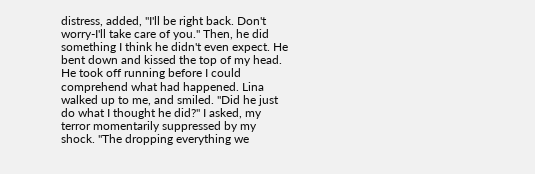distress, added, "I'll be right back. Don't worry-I'll take care of you." Then, he did something I think he didn't even expect. He bent down and kissed the top of my head. He took off running before I could comprehend what had happened. Lina walked up to me, and smiled. "Did he just do what I thought he did?" I asked, my terror momentarily suppressed by my shock. "The dropping everything we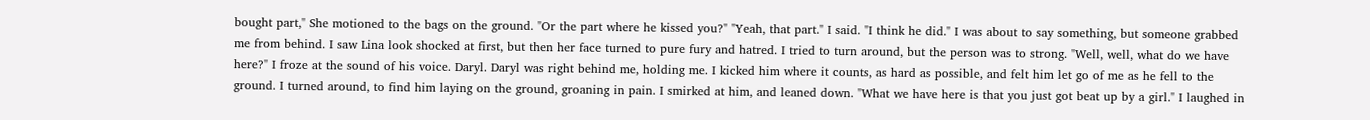bought part," She motioned to the bags on the ground. "Or the part where he kissed you?" "Yeah, that part." I said. "I think he did." I was about to say something, but someone grabbed me from behind. I saw Lina look shocked at first, but then her face turned to pure fury and hatred. I tried to turn around, but the person was to strong. "Well, well, what do we have here?" I froze at the sound of his voice. Daryl. Daryl was right behind me, holding me. I kicked him where it counts, as hard as possible, and felt him let go of me as he fell to the ground. I turned around, to find him laying on the ground, groaning in pain. I smirked at him, and leaned down. "What we have here is that you just got beat up by a girl." I laughed in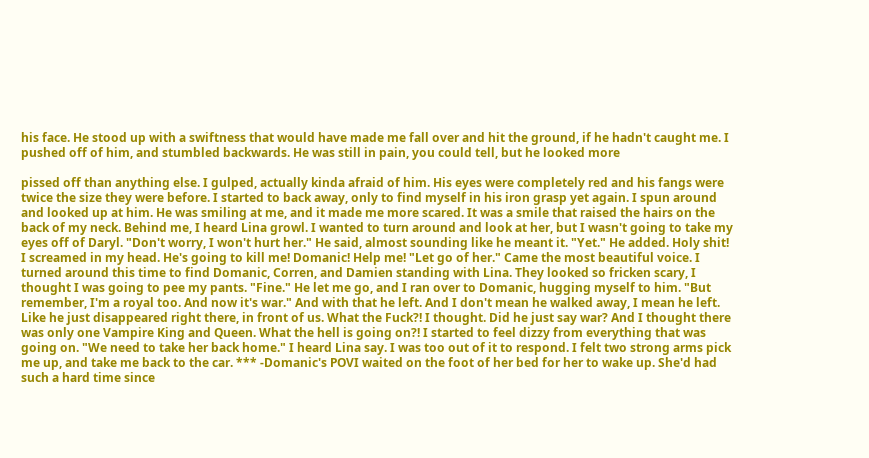his face. He stood up with a swiftness that would have made me fall over and hit the ground, if he hadn't caught me. I pushed off of him, and stumbled backwards. He was still in pain, you could tell, but he looked more

pissed off than anything else. I gulped, actually kinda afraid of him. His eyes were completely red and his fangs were twice the size they were before. I started to back away, only to find myself in his iron grasp yet again. I spun around and looked up at him. He was smiling at me, and it made me more scared. It was a smile that raised the hairs on the back of my neck. Behind me, I heard Lina growl. I wanted to turn around and look at her, but I wasn't going to take my eyes off of Daryl. "Don't worry, I won't hurt her." He said, almost sounding like he meant it. "Yet." He added. Holy shit! I screamed in my head. He's going to kill me! Domanic! Help me! "Let go of her." Came the most beautiful voice. I turned around this time to find Domanic, Corren, and Damien standing with Lina. They looked so fricken scary, I thought I was going to pee my pants. "Fine." He let me go, and I ran over to Domanic, hugging myself to him. "But remember, I'm a royal too. And now it's war." And with that he left. And I don't mean he walked away, I mean he left. Like he just disappeared right there, in front of us. What the Fuck?! I thought. Did he just say war? And I thought there was only one Vampire King and Queen. What the hell is going on?! I started to feel dizzy from everything that was going on. "We need to take her back home." I heard Lina say. I was too out of it to respond. I felt two strong arms pick me up, and take me back to the car. *** -Domanic's POVI waited on the foot of her bed for her to wake up. She'd had such a hard time since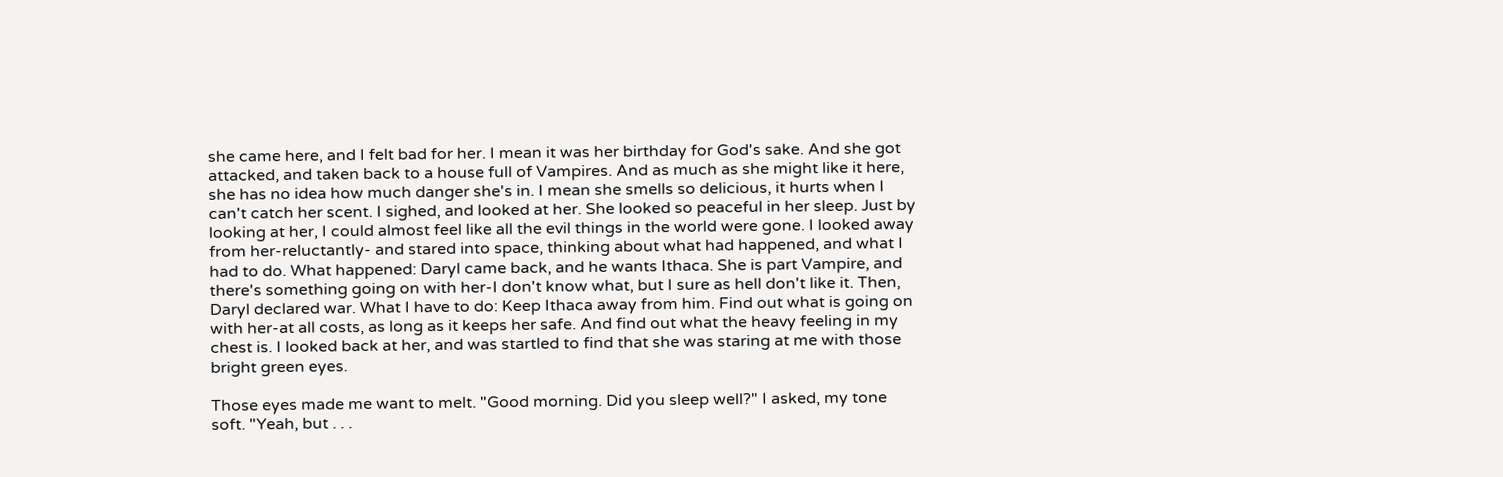she came here, and I felt bad for her. I mean it was her birthday for God's sake. And she got attacked, and taken back to a house full of Vampires. And as much as she might like it here, she has no idea how much danger she's in. I mean she smells so delicious, it hurts when I can't catch her scent. I sighed, and looked at her. She looked so peaceful in her sleep. Just by looking at her, I could almost feel like all the evil things in the world were gone. I looked away from her-reluctantly- and stared into space, thinking about what had happened, and what I had to do. What happened: Daryl came back, and he wants Ithaca. She is part Vampire, and there's something going on with her-I don't know what, but I sure as hell don't like it. Then, Daryl declared war. What I have to do: Keep Ithaca away from him. Find out what is going on with her-at all costs, as long as it keeps her safe. And find out what the heavy feeling in my chest is. I looked back at her, and was startled to find that she was staring at me with those bright green eyes.

Those eyes made me want to melt. "Good morning. Did you sleep well?" I asked, my tone soft. "Yeah, but . . .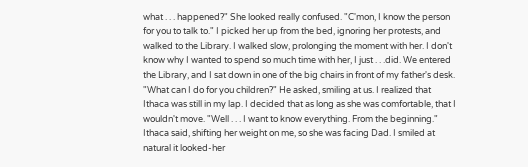what . . . happened?" She looked really confused. "C'mon, I know the person for you to talk to." I picked her up from the bed, ignoring her protests, and walked to the Library. I walked slow, prolonging the moment with her. I don't know why I wanted to spend so much time with her, I just . . .did. We entered the Library, and I sat down in one of the big chairs in front of my father's desk. "What can I do for you children?" He asked, smiling at us. I realized that Ithaca was still in my lap. I decided that as long as she was comfortable, that I wouldn't move. "Well . . . I want to know everything. From the beginning." Ithaca said, shifting her weight on me, so she was facing Dad. I smiled at natural it looked-her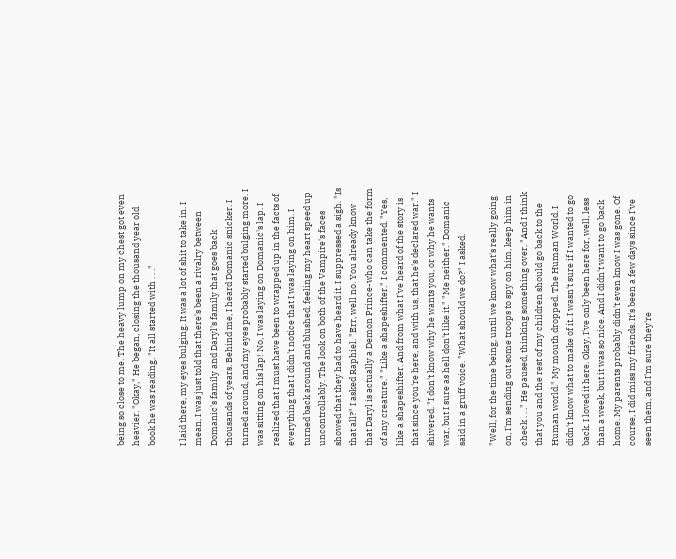being so close to me. The heavy lump on my chest got even heavier. "Okay," He began, closing the thousand year old book he was reading. "It all started with . . ."

I laid there, my eyes bulging. It was a lot of shit to take in. I mean, I was just told that there's been a rivalry between Domanic's family and Daryl's family that goes back thousands of years. Behind me, I heard Domanic snicker. I turned around, and my eyes probably started bulging more. I was sitting on his lap! No, I was laying on Domanic's lap. I realized that I must have been to wrapped up in the facts of everything that I didn't notice that I was laying on him. I turned back around and blushed, feeling my heart speed up uncontrollably. The look on both of the Vampire's faces showed that they had to have heard it. I suppressed a sigh. "Is that all?" I asked Raphiel. "Err, well no. You already know that Daryl is actually a Demon Prince-who can take the form of any creature." "Like a shapeshifter." I commented. "Yes, like a shapeshifter. And from what I've heard of the story is that since you're here, and with us, that he's declared war." I shivered. "I don't know why he wants you, or why he wants war, but I sure as hell don't like it." "Me neither." Domanic said in a gruff voice. "What should we do?" I asked.

"Well, for the time being, until we know what's really going on, I'm sending out some troops to spy on him, keep him in check . . ." He paused, thinking something over. "And I think that you and the rest of my children should go back to the Human world." My mouth dropped. The Human World. I didn't know what to make of it. I wasn't sure if I wanted to go back. I loved it here. Okay, I've only been here for, well, less than a week, but it was so nice. And I didn't want to go back home. My parents probably didn't even know I was gone. Of course, I did miss my friends. It's been a few days since I've seen them, and I'm sure they're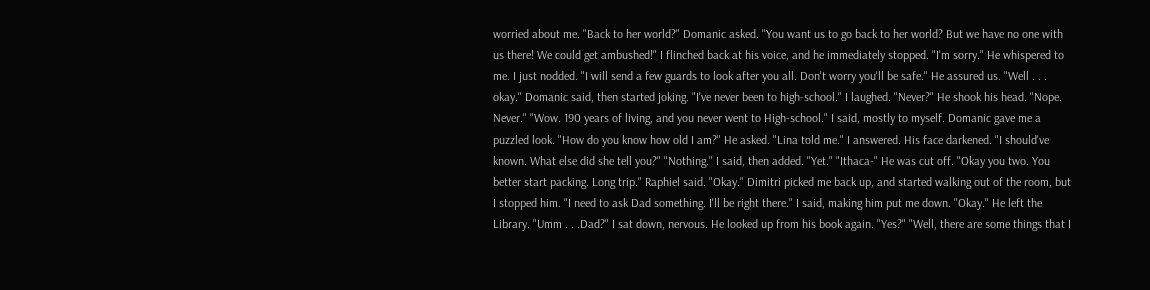worried about me. "Back to her world?" Domanic asked. "You want us to go back to her world? But we have no one with us there! We could get ambushed!" I flinched back at his voice, and he immediately stopped. "I'm sorry." He whispered to me. I just nodded. "I will send a few guards to look after you all. Don't worry you'll be safe." He assured us. "Well . . . okay." Domanic said, then started joking. "I've never been to high-school." I laughed. "Never?" He shook his head. "Nope. Never." "Wow. 190 years of living, and you never went to High-school." I said, mostly to myself. Domanic gave me a puzzled look. "How do you know how old I am?" He asked. "Lina told me." I answered. His face darkened. "I should've known. What else did she tell you?" "Nothing." I said, then added. "Yet." "Ithaca-" He was cut off. "Okay you two. You better start packing. Long trip." Raphiel said. "Okay." Dimitri picked me back up, and started walking out of the room, but I stopped him. "I need to ask Dad something. I'll be right there." I said, making him put me down. "Okay." He left the Library. "Umm . . .Dad?" I sat down, nervous. He looked up from his book again. "Yes?" "Well, there are some things that I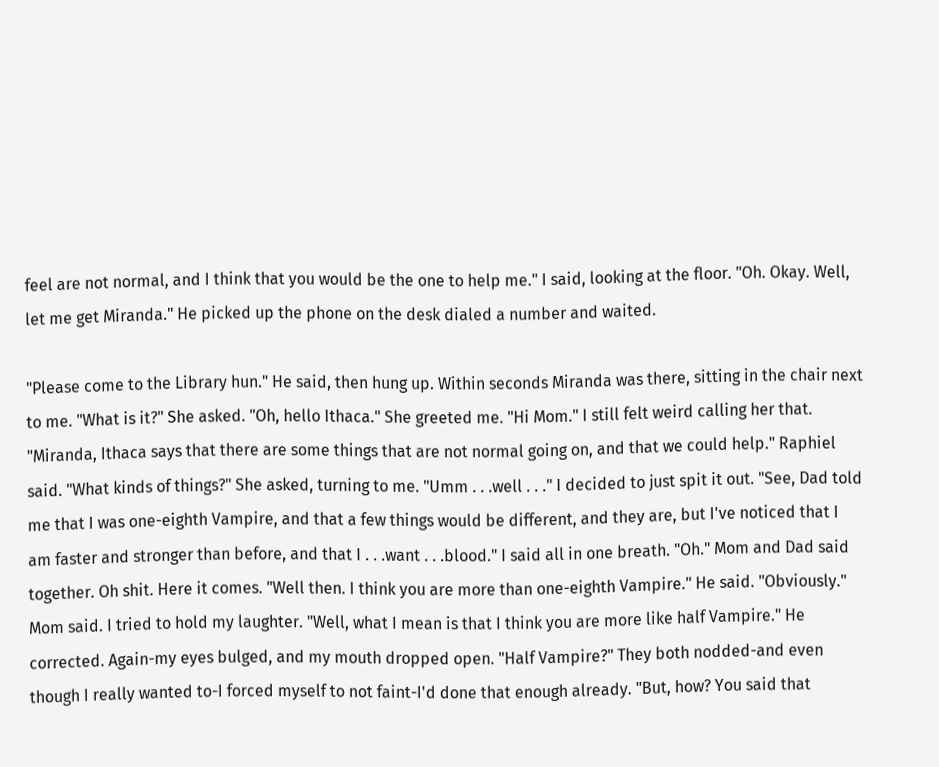feel are not normal, and I think that you would be the one to help me." I said, looking at the floor. "Oh. Okay. Well, let me get Miranda." He picked up the phone on the desk dialed a number and waited.

"Please come to the Library hun." He said, then hung up. Within seconds Miranda was there, sitting in the chair next to me. "What is it?" She asked. "Oh, hello Ithaca." She greeted me. "Hi Mom." I still felt weird calling her that. "Miranda, Ithaca says that there are some things that are not normal going on, and that we could help." Raphiel said. "What kinds of things?" She asked, turning to me. "Umm . . .well . . ." I decided to just spit it out. "See, Dad told me that I was one-eighth Vampire, and that a few things would be different, and they are, but I've noticed that I am faster and stronger than before, and that I . . .want . . .blood." I said all in one breath. "Oh." Mom and Dad said together. Oh shit. Here it comes. "Well then. I think you are more than one-eighth Vampire." He said. "Obviously." Mom said. I tried to hold my laughter. "Well, what I mean is that I think you are more like half Vampire." He corrected. Again-my eyes bulged, and my mouth dropped open. "Half Vampire?" They both nodded-and even though I really wanted to-I forced myself to not faint-I'd done that enough already. "But, how? You said that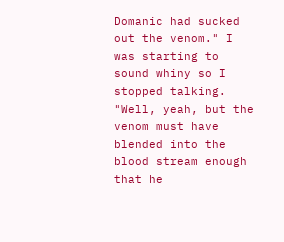Domanic had sucked out the venom." I was starting to sound whiny so I stopped talking. "Well, yeah, but the venom must have blended into the blood stream enough that he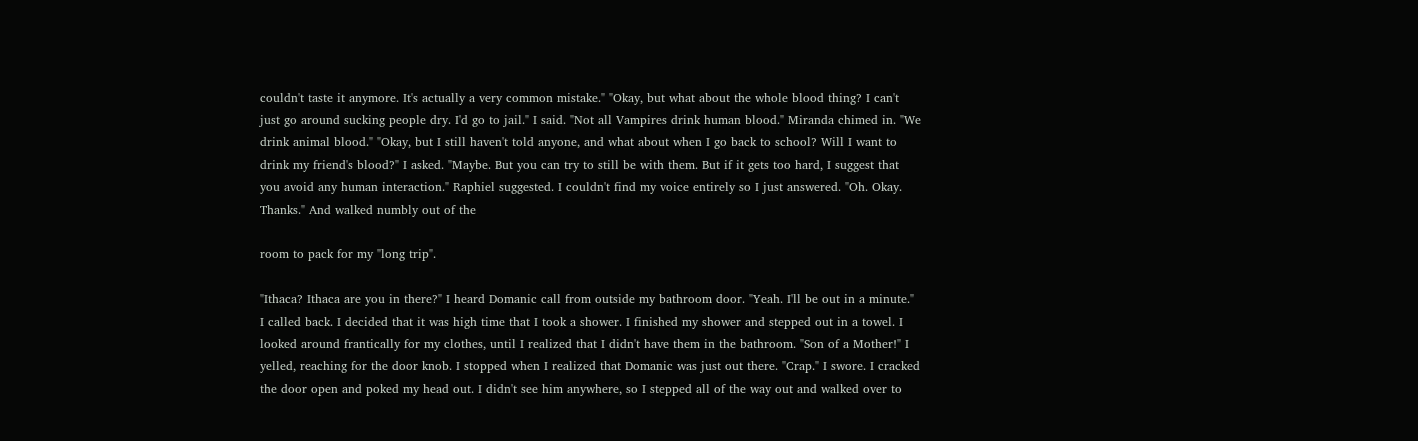couldn't taste it anymore. It's actually a very common mistake." "Okay, but what about the whole blood thing? I can't just go around sucking people dry. I'd go to jail." I said. "Not all Vampires drink human blood." Miranda chimed in. "We drink animal blood." "Okay, but I still haven't told anyone, and what about when I go back to school? Will I want to drink my friend's blood?" I asked. "Maybe. But you can try to still be with them. But if it gets too hard, I suggest that you avoid any human interaction." Raphiel suggested. I couldn't find my voice entirely so I just answered. "Oh. Okay. Thanks." And walked numbly out of the

room to pack for my "long trip".

"Ithaca? Ithaca are you in there?" I heard Domanic call from outside my bathroom door. "Yeah. I'll be out in a minute." I called back. I decided that it was high time that I took a shower. I finished my shower and stepped out in a towel. I looked around frantically for my clothes, until I realized that I didn't have them in the bathroom. "Son of a Mother!" I yelled, reaching for the door knob. I stopped when I realized that Domanic was just out there. "Crap." I swore. I cracked the door open and poked my head out. I didn't see him anywhere, so I stepped all of the way out and walked over to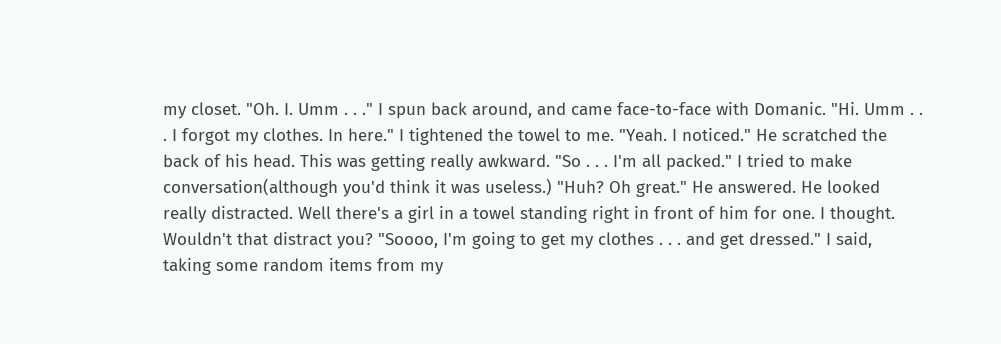my closet. "Oh. I. Umm . . ." I spun back around, and came face-to-face with Domanic. "Hi. Umm . . . I forgot my clothes. In here." I tightened the towel to me. "Yeah. I noticed." He scratched the back of his head. This was getting really awkward. "So . . . I'm all packed." I tried to make conversation(although you'd think it was useless.) "Huh? Oh great." He answered. He looked really distracted. Well there's a girl in a towel standing right in front of him for one. I thought. Wouldn't that distract you? "Soooo, I'm going to get my clothes . . . and get dressed." I said, taking some random items from my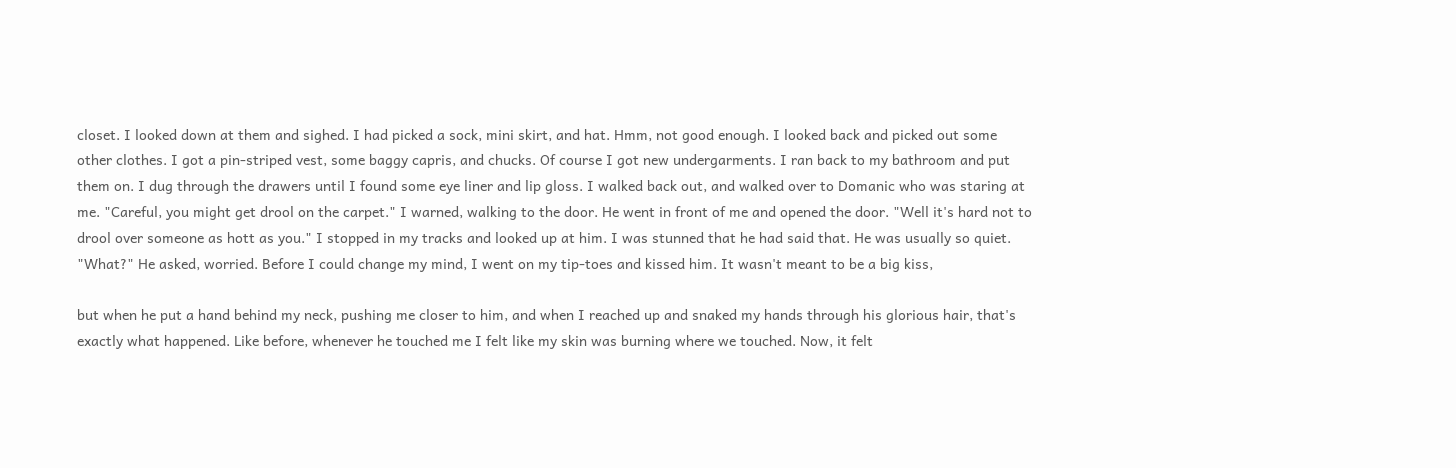closet. I looked down at them and sighed. I had picked a sock, mini skirt, and hat. Hmm, not good enough. I looked back and picked out some other clothes. I got a pin-striped vest, some baggy capris, and chucks. Of course I got new undergarments. I ran back to my bathroom and put them on. I dug through the drawers until I found some eye liner and lip gloss. I walked back out, and walked over to Domanic who was staring at me. "Careful, you might get drool on the carpet." I warned, walking to the door. He went in front of me and opened the door. "Well it's hard not to drool over someone as hott as you." I stopped in my tracks and looked up at him. I was stunned that he had said that. He was usually so quiet. "What?" He asked, worried. Before I could change my mind, I went on my tip-toes and kissed him. It wasn't meant to be a big kiss,

but when he put a hand behind my neck, pushing me closer to him, and when I reached up and snaked my hands through his glorious hair, that's exactly what happened. Like before, whenever he touched me I felt like my skin was burning where we touched. Now, it felt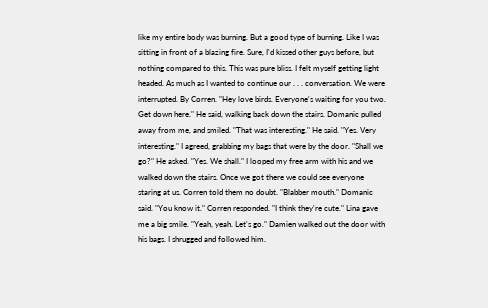like my entire body was burning. But a good type of burning. Like I was sitting in front of a blazing fire. Sure, I'd kissed other guys before, but nothing compared to this. This was pure bliss. I felt myself getting light headed. As much as I wanted to continue our . . . conversation. We were interrupted. By Corren. "Hey love birds. Everyone's waiting for you two. Get down here." He said, walking back down the stairs. Domanic pulled away from me, and smiled. "That was interesting." He said. "Yes. Very interesting." I agreed, grabbing my bags that were by the door. "Shall we go?" He asked. "Yes. We shall." I looped my free arm with his and we walked down the stairs. Once we got there we could see everyone staring at us. Corren told them no doubt. "Blabber mouth." Domanic said. "You know it." Corren responded. "I think they're cute." Lina gave me a big smile. "Yeah, yeah. Let's go." Damien walked out the door with his bags. I shrugged and followed him.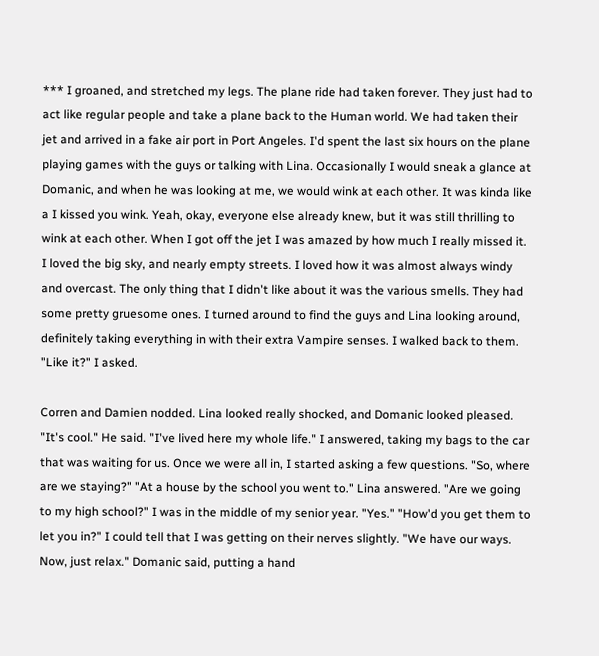*** I groaned, and stretched my legs. The plane ride had taken forever. They just had to act like regular people and take a plane back to the Human world. We had taken their jet and arrived in a fake air port in Port Angeles. I'd spent the last six hours on the plane playing games with the guys or talking with Lina. Occasionally I would sneak a glance at Domanic, and when he was looking at me, we would wink at each other. It was kinda like a I kissed you wink. Yeah, okay, everyone else already knew, but it was still thrilling to wink at each other. When I got off the jet I was amazed by how much I really missed it. I loved the big sky, and nearly empty streets. I loved how it was almost always windy and overcast. The only thing that I didn't like about it was the various smells. They had some pretty gruesome ones. I turned around to find the guys and Lina looking around, definitely taking everything in with their extra Vampire senses. I walked back to them. "Like it?" I asked.

Corren and Damien nodded. Lina looked really shocked, and Domanic looked pleased. "It's cool." He said. "I've lived here my whole life." I answered, taking my bags to the car that was waiting for us. Once we were all in, I started asking a few questions. "So, where are we staying?" "At a house by the school you went to." Lina answered. "Are we going to my high school?" I was in the middle of my senior year. "Yes." "How'd you get them to let you in?" I could tell that I was getting on their nerves slightly. "We have our ways. Now, just relax." Domanic said, putting a hand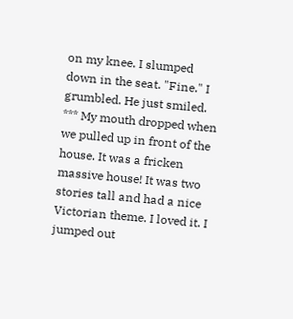on my knee. I slumped down in the seat. "Fine." I grumbled. He just smiled. *** My mouth dropped when we pulled up in front of the house. It was a fricken massive house! It was two stories tall and had a nice Victorian theme. I loved it. I jumped out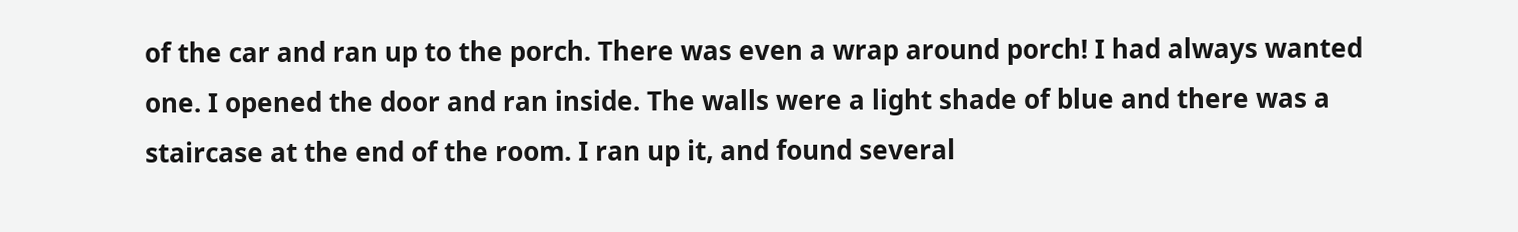of the car and ran up to the porch. There was even a wrap around porch! I had always wanted one. I opened the door and ran inside. The walls were a light shade of blue and there was a staircase at the end of the room. I ran up it, and found several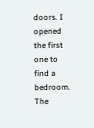doors. I opened the first one to find a bedroom. The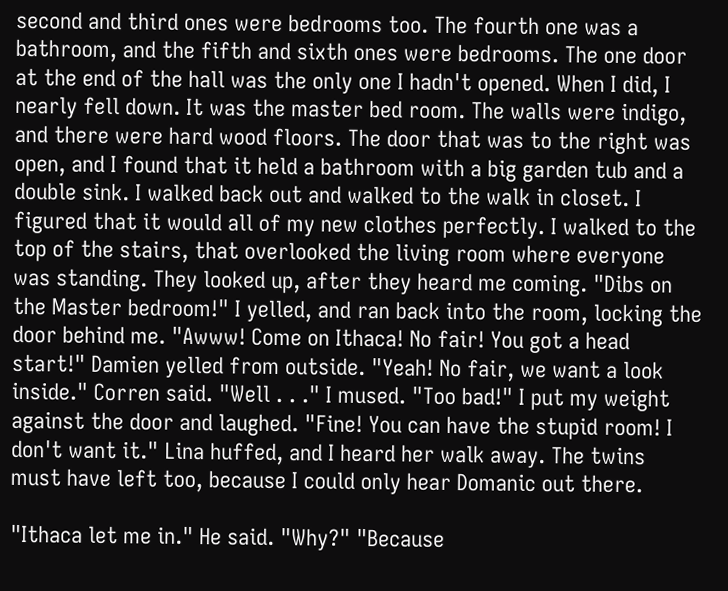second and third ones were bedrooms too. The fourth one was a bathroom, and the fifth and sixth ones were bedrooms. The one door at the end of the hall was the only one I hadn't opened. When I did, I nearly fell down. It was the master bed room. The walls were indigo, and there were hard wood floors. The door that was to the right was open, and I found that it held a bathroom with a big garden tub and a double sink. I walked back out and walked to the walk in closet. I figured that it would all of my new clothes perfectly. I walked to the top of the stairs, that overlooked the living room where everyone was standing. They looked up, after they heard me coming. "Dibs on the Master bedroom!" I yelled, and ran back into the room, locking the door behind me. "Awww! Come on Ithaca! No fair! You got a head start!" Damien yelled from outside. "Yeah! No fair, we want a look inside." Corren said. "Well . . ." I mused. "Too bad!" I put my weight against the door and laughed. "Fine! You can have the stupid room! I don't want it." Lina huffed, and I heard her walk away. The twins must have left too, because I could only hear Domanic out there.

"Ithaca let me in." He said. "Why?" "Because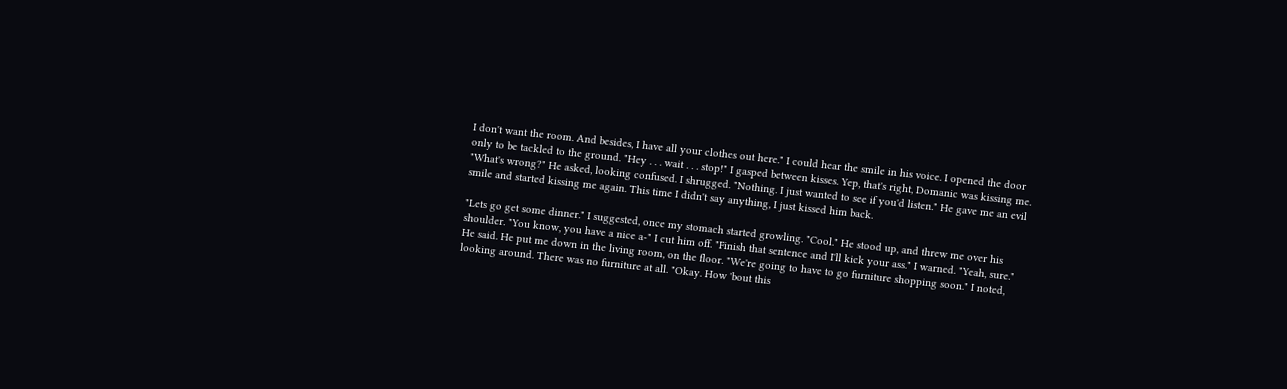I don't want the room. And besides, I have all your clothes out here." I could hear the smile in his voice. I opened the door only to be tackled to the ground. "Hey . . . wait . . . stop!" I gasped between kisses. Yep, that's right, Domanic was kissing me. "What's wrong?" He asked, looking confused. I shrugged. "Nothing. I just wanted to see if you'd listen." He gave me an evil smile and started kissing me again. This time I didn't say anything, I just kissed him back.

"Lets go get some dinner." I suggested, once my stomach started growling. "Cool." He stood up, and threw me over his shoulder. "You know, you have a nice a-" I cut him off. "Finish that sentence and I'll kick your ass." I warned. "Yeah, sure." He said. He put me down in the living room, on the floor. "We're going to have to go furniture shopping soon." I noted, looking around. There was no furniture at all. "Okay. How 'bout this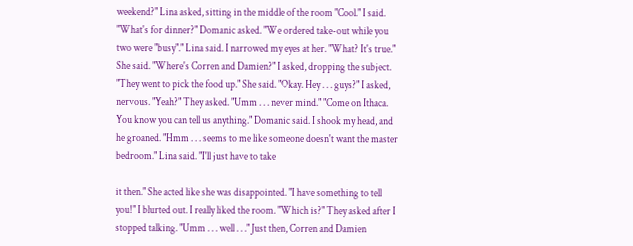weekend?" Lina asked, sitting in the middle of the room "Cool." I said. "What's for dinner?" Domanic asked. "We ordered take-out while you two were "busy"." Lina said. I narrowed my eyes at her. "What? It's true." She said. "Where's Corren and Damien?" I asked, dropping the subject. "They went to pick the food up." She said. "Okay. Hey . . . guys?" I asked, nervous. "Yeah?" They asked. "Umm . . . never mind." "Come on Ithaca. You know you can tell us anything." Domanic said. I shook my head, and he groaned. "Hmm . . . seems to me like someone doesn't want the master bedroom." Lina said. "I'll just have to take

it then." She acted like she was disappointed. "I have something to tell you!" I blurted out. I really liked the room. "Which is?" They asked after I stopped talking. "Umm . . . well . . ." Just then, Corren and Damien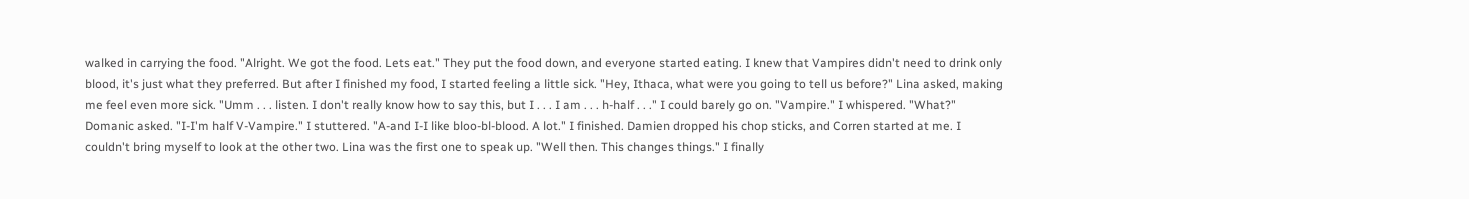walked in carrying the food. "Alright. We got the food. Lets eat." They put the food down, and everyone started eating. I knew that Vampires didn't need to drink only blood, it's just what they preferred. But after I finished my food, I started feeling a little sick. "Hey, Ithaca, what were you going to tell us before?" Lina asked, making me feel even more sick. "Umm . . . listen. I don't really know how to say this, but I . . . I am . . . h-half . . ." I could barely go on. "Vampire." I whispered. "What?" Domanic asked. "I-I'm half V-Vampire." I stuttered. "A-and I-I like bloo-bl-blood. A lot." I finished. Damien dropped his chop sticks, and Corren started at me. I couldn't bring myself to look at the other two. Lina was the first one to speak up. "Well then. This changes things." I finally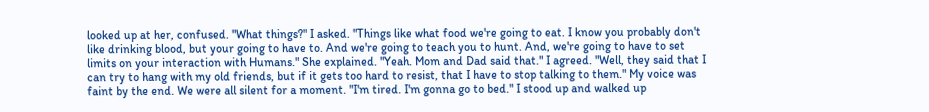looked up at her, confused. "What things?" I asked. "Things like what food we're going to eat. I know you probably don't like drinking blood, but your going to have to. And we're going to teach you to hunt. And, we're going to have to set limits on your interaction with Humans." She explained. "Yeah. Mom and Dad said that." I agreed. "Well, they said that I can try to hang with my old friends, but if it gets too hard to resist, that I have to stop talking to them." My voice was faint by the end. We were all silent for a moment. "I'm tired. I'm gonna go to bed." I stood up and walked up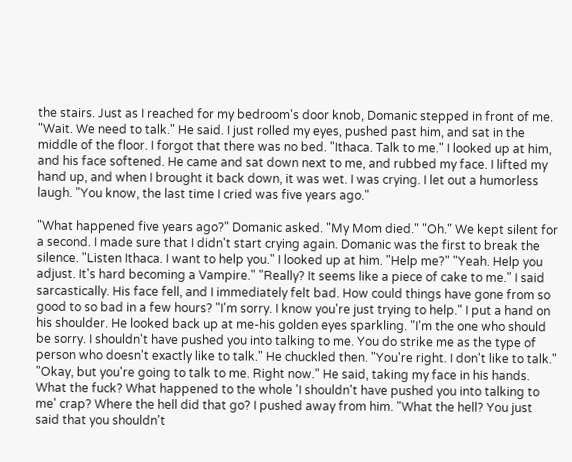the stairs. Just as I reached for my bedroom's door knob, Domanic stepped in front of me. "Wait. We need to talk." He said. I just rolled my eyes, pushed past him, and sat in the middle of the floor. I forgot that there was no bed. "Ithaca. Talk to me." I looked up at him, and his face softened. He came and sat down next to me, and rubbed my face. I lifted my hand up, and when I brought it back down, it was wet. I was crying. I let out a humorless laugh. "You know, the last time I cried was five years ago."

"What happened five years ago?" Domanic asked. "My Mom died." "Oh." We kept silent for a second. I made sure that I didn't start crying again. Domanic was the first to break the silence. "Listen Ithaca. I want to help you." I looked up at him. "Help me?" "Yeah. Help you adjust. It's hard becoming a Vampire." "Really? It seems like a piece of cake to me." I said sarcastically. His face fell, and I immediately felt bad. How could things have gone from so good to so bad in a few hours? "I'm sorry. I know you're just trying to help." I put a hand on his shoulder. He looked back up at me-his golden eyes sparkling. "I'm the one who should be sorry. I shouldn't have pushed you into talking to me. You do strike me as the type of person who doesn't exactly like to talk." He chuckled then. "You're right. I don't like to talk." "Okay, but you're going to talk to me. Right now." He said, taking my face in his hands. What the fuck? What happened to the whole 'I shouldn't have pushed you into talking to me' crap? Where the hell did that go? I pushed away from him. "What the hell? You just said that you shouldn't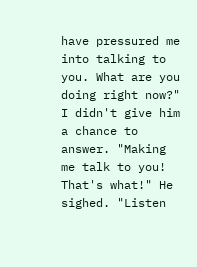have pressured me into talking to you. What are you doing right now?" I didn't give him a chance to answer. "Making me talk to you! That's what!" He sighed. "Listen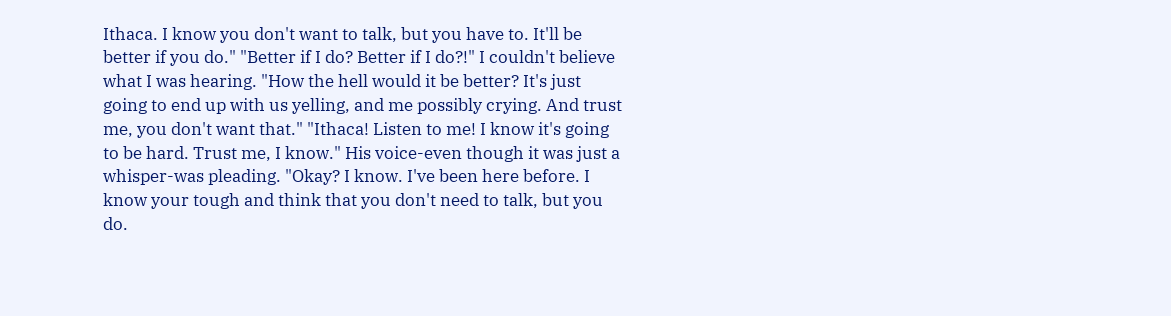Ithaca. I know you don't want to talk, but you have to. It'll be better if you do." "Better if I do? Better if I do?!" I couldn't believe what I was hearing. "How the hell would it be better? It's just going to end up with us yelling, and me possibly crying. And trust me, you don't want that." "Ithaca! Listen to me! I know it's going to be hard. Trust me, I know." His voice-even though it was just a whisper-was pleading. "Okay? I know. I've been here before. I know your tough and think that you don't need to talk, but you do.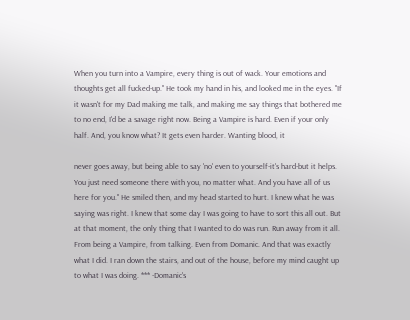When you turn into a Vampire, every thing is out of wack. Your emotions and thoughts get all fucked-up." He took my hand in his, and looked me in the eyes. "If it wasn't for my Dad making me talk, and making me say things that bothered me to no end, I'd be a savage right now. Being a Vampire is hard. Even if your only half. And, you know what? It gets even harder. Wanting blood, it

never goes away, but being able to say 'no' even to yourself-it's hard-but it helps. You just need someone there with you, no matter what. And you have all of us here for you." He smiled then, and my head started to hurt. I knew what he was saying was right. I knew that some day I was going to have to sort this all out. But at that moment, the only thing that I wanted to do was run. Run away from it all. From being a Vampire, from talking. Even from Domanic. And that was exactly what I did. I ran down the stairs, and out of the house, before my mind caught up to what I was doing. *** -Domanic's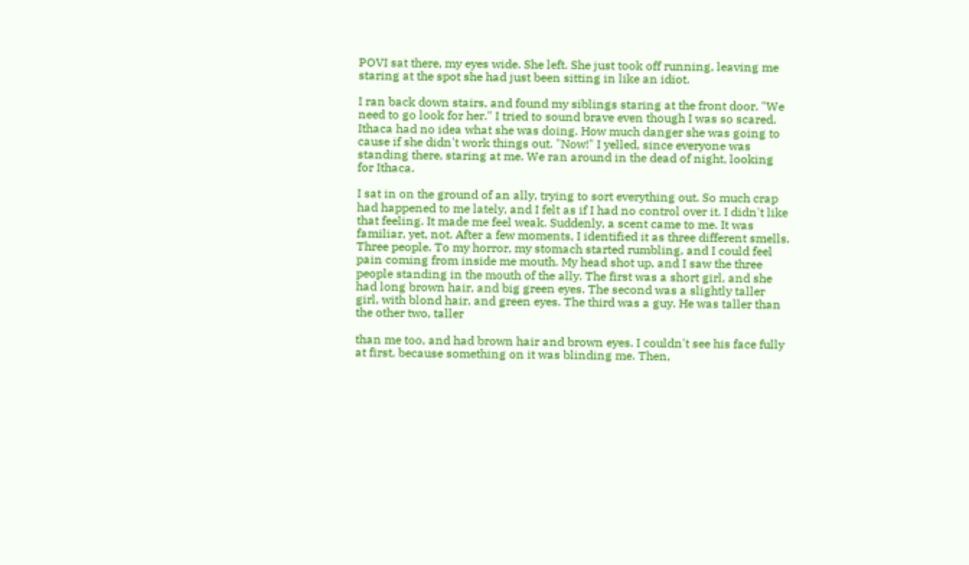POVI sat there, my eyes wide. She left. She just took off running, leaving me staring at the spot she had just been sitting in like an idiot.

I ran back down stairs, and found my siblings staring at the front door. "We need to go look for her." I tried to sound brave even though I was so scared. Ithaca had no idea what she was doing. How much danger she was going to cause if she didn't work things out. "Now!" I yelled, since everyone was standing there, staring at me. We ran around in the dead of night, looking for Ithaca.

I sat in on the ground of an ally, trying to sort everything out. So much crap had happened to me lately, and I felt as if I had no control over it. I didn't like that feeling. It made me feel weak. Suddenly, a scent came to me. It was familiar, yet, not. After a few moments, I identified it as three different smells. Three people. To my horror, my stomach started rumbling, and I could feel pain coming from inside me mouth. My head shot up, and I saw the three people standing in the mouth of the ally. The first was a short girl, and she had long brown hair, and big green eyes. The second was a slightly taller girl, with blond hair, and green eyes. The third was a guy. He was taller than the other two, taller

than me too, and had brown hair and brown eyes. I couldn't see his face fully at first, because something on it was blinding me. Then,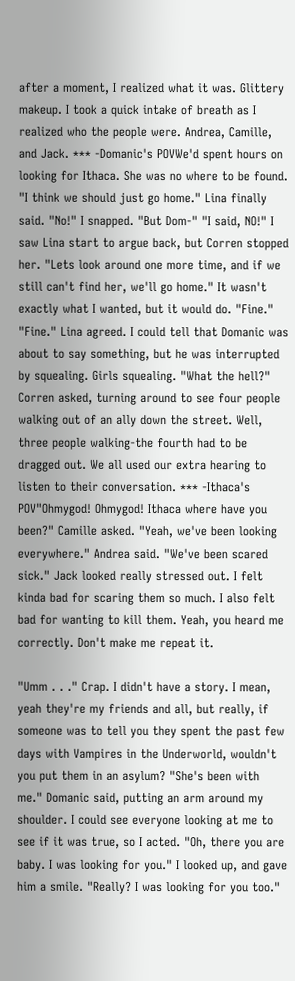after a moment, I realized what it was. Glittery makeup. I took a quick intake of breath as I realized who the people were. Andrea, Camille, and Jack. *** -Domanic's POVWe'd spent hours on looking for Ithaca. She was no where to be found. "I think we should just go home." Lina finally said. "No!" I snapped. "But Dom-" "I said, NO!" I saw Lina start to argue back, but Corren stopped her. "Lets look around one more time, and if we still can't find her, we'll go home." It wasn't exactly what I wanted, but it would do. "Fine." "Fine." Lina agreed. I could tell that Domanic was about to say something, but he was interrupted by squealing. Girls squealing. "What the hell?" Corren asked, turning around to see four people walking out of an ally down the street. Well, three people walking-the fourth had to be dragged out. We all used our extra hearing to listen to their conversation. *** -Ithaca's POV"Ohmygod! Ohmygod! Ithaca where have you been?" Camille asked. "Yeah, we've been looking everywhere." Andrea said. "We've been scared sick." Jack looked really stressed out. I felt kinda bad for scaring them so much. I also felt bad for wanting to kill them. Yeah, you heard me correctly. Don't make me repeat it.

"Umm . . ." Crap. I didn't have a story. I mean, yeah they're my friends and all, but really, if someone was to tell you they spent the past few days with Vampires in the Underworld, wouldn't you put them in an asylum? "She's been with me." Domanic said, putting an arm around my shoulder. I could see everyone looking at me to see if it was true, so I acted. "Oh, there you are baby. I was looking for you." I looked up, and gave him a smile. "Really? I was looking for you too."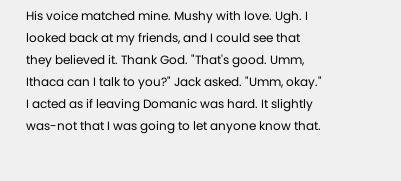His voice matched mine. Mushy with love. Ugh. I looked back at my friends, and I could see that they believed it. Thank God. "That's good. Umm, Ithaca can I talk to you?" Jack asked. "Umm, okay." I acted as if leaving Domanic was hard. It slightly was-not that I was going to let anyone know that.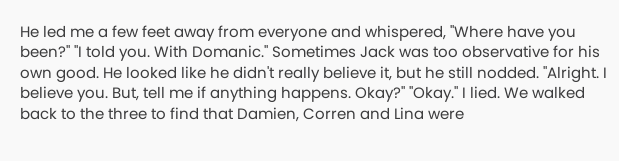He led me a few feet away from everyone and whispered, "Where have you been?" "I told you. With Domanic." Sometimes Jack was too observative for his own good. He looked like he didn't really believe it, but he still nodded. "Alright. I believe you. But, tell me if anything happens. Okay?" "Okay." I lied. We walked back to the three to find that Damien, Corren and Lina were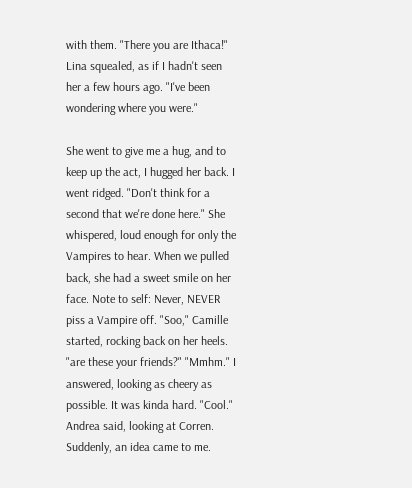with them. "There you are Ithaca!" Lina squealed, as if I hadn't seen her a few hours ago. "I've been wondering where you were."

She went to give me a hug, and to keep up the act, I hugged her back. I
went ridged. "Don't think for a second that we're done here." She whispered, loud enough for only the Vampires to hear. When we pulled back, she had a sweet smile on her face. Note to self: Never, NEVER piss a Vampire off. "Soo," Camille started, rocking back on her heels. "are these your friends?" "Mmhm." I answered, looking as cheery as possible. It was kinda hard. "Cool." Andrea said, looking at Corren. Suddenly, an idea came to me.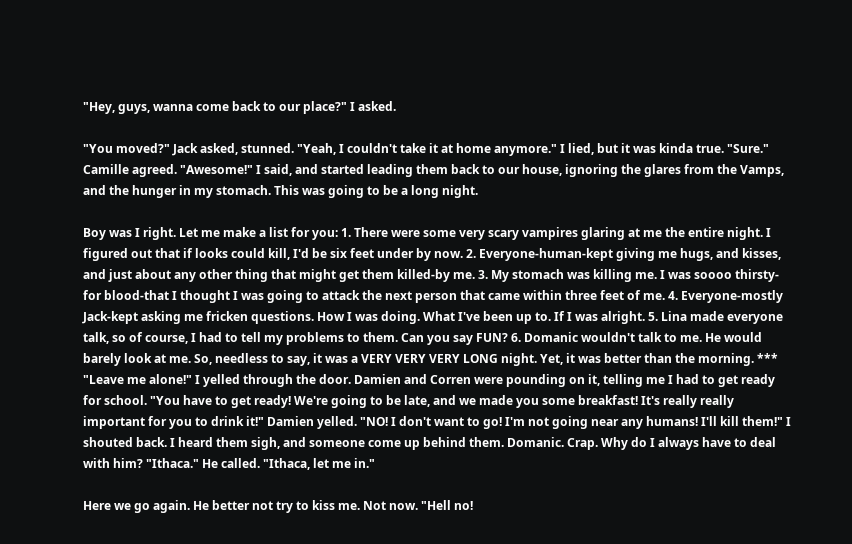"Hey, guys, wanna come back to our place?" I asked.

"You moved?" Jack asked, stunned. "Yeah, I couldn't take it at home anymore." I lied, but it was kinda true. "Sure." Camille agreed. "Awesome!" I said, and started leading them back to our house, ignoring the glares from the Vamps, and the hunger in my stomach. This was going to be a long night.

Boy was I right. Let me make a list for you: 1. There were some very scary vampires glaring at me the entire night. I figured out that if looks could kill, I'd be six feet under by now. 2. Everyone-human-kept giving me hugs, and kisses, and just about any other thing that might get them killed-by me. 3. My stomach was killing me. I was soooo thirsty-for blood-that I thought I was going to attack the next person that came within three feet of me. 4. Everyone-mostly Jack-kept asking me fricken questions. How I was doing. What I've been up to. If I was alright. 5. Lina made everyone talk, so of course, I had to tell my problems to them. Can you say FUN? 6. Domanic wouldn't talk to me. He would barely look at me. So, needless to say, it was a VERY VERY VERY LONG night. Yet, it was better than the morning. *** "Leave me alone!" I yelled through the door. Damien and Corren were pounding on it, telling me I had to get ready for school. "You have to get ready! We're going to be late, and we made you some breakfast! It's really really important for you to drink it!" Damien yelled. "NO! I don't want to go! I'm not going near any humans! I'll kill them!" I shouted back. I heard them sigh, and someone come up behind them. Domanic. Crap. Why do I always have to deal with him? "Ithaca." He called. "Ithaca, let me in."

Here we go again. He better not try to kiss me. Not now. "Hell no!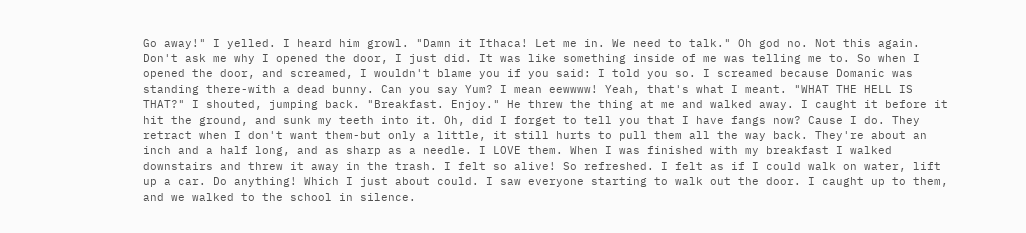Go away!" I yelled. I heard him growl. "Damn it Ithaca! Let me in. We need to talk." Oh god no. Not this again. Don't ask me why I opened the door, I just did. It was like something inside of me was telling me to. So when I opened the door, and screamed, I wouldn't blame you if you said: I told you so. I screamed because Domanic was standing there-with a dead bunny. Can you say Yum? I mean eewwww! Yeah, that's what I meant. "WHAT THE HELL IS THAT?" I shouted, jumping back. "Breakfast. Enjoy." He threw the thing at me and walked away. I caught it before it hit the ground, and sunk my teeth into it. Oh, did I forget to tell you that I have fangs now? Cause I do. They retract when I don't want them-but only a little, it still hurts to pull them all the way back. They're about an inch and a half long, and as sharp as a needle. I LOVE them. When I was finished with my breakfast I walked downstairs and threw it away in the trash. I felt so alive! So refreshed. I felt as if I could walk on water, lift up a car. Do anything! Which I just about could. I saw everyone starting to walk out the door. I caught up to them, and we walked to the school in silence.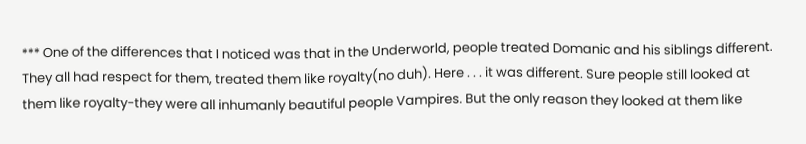*** One of the differences that I noticed was that in the Underworld, people treated Domanic and his siblings different. They all had respect for them, treated them like royalty(no duh). Here . . . it was different. Sure people still looked at them like royalty-they were all inhumanly beautiful people Vampires. But the only reason they looked at them like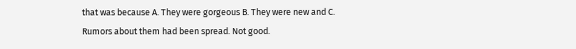that was because A. They were gorgeous B. They were new and C. Rumors about them had been spread. Not good.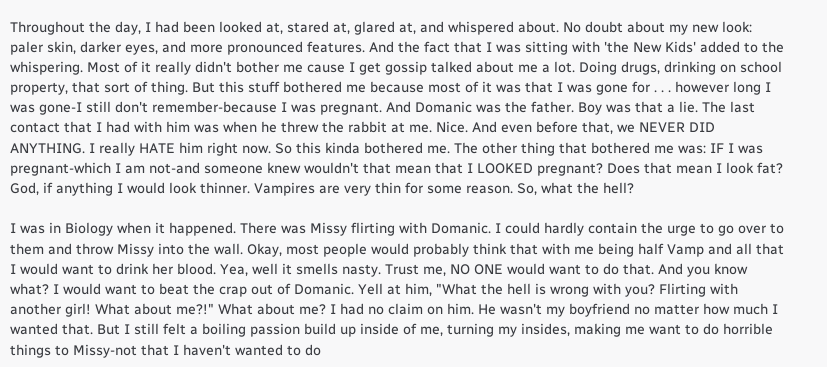Throughout the day, I had been looked at, stared at, glared at, and whispered about. No doubt about my new look: paler skin, darker eyes, and more pronounced features. And the fact that I was sitting with 'the New Kids' added to the whispering. Most of it really didn't bother me cause I get gossip talked about me a lot. Doing drugs, drinking on school property, that sort of thing. But this stuff bothered me because most of it was that I was gone for . . . however long I was gone-I still don't remember-because I was pregnant. And Domanic was the father. Boy was that a lie. The last contact that I had with him was when he threw the rabbit at me. Nice. And even before that, we NEVER DID ANYTHING. I really HATE him right now. So this kinda bothered me. The other thing that bothered me was: IF I was pregnant-which I am not-and someone knew wouldn't that mean that I LOOKED pregnant? Does that mean I look fat? God, if anything I would look thinner. Vampires are very thin for some reason. So, what the hell?

I was in Biology when it happened. There was Missy flirting with Domanic. I could hardly contain the urge to go over to them and throw Missy into the wall. Okay, most people would probably think that with me being half Vamp and all that I would want to drink her blood. Yea, well it smells nasty. Trust me, NO ONE would want to do that. And you know what? I would want to beat the crap out of Domanic. Yell at him, "What the hell is wrong with you? Flirting with another girl! What about me?!" What about me? I had no claim on him. He wasn't my boyfriend no matter how much I wanted that. But I still felt a boiling passion build up inside of me, turning my insides, making me want to do horrible things to Missy-not that I haven't wanted to do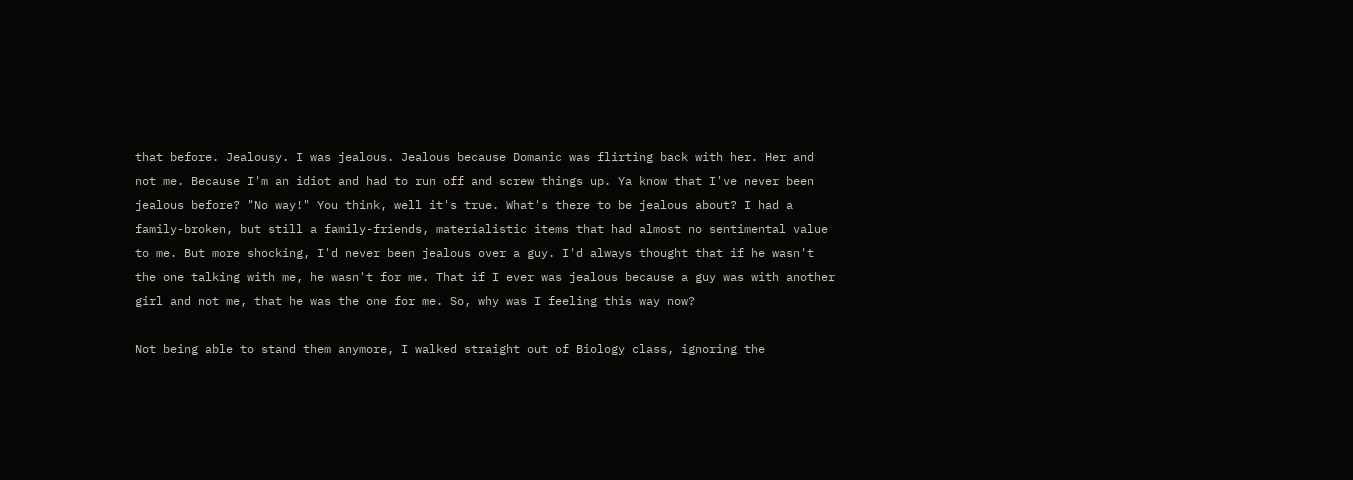that before. Jealousy. I was jealous. Jealous because Domanic was flirting back with her. Her and not me. Because I'm an idiot and had to run off and screw things up. Ya know that I've never been jealous before? "No way!" You think, well it's true. What's there to be jealous about? I had a family-broken, but still a family-friends, materialistic items that had almost no sentimental value to me. But more shocking, I'd never been jealous over a guy. I'd always thought that if he wasn't the one talking with me, he wasn't for me. That if I ever was jealous because a guy was with another girl and not me, that he was the one for me. So, why was I feeling this way now?

Not being able to stand them anymore, I walked straight out of Biology class, ignoring the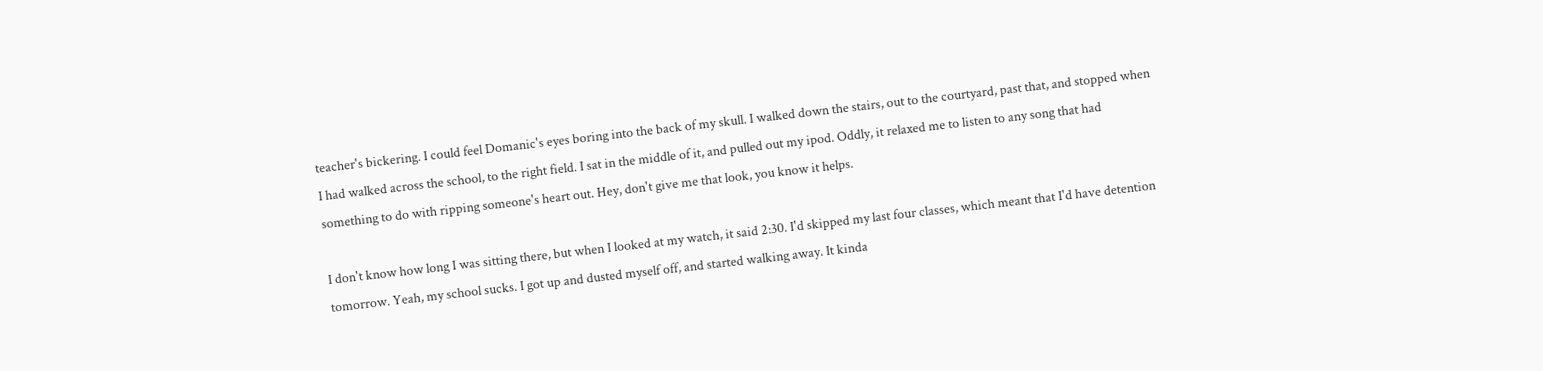teacher's bickering. I could feel Domanic's eyes boring into the back of my skull. I walked down the stairs, out to the courtyard, past that, and stopped when I had walked across the school, to the right field. I sat in the middle of it, and pulled out my ipod. Oddly, it relaxed me to listen to any song that had something to do with ripping someone's heart out. Hey, don't give me that look, you know it helps.

I don't know how long I was sitting there, but when I looked at my watch, it said 2:30. I'd skipped my last four classes, which meant that I'd have detention tomorrow. Yeah, my school sucks. I got up and dusted myself off, and started walking away. It kinda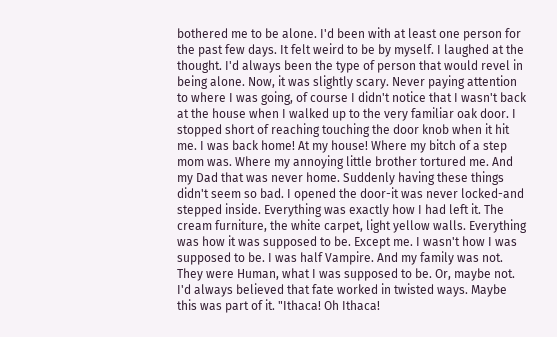bothered me to be alone. I'd been with at least one person for the past few days. It felt weird to be by myself. I laughed at the thought. I'd always been the type of person that would revel in being alone. Now, it was slightly scary. Never paying attention to where I was going, of course I didn't notice that I wasn't back at the house when I walked up to the very familiar oak door. I stopped short of reaching touching the door knob when it hit me. I was back home! At my house! Where my bitch of a step mom was. Where my annoying little brother tortured me. And my Dad that was never home. Suddenly having these things didn't seem so bad. I opened the door-it was never locked-and stepped inside. Everything was exactly how I had left it. The cream furniture, the white carpet, light yellow walls. Everything was how it was supposed to be. Except me. I wasn't how I was supposed to be. I was half Vampire. And my family was not. They were Human, what I was supposed to be. Or, maybe not. I'd always believed that fate worked in twisted ways. Maybe this was part of it. "Ithaca! Oh Ithaca!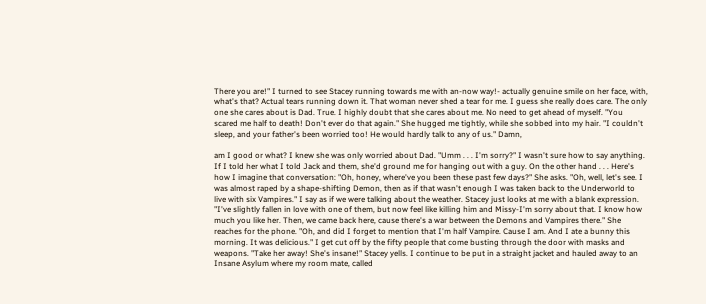There you are!" I turned to see Stacey running towards me with an-now way!- actually genuine smile on her face, with, what's that? Actual tears running down it. That woman never shed a tear for me. I guess she really does care. The only one she cares about is Dad. True. I highly doubt that she cares about me. No need to get ahead of myself. "You scared me half to death! Don't ever do that again." She hugged me tightly, while she sobbed into my hair. "I couldn't sleep, and your father's been worried too! He would hardly talk to any of us." Damn,

am I good or what? I knew she was only worried about Dad. "Umm . . . I'm sorry?" I wasn't sure how to say anything. If I told her what I told Jack and them, she'd ground me for hanging out with a guy. On the other hand . . . Here's how I imagine that conversation: "Oh, honey, where've you been these past few days?" She asks. "Oh, well, let's see. I was almost raped by a shape-shifting Demon, then as if that wasn't enough I was taken back to the Underworld to live with six Vampires." I say as if we were talking about the weather. Stacey just looks at me with a blank expression. "I've slightly fallen in love with one of them, but now feel like killing him and Missy-I'm sorry about that. I know how much you like her. Then, we came back here, cause there's a war between the Demons and Vampires there." She reaches for the phone. "Oh, and did I forget to mention that I'm half Vampire. Cause I am. And I ate a bunny this morning. It was delicious." I get cut off by the fifty people that come busting through the door with masks and weapons. "Take her away! She's insane!" Stacey yells. I continue to be put in a straight jacket and hauled away to an Insane Asylum where my room mate, called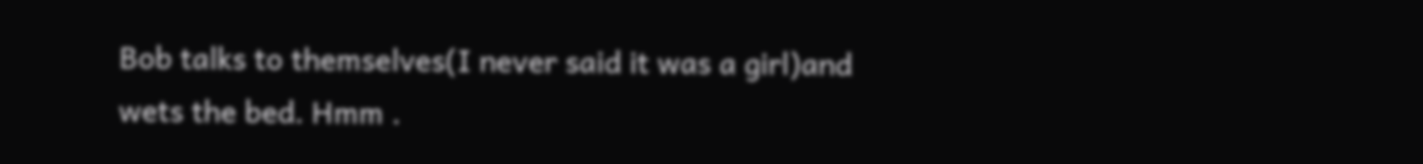Bob talks to themselves(I never said it was a girl)and wets the bed. Hmm .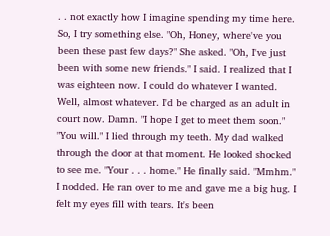. . not exactly how I imagine spending my time here. So, I try something else. "Oh, Honey, where've you been these past few days?" She asked. "Oh, I've just been with some new friends." I said. I realized that I was eighteen now. I could do whatever I wanted. Well, almost whatever. I'd be charged as an adult in court now. Damn. "I hope I get to meet them soon." "You will." I lied through my teeth. My dad walked through the door at that moment. He looked shocked to see me. "Your . . . home." He finally said. "Mmhm." I nodded. He ran over to me and gave me a big hug. I felt my eyes fill with tears. It's been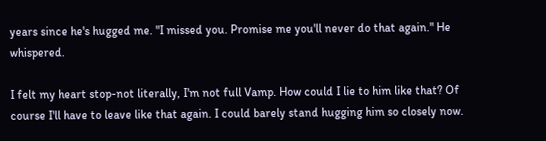years since he's hugged me. "I missed you. Promise me you'll never do that again." He whispered.

I felt my heart stop-not literally, I'm not full Vamp. How could I lie to him like that? Of course I'll have to leave like that again. I could barely stand hugging him so closely now.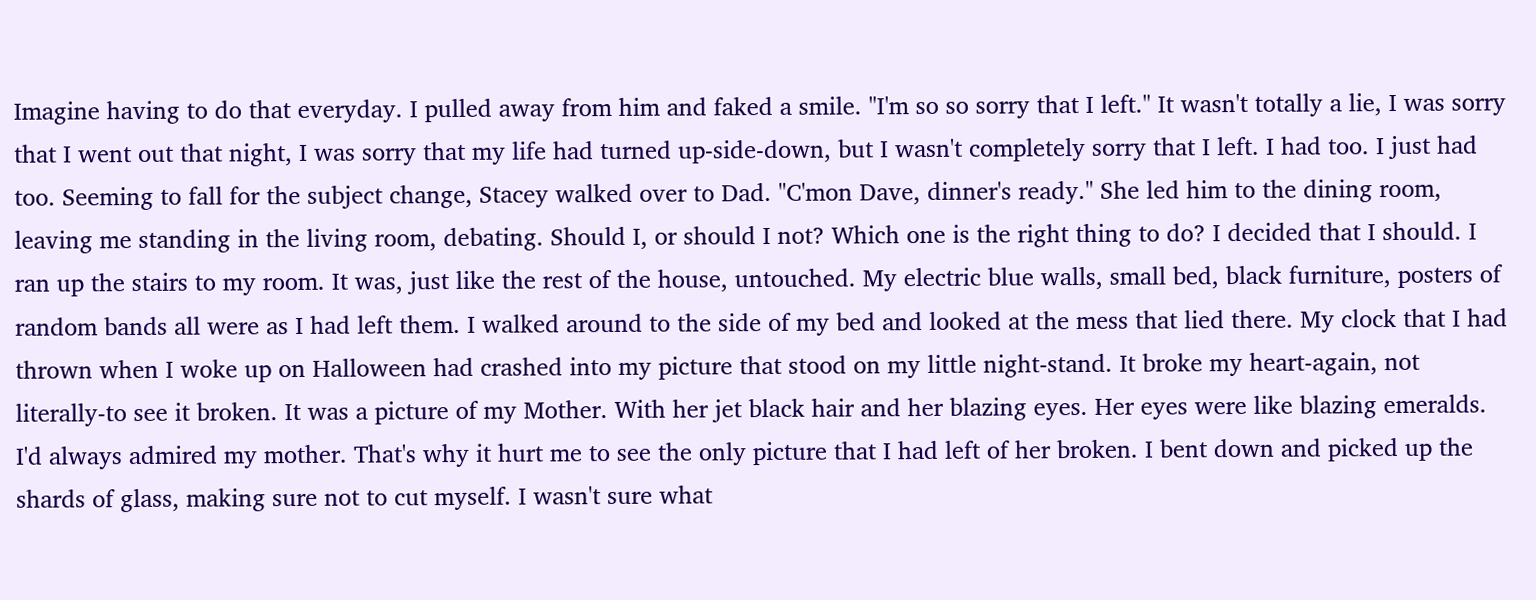Imagine having to do that everyday. I pulled away from him and faked a smile. "I'm so so sorry that I left." It wasn't totally a lie, I was sorry that I went out that night, I was sorry that my life had turned up-side-down, but I wasn't completely sorry that I left. I had too. I just had too. Seeming to fall for the subject change, Stacey walked over to Dad. "C'mon Dave, dinner's ready." She led him to the dining room, leaving me standing in the living room, debating. Should I, or should I not? Which one is the right thing to do? I decided that I should. I ran up the stairs to my room. It was, just like the rest of the house, untouched. My electric blue walls, small bed, black furniture, posters of random bands all were as I had left them. I walked around to the side of my bed and looked at the mess that lied there. My clock that I had thrown when I woke up on Halloween had crashed into my picture that stood on my little night-stand. It broke my heart-again, not literally-to see it broken. It was a picture of my Mother. With her jet black hair and her blazing eyes. Her eyes were like blazing emeralds. I'd always admired my mother. That's why it hurt me to see the only picture that I had left of her broken. I bent down and picked up the shards of glass, making sure not to cut myself. I wasn't sure what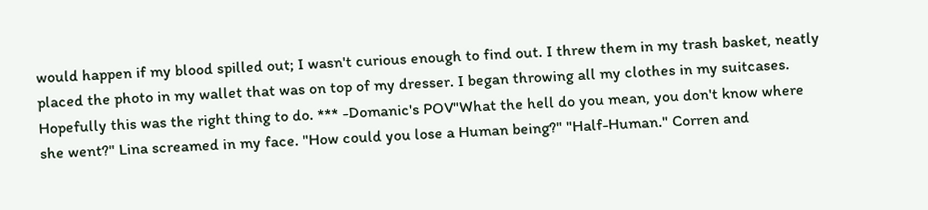would happen if my blood spilled out; I wasn't curious enough to find out. I threw them in my trash basket, neatly placed the photo in my wallet that was on top of my dresser. I began throwing all my clothes in my suitcases. Hopefully this was the right thing to do. *** -Domanic's POV"What the hell do you mean, you don't know where she went?" Lina screamed in my face. "How could you lose a Human being?" "Half-Human." Corren and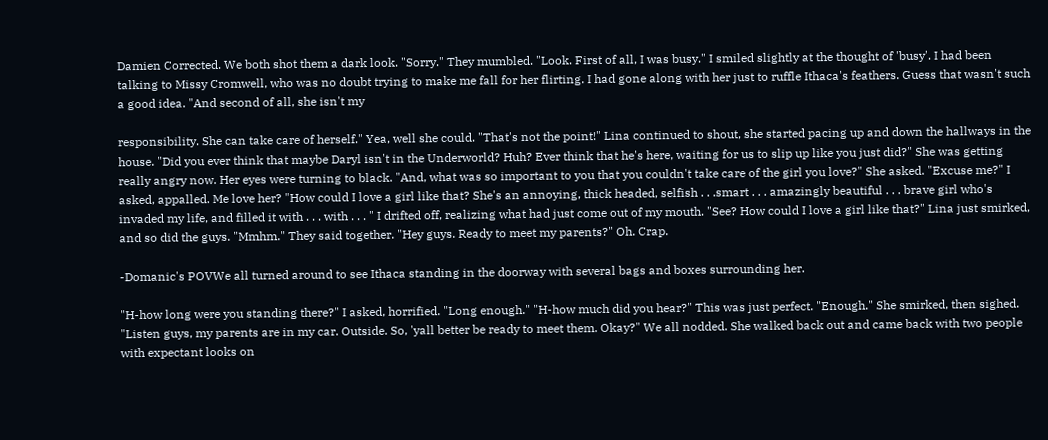Damien Corrected. We both shot them a dark look. "Sorry." They mumbled. "Look. First of all, I was busy." I smiled slightly at the thought of 'busy'. I had been talking to Missy Cromwell, who was no doubt trying to make me fall for her flirting. I had gone along with her just to ruffle Ithaca's feathers. Guess that wasn't such a good idea. "And second of all, she isn't my

responsibility. She can take care of herself." Yea, well she could. "That's not the point!" Lina continued to shout, she started pacing up and down the hallways in the house. "Did you ever think that maybe Daryl isn't in the Underworld? Huh? Ever think that he's here, waiting for us to slip up like you just did?" She was getting really angry now. Her eyes were turning to black. "And, what was so important to you that you couldn't take care of the girl you love?" She asked. "Excuse me?" I asked, appalled. Me love her? "How could I love a girl like that? She's an annoying, thick headed, selfish . . .smart . . . amazingly beautiful . . . brave girl who's invaded my life, and filled it with . . . with . . . " I drifted off, realizing what had just come out of my mouth. "See? How could I love a girl like that?" Lina just smirked, and so did the guys. "Mmhm." They said together. "Hey guys. Ready to meet my parents?" Oh. Crap.

-Domanic's POVWe all turned around to see Ithaca standing in the doorway with several bags and boxes surrounding her.

"H-how long were you standing there?" I asked, horrified. "Long enough." "H-how much did you hear?" This was just perfect. "Enough." She smirked, then sighed. "Listen guys, my parents are in my car. Outside. So, 'yall better be ready to meet them. Okay?" We all nodded. She walked back out and came back with two people with expectant looks on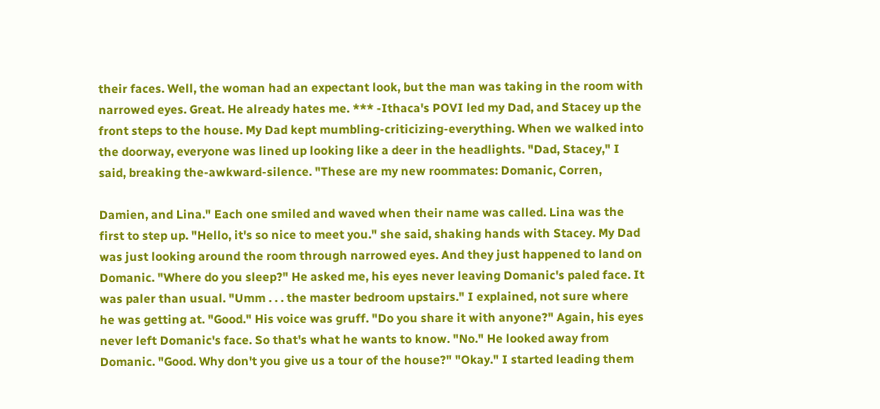their faces. Well, the woman had an expectant look, but the man was taking in the room with narrowed eyes. Great. He already hates me. *** -Ithaca's POVI led my Dad, and Stacey up the front steps to the house. My Dad kept mumbling-criticizing-everything. When we walked into the doorway, everyone was lined up looking like a deer in the headlights. "Dad, Stacey," I said, breaking the-awkward-silence. "These are my new roommates: Domanic, Corren,

Damien, and Lina." Each one smiled and waved when their name was called. Lina was the first to step up. "Hello, it's so nice to meet you." she said, shaking hands with Stacey. My Dad was just looking around the room through narrowed eyes. And they just happened to land on Domanic. "Where do you sleep?" He asked me, his eyes never leaving Domanic's paled face. It was paler than usual. "Umm . . . the master bedroom upstairs." I explained, not sure where he was getting at. "Good." His voice was gruff. "Do you share it with anyone?" Again, his eyes never left Domanic's face. So that's what he wants to know. "No." He looked away from Domanic. "Good. Why don't you give us a tour of the house?" "Okay." I started leading them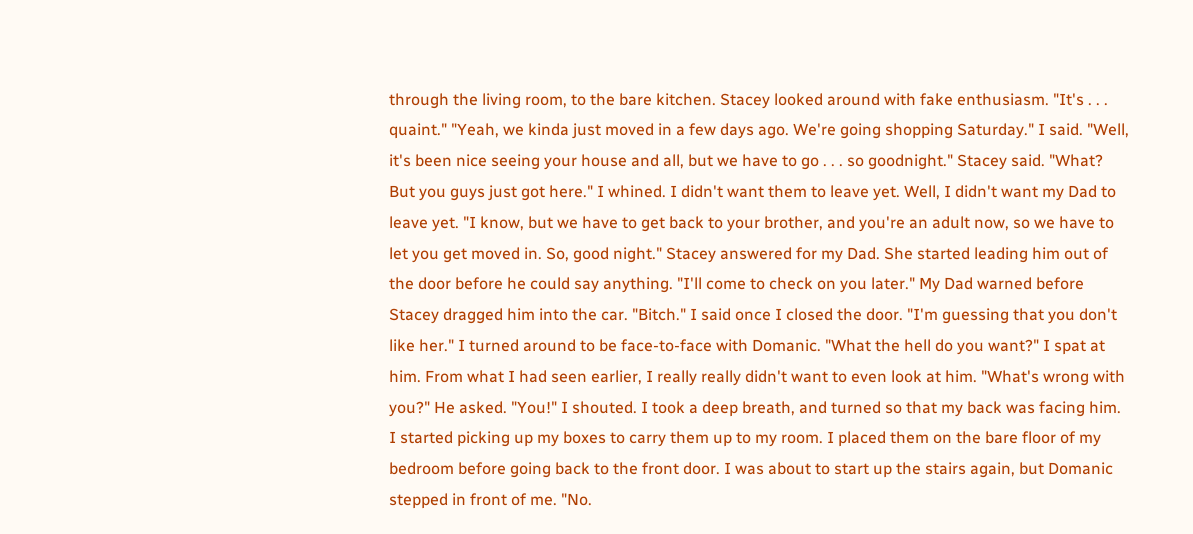through the living room, to the bare kitchen. Stacey looked around with fake enthusiasm. "It's . . . quaint." "Yeah, we kinda just moved in a few days ago. We're going shopping Saturday." I said. "Well, it's been nice seeing your house and all, but we have to go . . . so goodnight." Stacey said. "What? But you guys just got here." I whined. I didn't want them to leave yet. Well, I didn't want my Dad to leave yet. "I know, but we have to get back to your brother, and you're an adult now, so we have to let you get moved in. So, good night." Stacey answered for my Dad. She started leading him out of the door before he could say anything. "I'll come to check on you later." My Dad warned before Stacey dragged him into the car. "Bitch." I said once I closed the door. "I'm guessing that you don't like her." I turned around to be face-to-face with Domanic. "What the hell do you want?" I spat at him. From what I had seen earlier, I really really didn't want to even look at him. "What's wrong with you?" He asked. "You!" I shouted. I took a deep breath, and turned so that my back was facing him. I started picking up my boxes to carry them up to my room. I placed them on the bare floor of my bedroom before going back to the front door. I was about to start up the stairs again, but Domanic stepped in front of me. "No.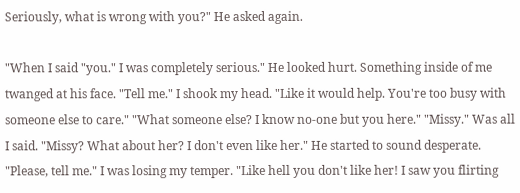Seriously, what is wrong with you?" He asked again.

"When I said "you." I was completely serious." He looked hurt. Something inside of me twanged at his face. "Tell me." I shook my head. "Like it would help. You're too busy with someone else to care." "What someone else? I know no-one but you here." "Missy." Was all I said. "Missy? What about her? I don't even like her." He started to sound desperate. "Please, tell me." I was losing my temper. "Like hell you don't like her! I saw you flirting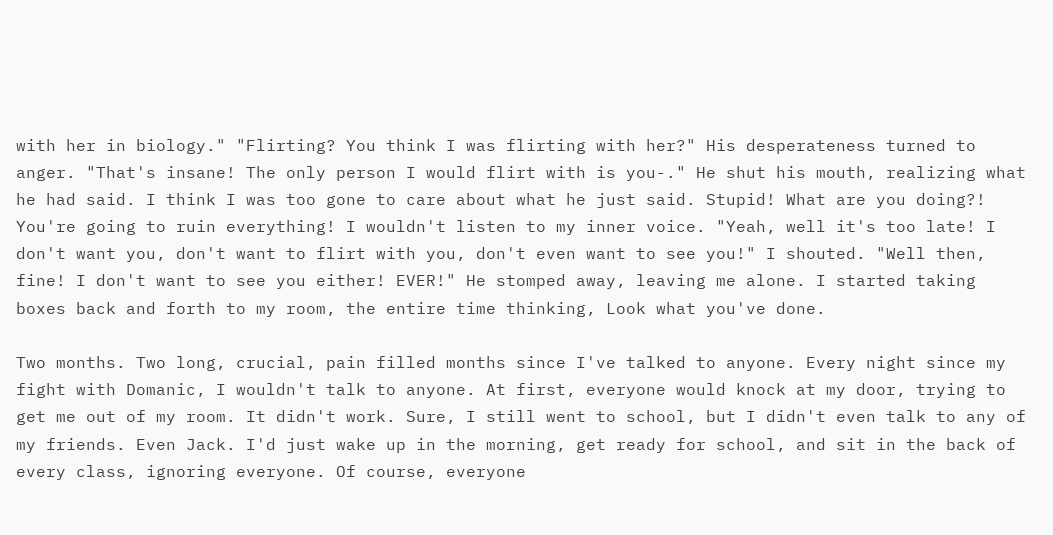with her in biology." "Flirting? You think I was flirting with her?" His desperateness turned to anger. "That's insane! The only person I would flirt with is you-." He shut his mouth, realizing what he had said. I think I was too gone to care about what he just said. Stupid! What are you doing?! You're going to ruin everything! I wouldn't listen to my inner voice. "Yeah, well it's too late! I don't want you, don't want to flirt with you, don't even want to see you!" I shouted. "Well then, fine! I don't want to see you either! EVER!" He stomped away, leaving me alone. I started taking boxes back and forth to my room, the entire time thinking, Look what you've done.

Two months. Two long, crucial, pain filled months since I've talked to anyone. Every night since my fight with Domanic, I wouldn't talk to anyone. At first, everyone would knock at my door, trying to get me out of my room. It didn't work. Sure, I still went to school, but I didn't even talk to any of my friends. Even Jack. I'd just wake up in the morning, get ready for school, and sit in the back of every class, ignoring everyone. Of course, everyone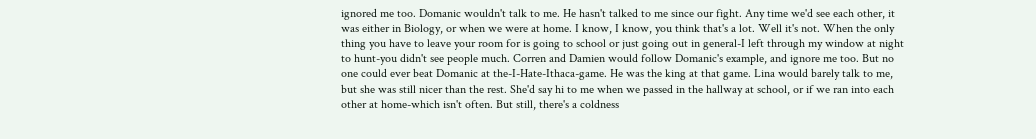ignored me too. Domanic wouldn't talk to me. He hasn't talked to me since our fight. Any time we'd see each other, it was either in Biology, or when we were at home. I know, I know, you think that's a lot. Well it's not. When the only thing you have to leave your room for is going to school or just going out in general-I left through my window at night to hunt-you didn't see people much. Corren and Damien would follow Domanic's example, and ignore me too. But no one could ever beat Domanic at the-I-Hate-Ithaca-game. He was the king at that game. Lina would barely talk to me, but she was still nicer than the rest. She'd say hi to me when we passed in the hallway at school, or if we ran into each other at home-which isn't often. But still, there's a coldness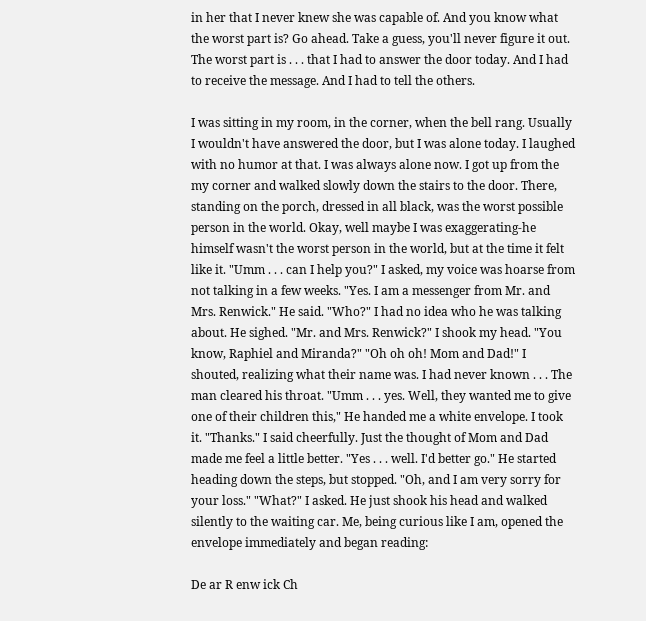in her that I never knew she was capable of. And you know what the worst part is? Go ahead. Take a guess, you'll never figure it out. The worst part is . . . that I had to answer the door today. And I had to receive the message. And I had to tell the others.

I was sitting in my room, in the corner, when the bell rang. Usually I wouldn't have answered the door, but I was alone today. I laughed with no humor at that. I was always alone now. I got up from the my corner and walked slowly down the stairs to the door. There, standing on the porch, dressed in all black, was the worst possible person in the world. Okay, well maybe I was exaggerating-he himself wasn't the worst person in the world, but at the time it felt like it. "Umm . . . can I help you?" I asked, my voice was hoarse from not talking in a few weeks. "Yes. I am a messenger from Mr. and Mrs. Renwick." He said. "Who?" I had no idea who he was talking about. He sighed. "Mr. and Mrs. Renwick?" I shook my head. "You know, Raphiel and Miranda?" "Oh oh oh! Mom and Dad!" I shouted, realizing what their name was. I had never known . . . The man cleared his throat. "Umm . . . yes. Well, they wanted me to give one of their children this," He handed me a white envelope. I took it. "Thanks." I said cheerfully. Just the thought of Mom and Dad made me feel a little better. "Yes . . . well. I'd better go." He started heading down the steps, but stopped. "Oh, and I am very sorry for your loss." "What?" I asked. He just shook his head and walked silently to the waiting car. Me, being curious like I am, opened the envelope immediately and began reading:

De ar R enw ick Ch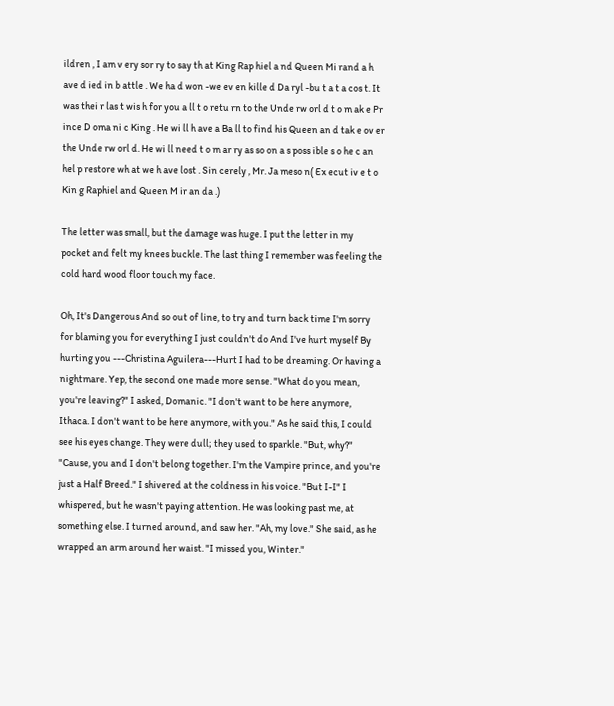ildren , I am v ery sor ry to say th at King Rap hiel a nd Queen Mi rand a h ave d ied in b attle . We ha d won -we ev en kille d Da ryl -bu t a t a cos t. It was thei r las t wis h for you a ll t o retu rn to the Unde rw orl d t o m ak e Pr ince D oma ni c King . He wi ll h ave a Ba ll to find his Queen an d tak e ov er the Unde rw orl d. He wi ll need t o m ar ry as so on a s poss ible s o he c an hel p restore wh at we h ave lost . Sin cerely , Mr. Ja meso n( Ex ecut iv e t o Kin g Raphiel and Queen M ir an da .)

The letter was small, but the damage was huge. I put the letter in my pocket and felt my knees buckle. The last thing I remember was feeling the cold hard wood floor touch my face.

Oh, It's Dangerous And so out of line, to try and turn back time I'm sorry for blaming you for everything I just couldn't do And I've hurt myself By hurting you ---Christina Aguilera---Hurt I had to be dreaming. Or having a nightmare. Yep, the second one made more sense. "What do you mean, you're leaving?" I asked, Domanic. "I don't want to be here anymore, Ithaca. I don't want to be here anymore, with you." As he said this, I could see his eyes change. They were dull; they used to sparkle. "But, why?" "Cause, you and I don't belong together. I'm the Vampire prince, and you're just a Half Breed." I shivered at the coldness in his voice. "But I-I" I whispered, but he wasn't paying attention. He was looking past me, at something else. I turned around, and saw her. "Ah, my love." She said, as he wrapped an arm around her waist. "I missed you, Winter."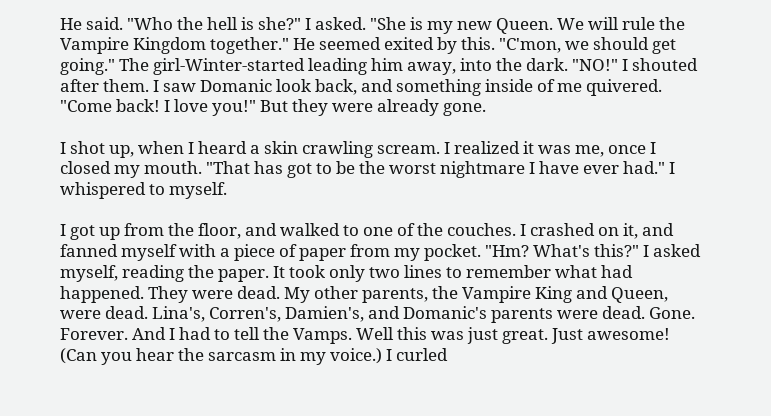He said. "Who the hell is she?" I asked. "She is my new Queen. We will rule the Vampire Kingdom together." He seemed exited by this. "C'mon, we should get going." The girl-Winter-started leading him away, into the dark. "NO!" I shouted after them. I saw Domanic look back, and something inside of me quivered. "Come back! I love you!" But they were already gone.

I shot up, when I heard a skin crawling scream. I realized it was me, once I closed my mouth. "That has got to be the worst nightmare I have ever had." I whispered to myself.

I got up from the floor, and walked to one of the couches. I crashed on it, and fanned myself with a piece of paper from my pocket. "Hm? What's this?" I asked myself, reading the paper. It took only two lines to remember what had happened. They were dead. My other parents, the Vampire King and Queen, were dead. Lina's, Corren's, Damien's, and Domanic's parents were dead. Gone. Forever. And I had to tell the Vamps. Well this was just great. Just awesome! (Can you hear the sarcasm in my voice.) I curled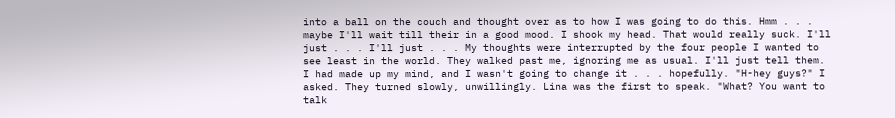into a ball on the couch and thought over as to how I was going to do this. Hmm . . . maybe I'll wait till their in a good mood. I shook my head. That would really suck. I'll just . . . I'll just . . . My thoughts were interrupted by the four people I wanted to see least in the world. They walked past me, ignoring me as usual. I'll just tell them. I had made up my mind, and I wasn't going to change it . . . hopefully. "H-hey guys?" I asked. They turned slowly, unwillingly. Lina was the first to speak. "What? You want to talk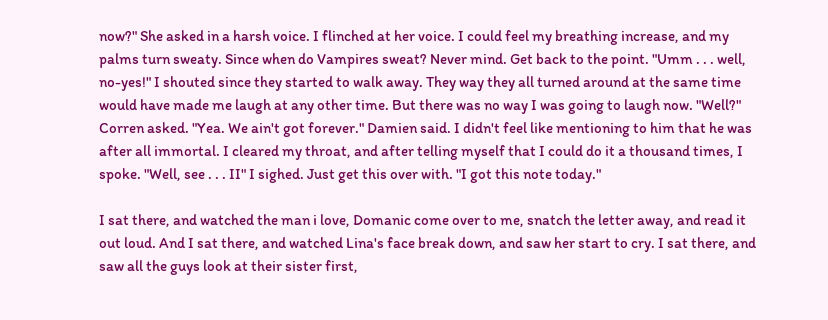now?" She asked in a harsh voice. I flinched at her voice. I could feel my breathing increase, and my palms turn sweaty. Since when do Vampires sweat? Never mind. Get back to the point. "Umm . . . well, no-yes!" I shouted since they started to walk away. They way they all turned around at the same time would have made me laugh at any other time. But there was no way I was going to laugh now. "Well?" Corren asked. "Yea. We ain't got forever." Damien said. I didn't feel like mentioning to him that he was after all immortal. I cleared my throat, and after telling myself that I could do it a thousand times, I spoke. "Well, see . . . II" I sighed. Just get this over with. "I got this note today."

I sat there, and watched the man i love, Domanic come over to me, snatch the letter away, and read it out loud. And I sat there, and watched Lina's face break down, and saw her start to cry. I sat there, and saw all the guys look at their sister first,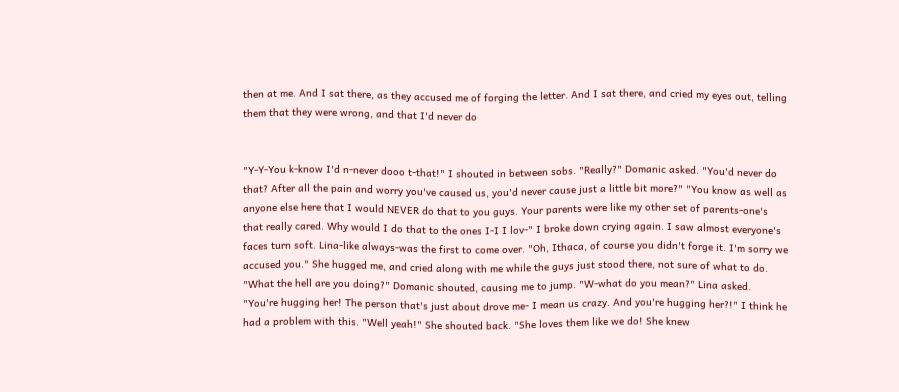then at me. And I sat there, as they accused me of forging the letter. And I sat there, and cried my eyes out, telling them that they were wrong, and that I'd never do


"Y-Y-You k-know I'd n-never dooo t-that!" I shouted in between sobs. "Really?" Domanic asked. "You'd never do that? After all the pain and worry you've caused us, you'd never cause just a little bit more?" "You know as well as anyone else here that I would NEVER do that to you guys. Your parents were like my other set of parents-one's that really cared. Why would I do that to the ones I-I I lov-" I broke down crying again. I saw almost everyone's faces turn soft. Lina-like always-was the first to come over. "Oh, Ithaca, of course you didn't forge it. I'm sorry we accused you." She hugged me, and cried along with me while the guys just stood there, not sure of what to do. "What the hell are you doing?" Domanic shouted, causing me to jump. "W-what do you mean?" Lina asked. "You're hugging her! The person that's just about drove me- I mean us crazy. And you're hugging her?!" I think he had a problem with this. "Well yeah!" She shouted back. "She loves them like we do! She knew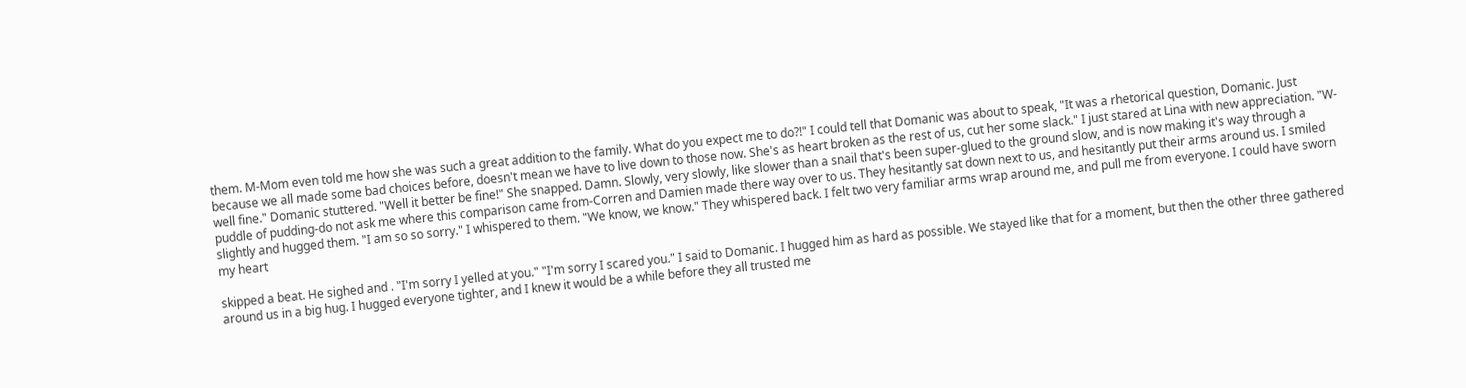them. M-Mom even told me how she was such a great addition to the family. What do you expect me to do?!" I could tell that Domanic was about to speak, "It was a rhetorical question, Domanic. Just because we all made some bad choices before, doesn't mean we have to live down to those now. She's as heart broken as the rest of us, cut her some slack." I just stared at Lina with new appreciation. "W-well fine." Domanic stuttered. "Well it better be fine!" She snapped. Damn. Slowly, very slowly, like slower than a snail that's been super-glued to the ground slow, and is now making it's way through a puddle of pudding-do not ask me where this comparison came from-Corren and Damien made there way over to us. They hesitantly sat down next to us, and hesitantly put their arms around us. I smiled slightly and hugged them. "I am so so sorry." I whispered to them. "We know, we know." They whispered back. I felt two very familiar arms wrap around me, and pull me from everyone. I could have sworn my heart

skipped a beat. He sighed and . "I'm sorry I yelled at you." "I'm sorry I scared you." I said to Domanic. I hugged him as hard as possible. We stayed like that for a moment, but then the other three gathered around us in a big hug. I hugged everyone tighter, and I knew it would be a while before they all trusted me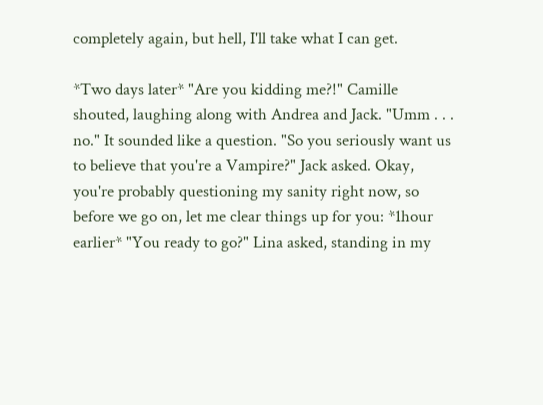completely again, but hell, I'll take what I can get.

*Two days later* "Are you kidding me?!" Camille shouted, laughing along with Andrea and Jack. "Umm . . . no." It sounded like a question. "So you seriously want us to believe that you're a Vampire?" Jack asked. Okay, you're probably questioning my sanity right now, so before we go on, let me clear things up for you: *1hour earlier* "You ready to go?" Lina asked, standing in my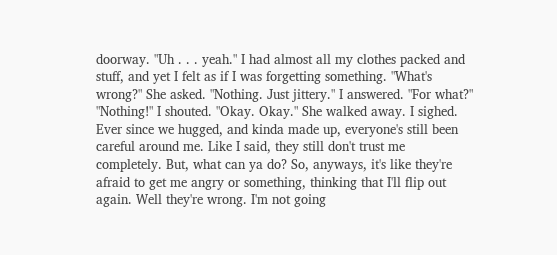doorway. "Uh . . . yeah." I had almost all my clothes packed and stuff, and yet I felt as if I was forgetting something. "What's wrong?" She asked. "Nothing. Just jittery." I answered. "For what?" "Nothing!" I shouted. "Okay. Okay." She walked away. I sighed. Ever since we hugged, and kinda made up, everyone's still been careful around me. Like I said, they still don't trust me completely. But, what can ya do? So, anyways, it's like they're afraid to get me angry or something, thinking that I'll flip out again. Well they're wrong. I'm not going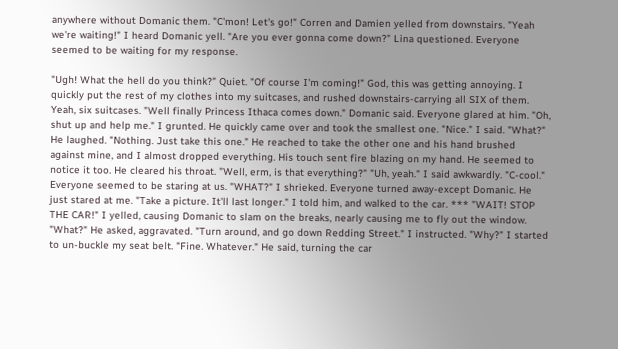anywhere without Domanic them. "C'mon! Let's go!" Corren and Damien yelled from downstairs. "Yeah we're waiting!" I heard Domanic yell. "Are you ever gonna come down?" Lina questioned. Everyone seemed to be waiting for my response.

"Ugh! What the hell do you think?" Quiet. "Of course I'm coming!" God, this was getting annoying. I quickly put the rest of my clothes into my suitcases, and rushed downstairs-carrying all SIX of them. Yeah, six suitcases. "Well finally Princess Ithaca comes down." Domanic said. Everyone glared at him. "Oh, shut up and help me." I grunted. He quickly came over and took the smallest one. "Nice." I said. "What?" He laughed. "Nothing. Just take this one." He reached to take the other one and his hand brushed against mine, and I almost dropped everything. His touch sent fire blazing on my hand. He seemed to notice it too. He cleared his throat. "Well, erm, is that everything?" "Uh, yeah." I said awkwardly. "C-cool." Everyone seemed to be staring at us. "WHAT?" I shrieked. Everyone turned away-except Domanic. He just stared at me. "Take a picture. It'll last longer." I told him, and walked to the car. *** "WAIT! STOP THE CAR!" I yelled, causing Domanic to slam on the breaks, nearly causing me to fly out the window. "What?" He asked, aggravated. "Turn around, and go down Redding Street." I instructed. "Why?" I started to un-buckle my seat belt. "Fine. Whatever." He said, turning the car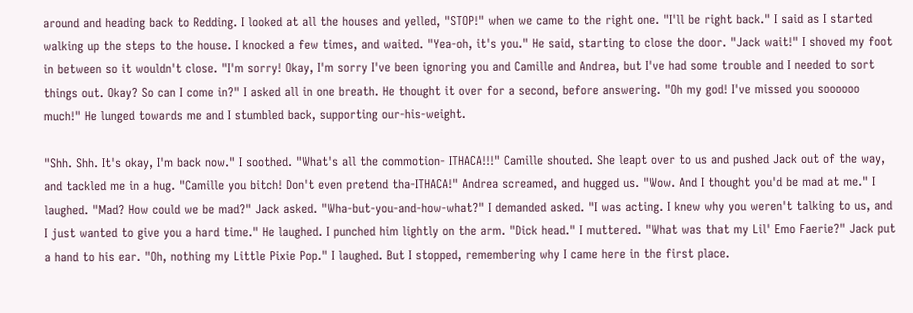around and heading back to Redding. I looked at all the houses and yelled, "STOP!" when we came to the right one. "I'll be right back." I said as I started walking up the steps to the house. I knocked a few times, and waited. "Yea-oh, it's you." He said, starting to close the door. "Jack wait!" I shoved my foot in between so it wouldn't close. "I'm sorry! Okay, I'm sorry I've been ignoring you and Camille and Andrea, but I've had some trouble and I needed to sort things out. Okay? So can I come in?" I asked all in one breath. He thought it over for a second, before answering. "Oh my god! I've missed you soooooo much!" He lunged towards me and I stumbled back, supporting our-his-weight.

"Shh. Shh. It's okay, I'm back now." I soothed. "What's all the commotion- ITHACA!!!" Camille shouted. She leapt over to us and pushed Jack out of the way, and tackled me in a hug. "Camille you bitch! Don't even pretend tha-ITHACA!" Andrea screamed, and hugged us. "Wow. And I thought you'd be mad at me." I laughed. "Mad? How could we be mad?" Jack asked. "Wha-but-you-and-how-what?" I demanded asked. "I was acting. I knew why you weren't talking to us, and I just wanted to give you a hard time." He laughed. I punched him lightly on the arm. "Dick head." I muttered. "What was that my Lil' Emo Faerie?" Jack put a hand to his ear. "Oh, nothing my Little Pixie Pop." I laughed. But I stopped, remembering why I came here in the first place.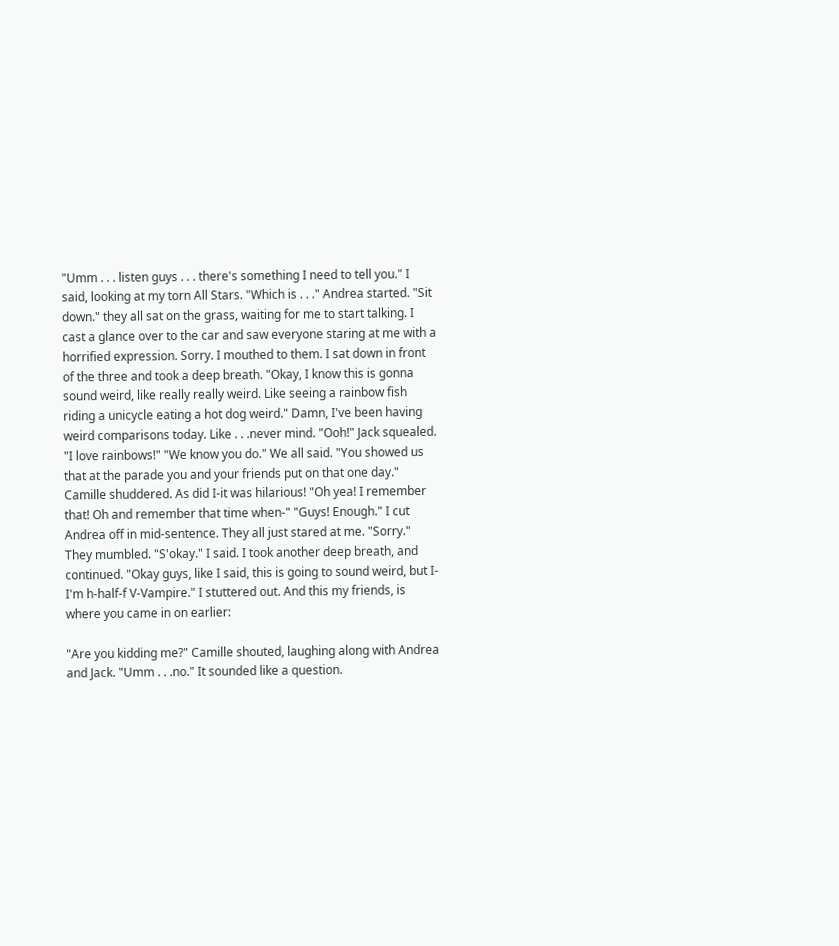"Umm . . . listen guys . . . there's something I need to tell you." I said, looking at my torn All Stars. "Which is . . ." Andrea started. "Sit down." they all sat on the grass, waiting for me to start talking. I cast a glance over to the car and saw everyone staring at me with a horrified expression. Sorry. I mouthed to them. I sat down in front of the three and took a deep breath. "Okay, I know this is gonna sound weird, like really really weird. Like seeing a rainbow fish riding a unicycle eating a hot dog weird." Damn, I've been having weird comparisons today. Like . . .never mind. "Ooh!" Jack squealed. "I love rainbows!" "We know you do." We all said. "You showed us that at the parade you and your friends put on that one day." Camille shuddered. As did I-it was hilarious! "Oh yea! I remember that! Oh and remember that time when-" "Guys! Enough." I cut Andrea off in mid-sentence. They all just stared at me. "Sorry." They mumbled. "S'okay." I said. I took another deep breath, and continued. "Okay guys, like I said, this is going to sound weird, but I-I'm h-half-f V-Vampire." I stuttered out. And this my friends, is where you came in on earlier:

"Are you kidding me?" Camille shouted, laughing along with Andrea and Jack. "Umm . . .no." It sounded like a question.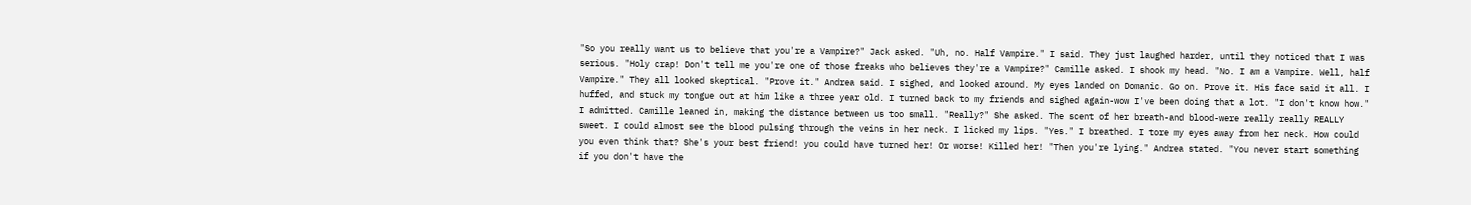"So you really want us to believe that you're a Vampire?" Jack asked. "Uh, no. Half Vampire." I said. They just laughed harder, until they noticed that I was serious. "Holy crap! Don't tell me you're one of those freaks who believes they're a Vampire?" Camille asked. I shook my head. "No. I am a Vampire. Well, half Vampire." They all looked skeptical. "Prove it." Andrea said. I sighed, and looked around. My eyes landed on Domanic. Go on. Prove it. His face said it all. I huffed, and stuck my tongue out at him like a three year old. I turned back to my friends and sighed again-wow I've been doing that a lot. "I don't know how." I admitted. Camille leaned in, making the distance between us too small. "Really?" She asked. The scent of her breath-and blood-were really really REALLY sweet. I could almost see the blood pulsing through the veins in her neck. I licked my lips. "Yes." I breathed. I tore my eyes away from her neck. How could you even think that? She's your best friend! you could have turned her! Or worse! Killed her! "Then you're lying." Andrea stated. "You never start something if you don't have the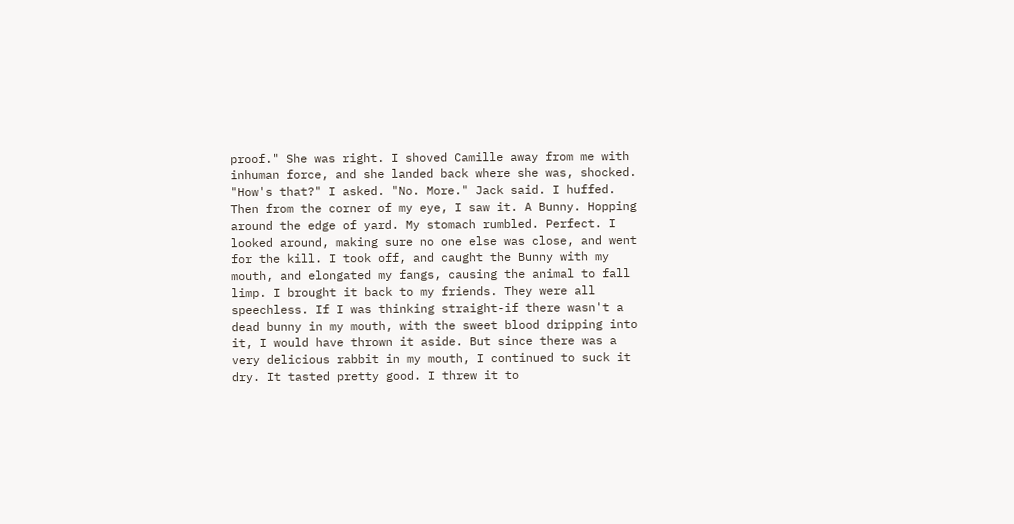proof." She was right. I shoved Camille away from me with inhuman force, and she landed back where she was, shocked. "How's that?" I asked. "No. More." Jack said. I huffed. Then from the corner of my eye, I saw it. A Bunny. Hopping around the edge of yard. My stomach rumbled. Perfect. I looked around, making sure no one else was close, and went for the kill. I took off, and caught the Bunny with my mouth, and elongated my fangs, causing the animal to fall limp. I brought it back to my friends. They were all speechless. If I was thinking straight-if there wasn't a dead bunny in my mouth, with the sweet blood dripping into it, I would have thrown it aside. But since there was a very delicious rabbit in my mouth, I continued to suck it dry. It tasted pretty good. I threw it to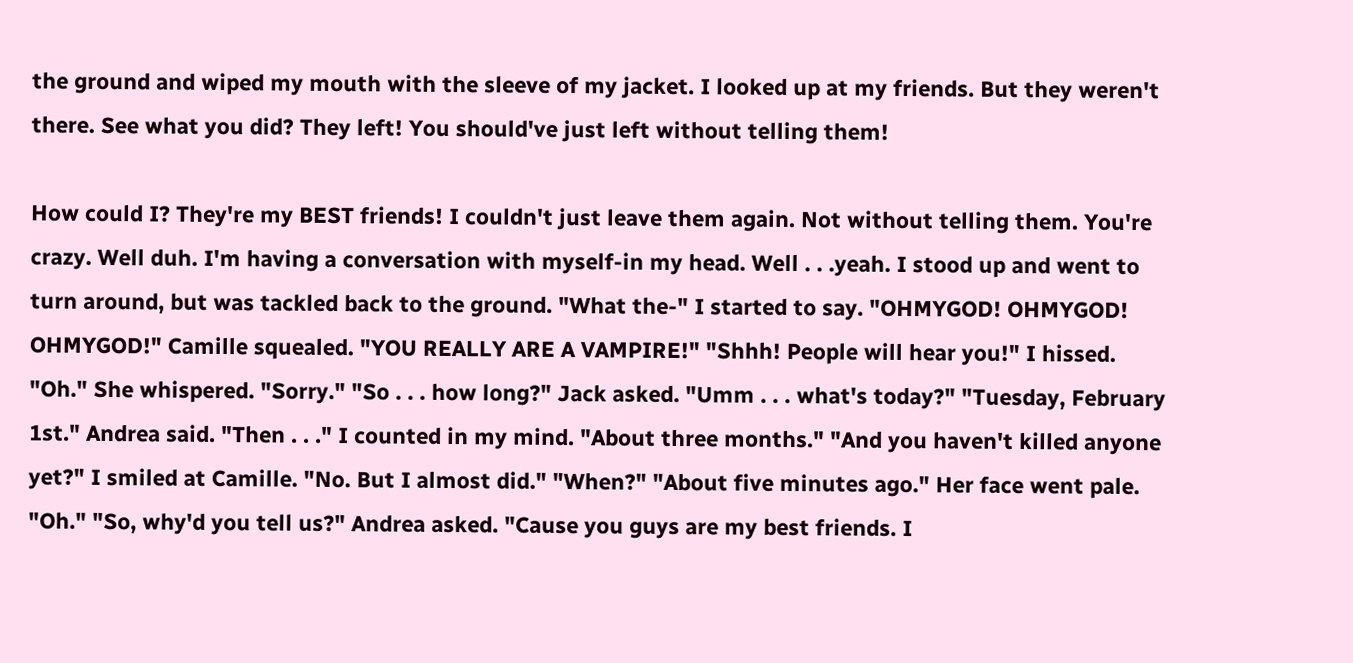the ground and wiped my mouth with the sleeve of my jacket. I looked up at my friends. But they weren't there. See what you did? They left! You should've just left without telling them!

How could I? They're my BEST friends! I couldn't just leave them again. Not without telling them. You're crazy. Well duh. I'm having a conversation with myself-in my head. Well . . .yeah. I stood up and went to turn around, but was tackled back to the ground. "What the-" I started to say. "OHMYGOD! OHMYGOD! OHMYGOD!" Camille squealed. "YOU REALLY ARE A VAMPIRE!" "Shhh! People will hear you!" I hissed. "Oh." She whispered. "Sorry." "So . . . how long?" Jack asked. "Umm . . . what's today?" "Tuesday, February 1st." Andrea said. "Then . . ." I counted in my mind. "About three months." "And you haven't killed anyone yet?" I smiled at Camille. "No. But I almost did." "When?" "About five minutes ago." Her face went pale. "Oh." "So, why'd you tell us?" Andrea asked. "Cause you guys are my best friends. I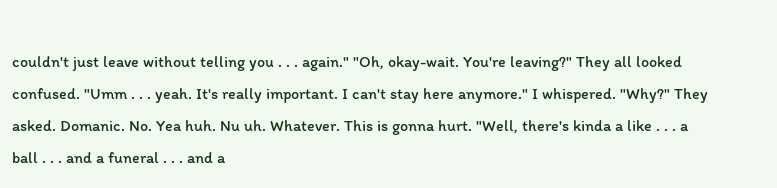couldn't just leave without telling you . . . again." "Oh, okay-wait. You're leaving?" They all looked confused. "Umm . . . yeah. It's really important. I can't stay here anymore." I whispered. "Why?" They asked. Domanic. No. Yea huh. Nu uh. Whatever. This is gonna hurt. "Well, there's kinda a like . . . a ball . . . and a funeral . . . and a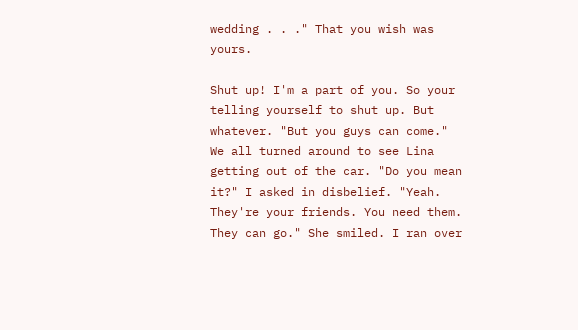wedding . . ." That you wish was yours.

Shut up! I'm a part of you. So your telling yourself to shut up. But whatever. "But you guys can come." We all turned around to see Lina getting out of the car. "Do you mean it?" I asked in disbelief. "Yeah. They're your friends. You need them. They can go." She smiled. I ran over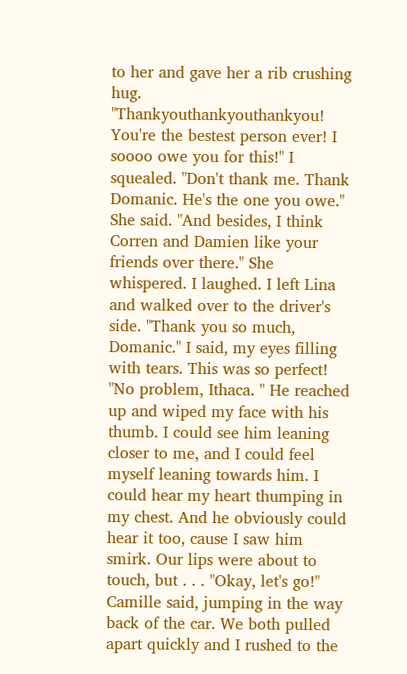to her and gave her a rib crushing hug. "Thankyouthankyouthankyou! You're the bestest person ever! I soooo owe you for this!" I squealed. "Don't thank me. Thank Domanic. He's the one you owe." She said. "And besides, I think Corren and Damien like your friends over there." She whispered. I laughed. I left Lina and walked over to the driver's side. "Thank you so much, Domanic." I said, my eyes filling with tears. This was so perfect! "No problem, Ithaca. " He reached up and wiped my face with his thumb. I could see him leaning closer to me, and I could feel myself leaning towards him. I could hear my heart thumping in my chest. And he obviously could hear it too, cause I saw him smirk. Our lips were about to touch, but . . . "Okay, let's go!" Camille said, jumping in the way back of the car. We both pulled apart quickly and I rushed to the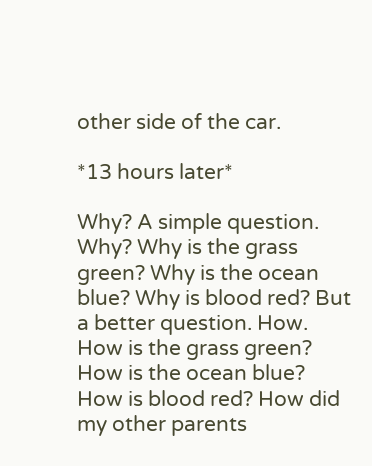other side of the car.

*13 hours later*

Why? A simple question. Why? Why is the grass green? Why is the ocean blue? Why is blood red? But a better question. How. How is the grass green? How is the ocean blue? How is blood red? How did my other parents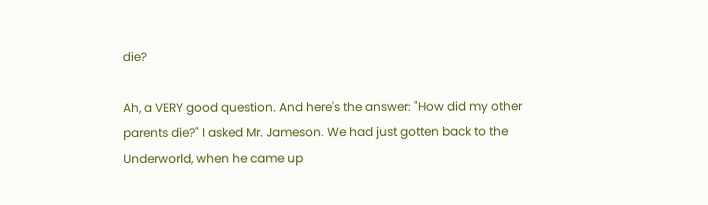die?

Ah, a VERY good question. And here's the answer: "How did my other parents die?" I asked Mr. Jameson. We had just gotten back to the Underworld, when he came up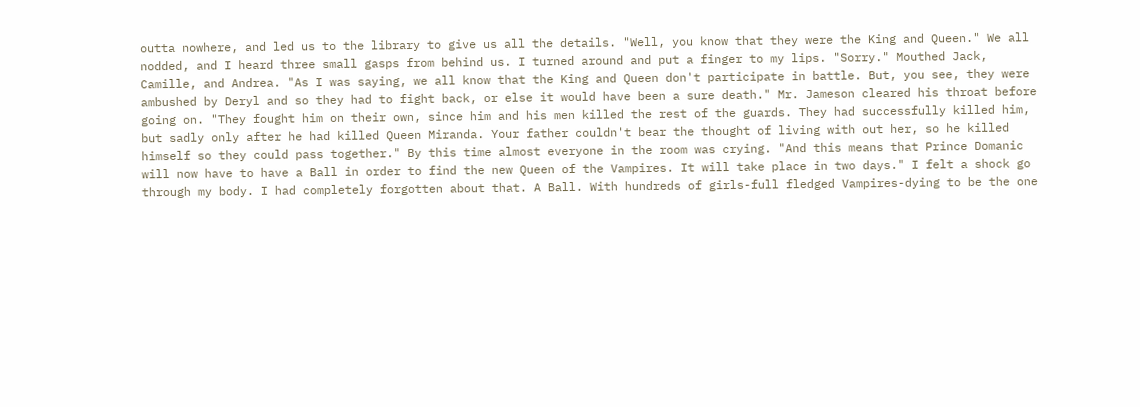outta nowhere, and led us to the library to give us all the details. "Well, you know that they were the King and Queen." We all nodded, and I heard three small gasps from behind us. I turned around and put a finger to my lips. "Sorry." Mouthed Jack, Camille, and Andrea. "As I was saying, we all know that the King and Queen don't participate in battle. But, you see, they were ambushed by Deryl and so they had to fight back, or else it would have been a sure death." Mr. Jameson cleared his throat before going on. "They fought him on their own, since him and his men killed the rest of the guards. They had successfully killed him, but sadly only after he had killed Queen Miranda. Your father couldn't bear the thought of living with out her, so he killed himself so they could pass together." By this time almost everyone in the room was crying. "And this means that Prince Domanic will now have to have a Ball in order to find the new Queen of the Vampires. It will take place in two days." I felt a shock go through my body. I had completely forgotten about that. A Ball. With hundreds of girls-full fledged Vampires-dying to be the one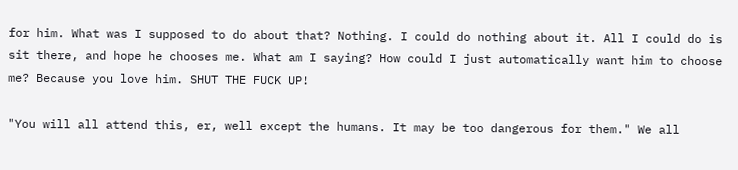for him. What was I supposed to do about that? Nothing. I could do nothing about it. All I could do is sit there, and hope he chooses me. What am I saying? How could I just automatically want him to choose me? Because you love him. SHUT THE FUCK UP!

"You will all attend this, er, well except the humans. It may be too dangerous for them." We all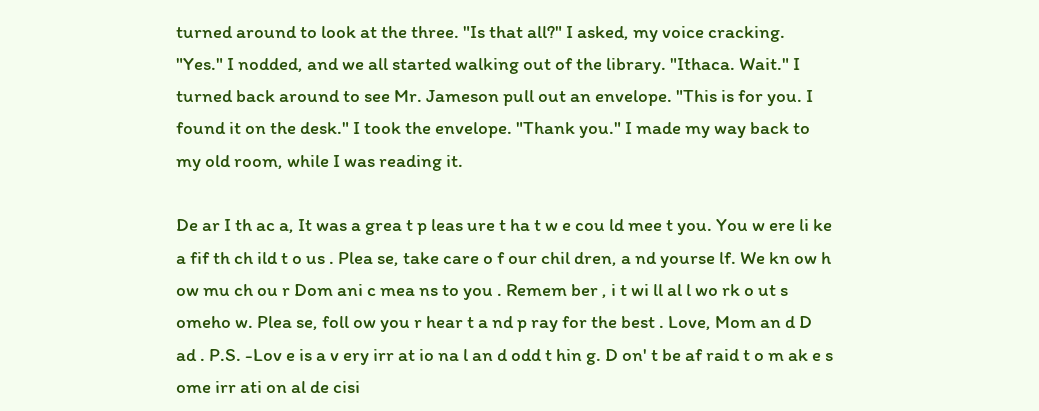turned around to look at the three. "Is that all?" I asked, my voice cracking. "Yes." I nodded, and we all started walking out of the library. "Ithaca. Wait." I turned back around to see Mr. Jameson pull out an envelope. "This is for you. I found it on the desk." I took the envelope. "Thank you." I made my way back to my old room, while I was reading it.

De ar I th ac a, It was a grea t p leas ure t ha t w e cou ld mee t you. You w ere li ke a fif th ch ild t o us . Plea se, take care o f our chil dren, a nd yourse lf. We kn ow h ow mu ch ou r Dom ani c mea ns to you . Remem ber , i t wi ll al l wo rk o ut s omeho w. Plea se, foll ow you r hear t a nd p ray for the best . Love, Mom an d D ad . P.S. -Lov e is a v ery irr at io na l an d odd t hin g. D on' t be af raid t o m ak e s ome irr ati on al de cisi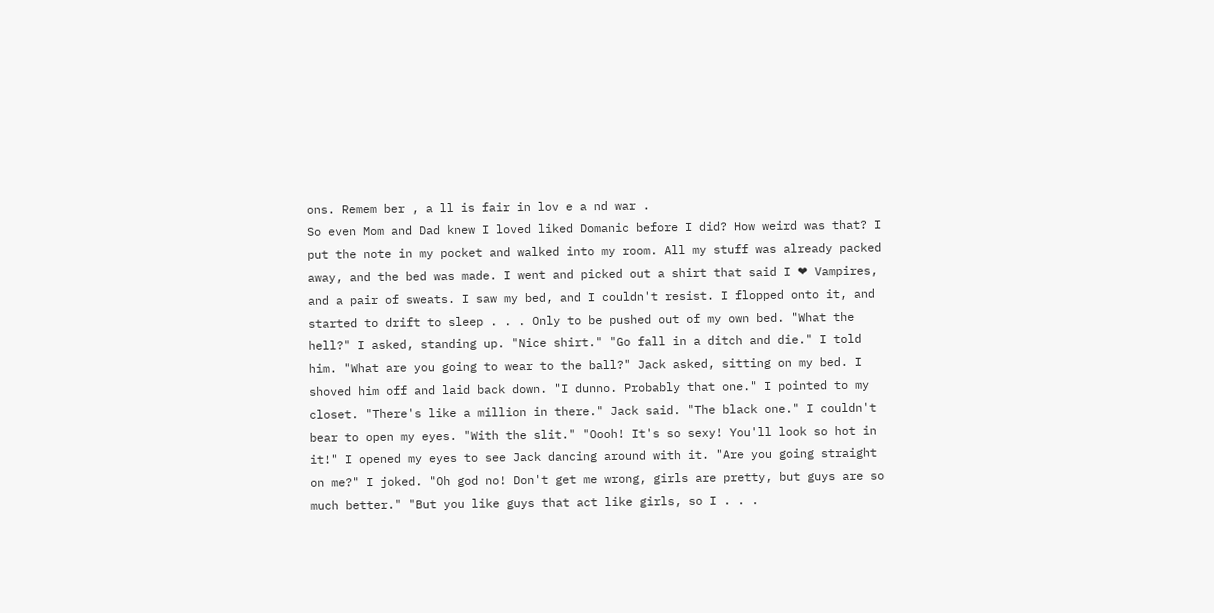ons. Remem ber , a ll is fair in lov e a nd war .
So even Mom and Dad knew I loved liked Domanic before I did? How weird was that? I put the note in my pocket and walked into my room. All my stuff was already packed away, and the bed was made. I went and picked out a shirt that said I ❤ Vampires, and a pair of sweats. I saw my bed, and I couldn't resist. I flopped onto it, and started to drift to sleep . . . Only to be pushed out of my own bed. "What the hell?" I asked, standing up. "Nice shirt." "Go fall in a ditch and die." I told him. "What are you going to wear to the ball?" Jack asked, sitting on my bed. I shoved him off and laid back down. "I dunno. Probably that one." I pointed to my closet. "There's like a million in there." Jack said. "The black one." I couldn't bear to open my eyes. "With the slit." "Oooh! It's so sexy! You'll look so hot in it!" I opened my eyes to see Jack dancing around with it. "Are you going straight on me?" I joked. "Oh god no! Don't get me wrong, girls are pretty, but guys are so much better." "But you like guys that act like girls, so I . . .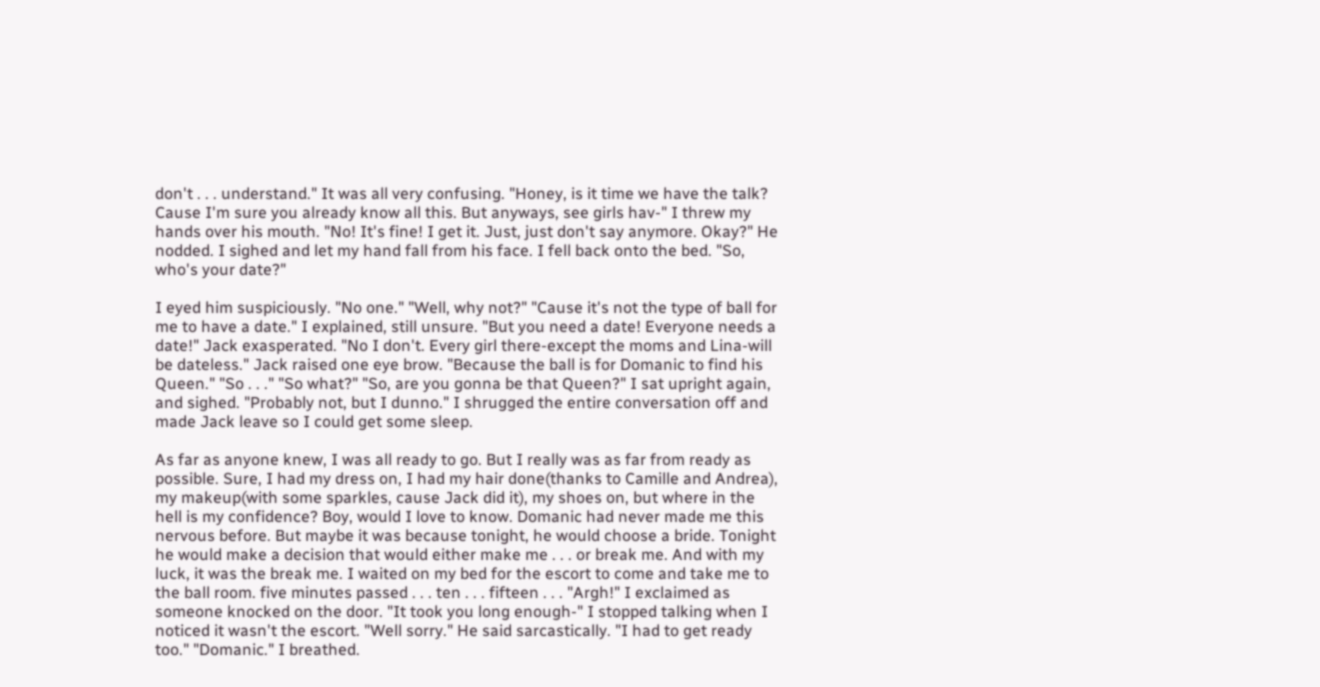don't . . . understand." It was all very confusing. "Honey, is it time we have the talk? Cause I'm sure you already know all this. But anyways, see girls hav-" I threw my hands over his mouth. "No! It's fine! I get it. Just, just don't say anymore. Okay?" He nodded. I sighed and let my hand fall from his face. I fell back onto the bed. "So, who's your date?"

I eyed him suspiciously. "No one." "Well, why not?" "Cause it's not the type of ball for me to have a date." I explained, still unsure. "But you need a date! Everyone needs a date!" Jack exasperated. "No I don't. Every girl there-except the moms and Lina-will be dateless." Jack raised one eye brow. "Because the ball is for Domanic to find his Queen." "So . . ." "So what?" "So, are you gonna be that Queen?" I sat upright again, and sighed. "Probably not, but I dunno." I shrugged the entire conversation off and made Jack leave so I could get some sleep.

As far as anyone knew, I was all ready to go. But I really was as far from ready as possible. Sure, I had my dress on, I had my hair done(thanks to Camille and Andrea), my makeup(with some sparkles, cause Jack did it), my shoes on, but where in the hell is my confidence? Boy, would I love to know. Domanic had never made me this nervous before. But maybe it was because tonight, he would choose a bride. Tonight he would make a decision that would either make me . . . or break me. And with my luck, it was the break me. I waited on my bed for the escort to come and take me to the ball room. five minutes passed . . . ten . . . fifteen . . . "Argh!" I exclaimed as someone knocked on the door. "It took you long enough-" I stopped talking when I noticed it wasn't the escort. "Well sorry." He said sarcastically. "I had to get ready too." "Domanic." I breathed.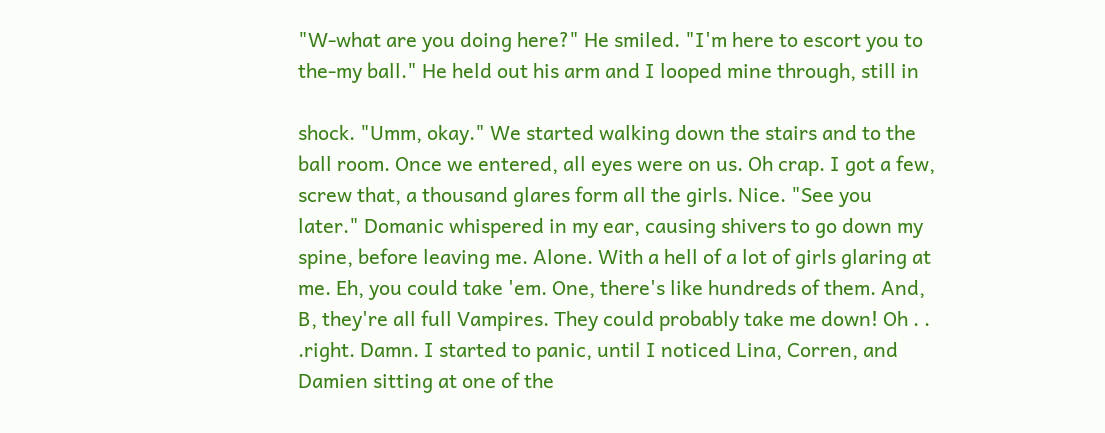"W-what are you doing here?" He smiled. "I'm here to escort you to the-my ball." He held out his arm and I looped mine through, still in

shock. "Umm, okay." We started walking down the stairs and to the ball room. Once we entered, all eyes were on us. Oh crap. I got a few, screw that, a thousand glares form all the girls. Nice. "See you later." Domanic whispered in my ear, causing shivers to go down my spine, before leaving me. Alone. With a hell of a lot of girls glaring at me. Eh, you could take 'em. One, there's like hundreds of them. And, B, they're all full Vampires. They could probably take me down! Oh . . .right. Damn. I started to panic, until I noticed Lina, Corren, and Damien sitting at one of the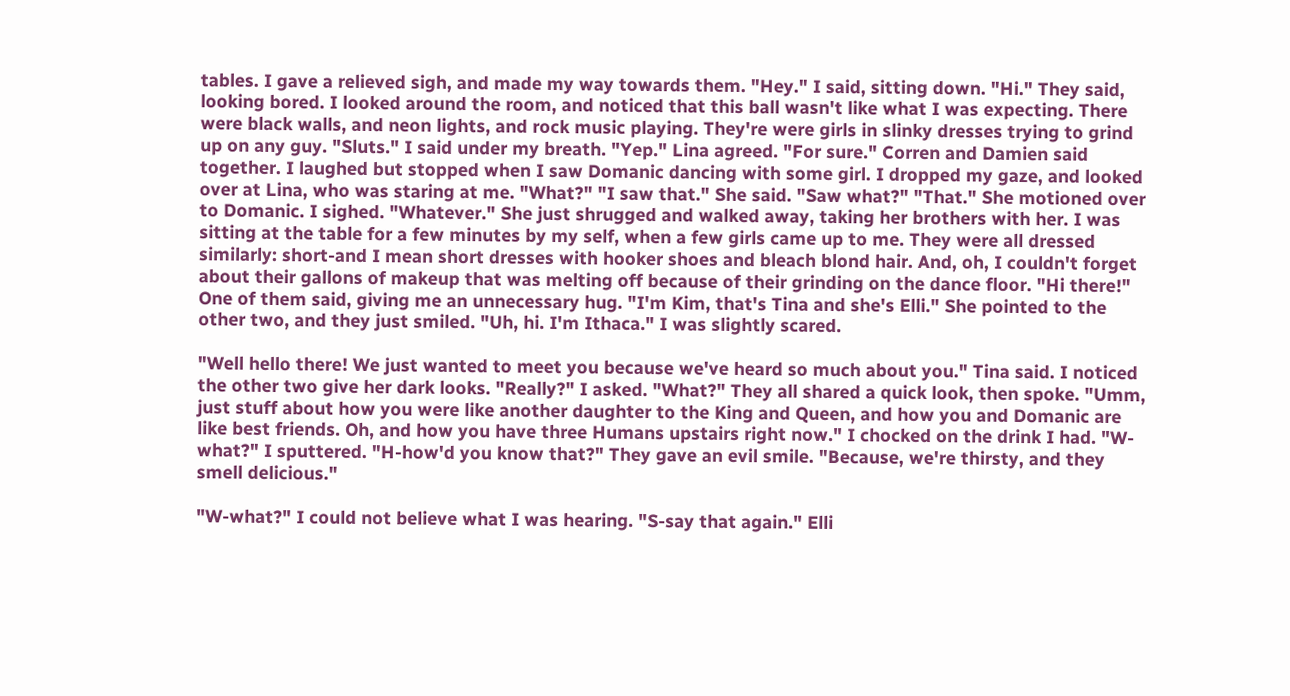tables. I gave a relieved sigh, and made my way towards them. "Hey." I said, sitting down. "Hi." They said, looking bored. I looked around the room, and noticed that this ball wasn't like what I was expecting. There were black walls, and neon lights, and rock music playing. They're were girls in slinky dresses trying to grind up on any guy. "Sluts." I said under my breath. "Yep." Lina agreed. "For sure." Corren and Damien said together. I laughed but stopped when I saw Domanic dancing with some girl. I dropped my gaze, and looked over at Lina, who was staring at me. "What?" "I saw that." She said. "Saw what?" "That." She motioned over to Domanic. I sighed. "Whatever." She just shrugged and walked away, taking her brothers with her. I was sitting at the table for a few minutes by my self, when a few girls came up to me. They were all dressed similarly: short-and I mean short dresses with hooker shoes and bleach blond hair. And, oh, I couldn't forget about their gallons of makeup that was melting off because of their grinding on the dance floor. "Hi there!" One of them said, giving me an unnecessary hug. "I'm Kim, that's Tina and she's Elli." She pointed to the other two, and they just smiled. "Uh, hi. I'm Ithaca." I was slightly scared.

"Well hello there! We just wanted to meet you because we've heard so much about you." Tina said. I noticed the other two give her dark looks. "Really?" I asked. "What?" They all shared a quick look, then spoke. "Umm, just stuff about how you were like another daughter to the King and Queen, and how you and Domanic are like best friends. Oh, and how you have three Humans upstairs right now." I chocked on the drink I had. "W-what?" I sputtered. "H-how'd you know that?" They gave an evil smile. "Because, we're thirsty, and they smell delicious."

"W-what?" I could not believe what I was hearing. "S-say that again." Elli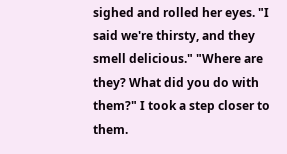sighed and rolled her eyes. "I said we're thirsty, and they smell delicious." "Where are they? What did you do with them?" I took a step closer to them.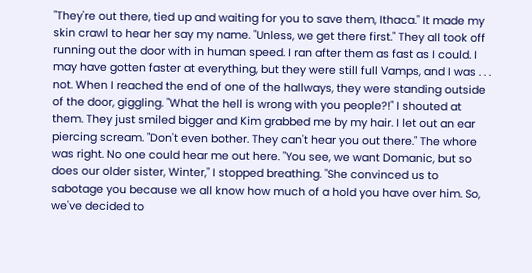"They're out there, tied up and waiting for you to save them, Ithaca." It made my skin crawl to hear her say my name. "Unless, we get there first." They all took off running out the door with in human speed. I ran after them as fast as I could. I may have gotten faster at everything, but they were still full Vamps, and I was . . . not. When I reached the end of one of the hallways, they were standing outside of the door, giggling. "What the hell is wrong with you people?!" I shouted at them. They just smiled bigger and Kim grabbed me by my hair. I let out an ear piercing scream. "Don't even bother. They can't hear you out there." The whore was right. No one could hear me out here. "You see, we want Domanic, but so does our older sister, Winter," I stopped breathing. "She convinced us to sabotage you because we all know how much of a hold you have over him. So, we've decided to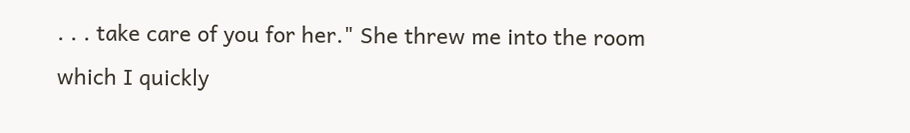. . . take care of you for her." She threw me into the room which I quickly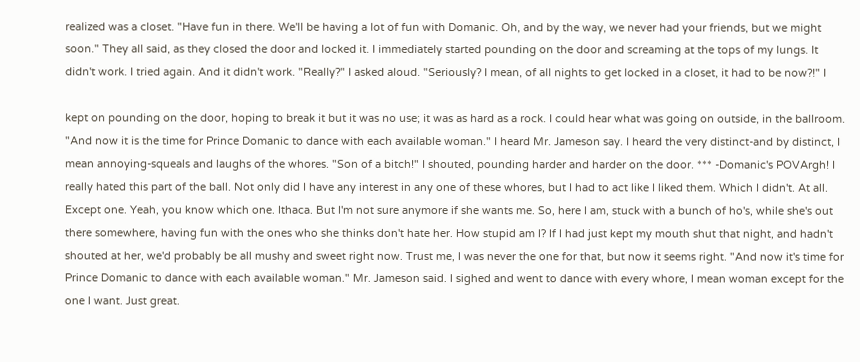realized was a closet. "Have fun in there. We'll be having a lot of fun with Domanic. Oh, and by the way, we never had your friends, but we might soon." They all said, as they closed the door and locked it. I immediately started pounding on the door and screaming at the tops of my lungs. It didn't work. I tried again. And it didn't work. "Really?" I asked aloud. "Seriously? I mean, of all nights to get locked in a closet, it had to be now?!" I

kept on pounding on the door, hoping to break it but it was no use; it was as hard as a rock. I could hear what was going on outside, in the ballroom. "And now it is the time for Prince Domanic to dance with each available woman." I heard Mr. Jameson say. I heard the very distinct-and by distinct, I mean annoying-squeals and laughs of the whores. "Son of a bitch!" I shouted, pounding harder and harder on the door. *** -Domanic's POVArgh! I really hated this part of the ball. Not only did I have any interest in any one of these whores, but I had to act like I liked them. Which I didn't. At all. Except one. Yeah, you know which one. Ithaca. But I'm not sure anymore if she wants me. So, here I am, stuck with a bunch of ho's, while she's out there somewhere, having fun with the ones who she thinks don't hate her. How stupid am I? If I had just kept my mouth shut that night, and hadn't shouted at her, we'd probably be all mushy and sweet right now. Trust me, I was never the one for that, but now it seems right. "And now it's time for Prince Domanic to dance with each available woman." Mr. Jameson said. I sighed and went to dance with every whore, I mean woman except for the one I want. Just great.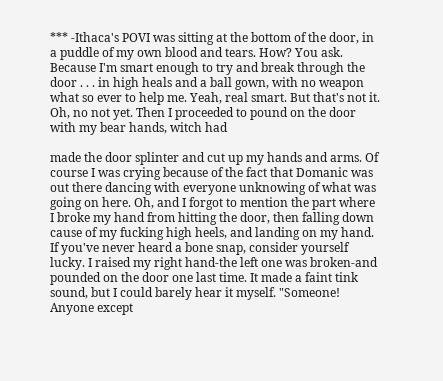*** -Ithaca's POVI was sitting at the bottom of the door, in a puddle of my own blood and tears. How? You ask. Because I'm smart enough to try and break through the door . . . in high heals and a ball gown, with no weapon what so ever to help me. Yeah, real smart. But that's not it. Oh, no not yet. Then I proceeded to pound on the door with my bear hands, witch had

made the door splinter and cut up my hands and arms. Of course I was crying because of the fact that Domanic was out there dancing with everyone unknowing of what was going on here. Oh, and I forgot to mention the part where I broke my hand from hitting the door, then falling down cause of my fucking high heels, and landing on my hand. If you've never heard a bone snap, consider yourself lucky. I raised my right hand-the left one was broken-and pounded on the door one last time. It made a faint tink sound, but I could barely hear it myself. "Someone! Anyone except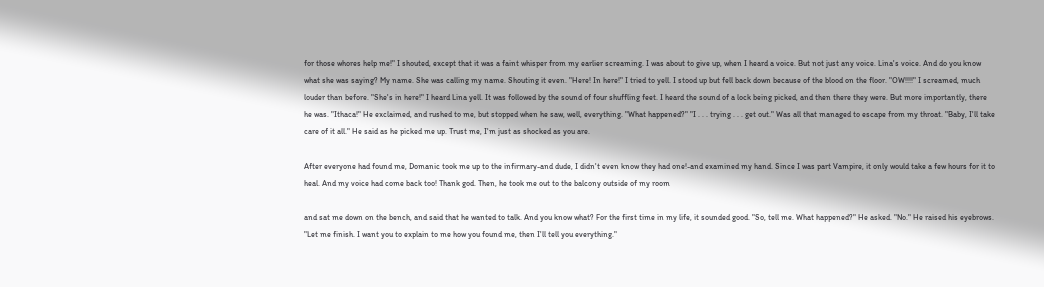for those whores help me!" I shouted, except that it was a faint whisper from my earlier screaming. I was about to give up, when I heard a voice. But not just any voice. Lina's voice. And do you know what she was saying? My name. She was calling my name. Shouting it even. "Here! In here!" I tried to yell. I stood up but fell back down because of the blood on the floor. "OW!!!!" I screamed, much louder than before. "She's in here!" I heard Lina yell. It was followed by the sound of four shuffling feet. I heard the sound of a lock being picked, and then there they were. But more importantly, there he was. "Ithaca!" He exclaimed, and rushed to me, but stopped when he saw, well, everything. "What happened?" "I . . . trying . . . get out." Was all that managed to escape from my throat. "Baby, I'll take care of it all." He said as he picked me up. Trust me, I'm just as shocked as you are.

After everyone had found me, Domanic took me up to the infirmary-and dude, I didn't even know they had one!-and examined my hand. Since I was part Vampire, it only would take a few hours for it to heal. And my voice had come back too! Thank god. Then, he took me out to the balcony outside of my room

and sat me down on the bench, and said that he wanted to talk. And you know what? For the first time in my life, it sounded good. "So, tell me. What happened?" He asked. "No." He raised his eyebrows. "Let me finish. I want you to explain to me how you found me, then I'll tell you everything."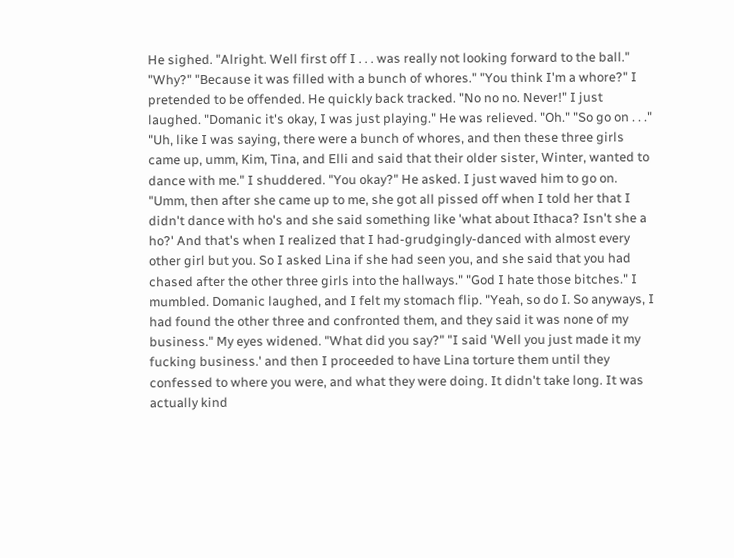He sighed. "Alright. Well first off I . . . was really not looking forward to the ball." "Why?" "Because it was filled with a bunch of whores." "You think I'm a whore?" I pretended to be offended. He quickly back tracked. "No no no. Never!" I just laughed. "Domanic it's okay, I was just playing." He was relieved. "Oh." "So go on . . ." "Uh, like I was saying, there were a bunch of whores, and then these three girls came up, umm, Kim, Tina, and Elli and said that their older sister, Winter, wanted to dance with me." I shuddered. "You okay?" He asked. I just waved him to go on. "Umm, then after she came up to me, she got all pissed off when I told her that I didn't dance with ho's and she said something like 'what about Ithaca? Isn't she a ho?' And that's when I realized that I had-grudgingly-danced with almost every other girl but you. So I asked Lina if she had seen you, and she said that you had chased after the other three girls into the hallways." "God I hate those bitches." I mumbled. Domanic laughed, and I felt my stomach flip. "Yeah, so do I. So anyways, I had found the other three and confronted them, and they said it was none of my business." My eyes widened. "What did you say?" "I said 'Well you just made it my fucking business.' and then I proceeded to have Lina torture them until they confessed to where you were, and what they were doing. It didn't take long. It was actually kind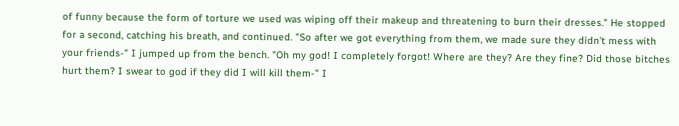of funny because the form of torture we used was wiping off their makeup and threatening to burn their dresses." He stopped for a second, catching his breath, and continued. "So after we got everything from them, we made sure they didn't mess with your friends-" I jumped up from the bench. "Oh my god! I completely forgot! Where are they? Are they fine? Did those bitches hurt them? I swear to god if they did I will kill them-" I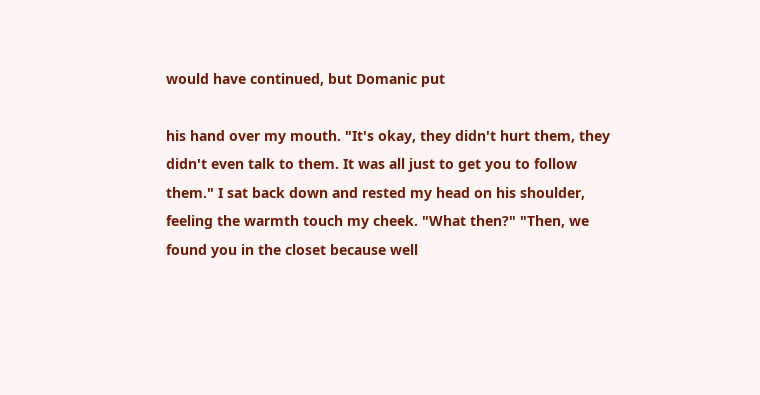would have continued, but Domanic put

his hand over my mouth. "It's okay, they didn't hurt them, they didn't even talk to them. It was all just to get you to follow them." I sat back down and rested my head on his shoulder, feeling the warmth touch my cheek. "What then?" "Then, we found you in the closet because well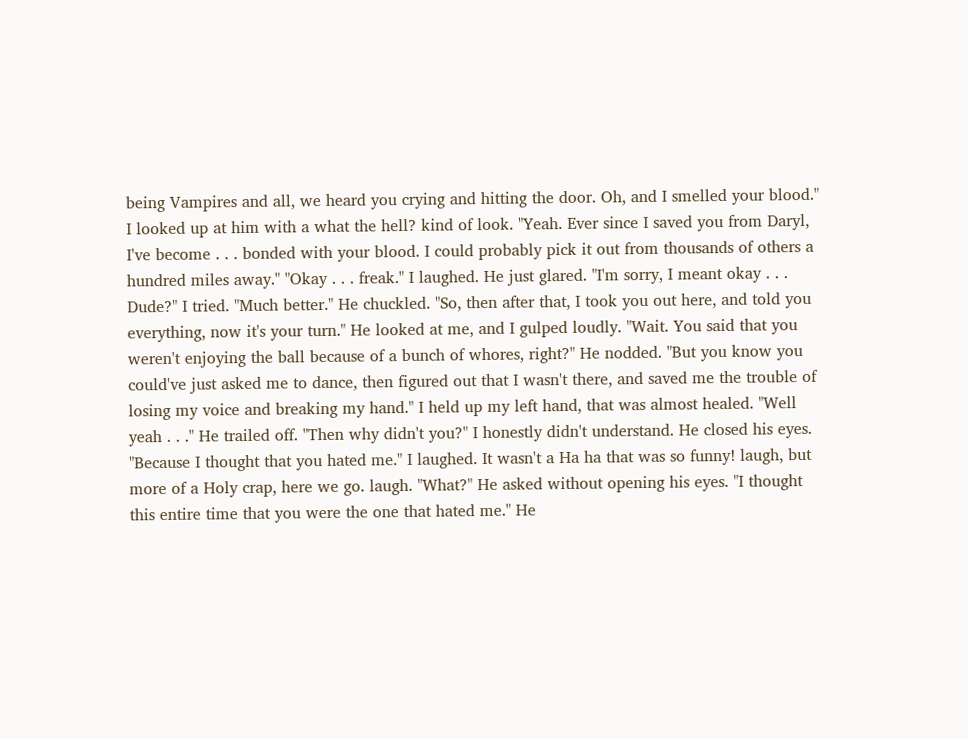being Vampires and all, we heard you crying and hitting the door. Oh, and I smelled your blood." I looked up at him with a what the hell? kind of look. "Yeah. Ever since I saved you from Daryl, I've become . . . bonded with your blood. I could probably pick it out from thousands of others a hundred miles away." "Okay . . . freak." I laughed. He just glared. "I'm sorry, I meant okay . . . Dude?" I tried. "Much better." He chuckled. "So, then after that, I took you out here, and told you everything, now it's your turn." He looked at me, and I gulped loudly. "Wait. You said that you weren't enjoying the ball because of a bunch of whores, right?" He nodded. "But you know you could've just asked me to dance, then figured out that I wasn't there, and saved me the trouble of losing my voice and breaking my hand." I held up my left hand, that was almost healed. "Well yeah . . ." He trailed off. "Then why didn't you?" I honestly didn't understand. He closed his eyes. "Because I thought that you hated me." I laughed. It wasn't a Ha ha that was so funny! laugh, but more of a Holy crap, here we go. laugh. "What?" He asked without opening his eyes. "I thought this entire time that you were the one that hated me." He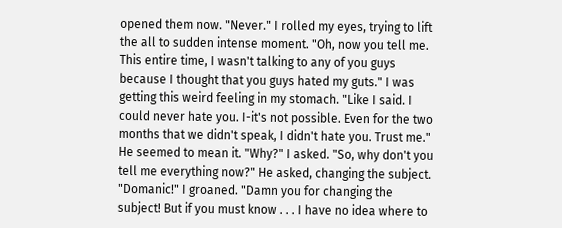opened them now. "Never." I rolled my eyes, trying to lift the all to sudden intense moment. "Oh, now you tell me. This entire time, I wasn't talking to any of you guys because I thought that you guys hated my guts." I was getting this weird feeling in my stomach. "Like I said. I could never hate you. I-it's not possible. Even for the two months that we didn't speak, I didn't hate you. Trust me." He seemed to mean it. "Why?" I asked. "So, why don't you tell me everything now?" He asked, changing the subject. "Domanic!" I groaned. "Damn you for changing the subject! But if you must know . . . I have no idea where to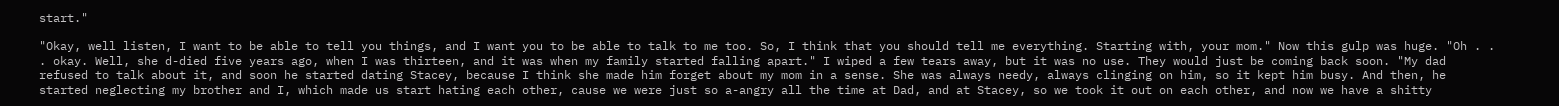start."

"Okay, well listen, I want to be able to tell you things, and I want you to be able to talk to me too. So, I think that you should tell me everything. Starting with, your mom." Now this gulp was huge. "Oh . . . okay. Well, she d-died five years ago, when I was thirteen, and it was when my family started falling apart." I wiped a few tears away, but it was no use. They would just be coming back soon. "My dad refused to talk about it, and soon he started dating Stacey, because I think she made him forget about my mom in a sense. She was always needy, always clinging on him, so it kept him busy. And then, he started neglecting my brother and I, which made us start hating each other, cause we were just so a-angry all the time at Dad, and at Stacey, so we took it out on each other, and now we have a shitty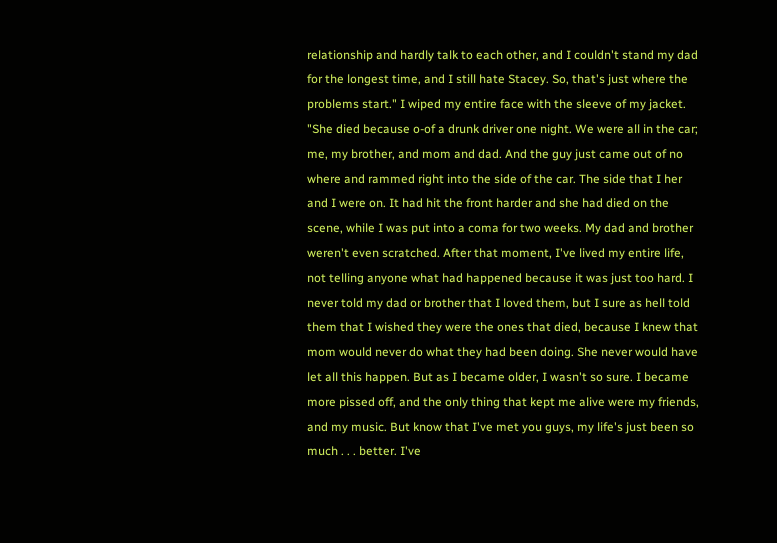relationship and hardly talk to each other, and I couldn't stand my dad for the longest time, and I still hate Stacey. So, that's just where the problems start." I wiped my entire face with the sleeve of my jacket. "She died because o-of a drunk driver one night. We were all in the car; me, my brother, and mom and dad. And the guy just came out of no where and rammed right into the side of the car. The side that I her and I were on. It had hit the front harder and she had died on the scene, while I was put into a coma for two weeks. My dad and brother weren't even scratched. After that moment, I've lived my entire life, not telling anyone what had happened because it was just too hard. I never told my dad or brother that I loved them, but I sure as hell told them that I wished they were the ones that died, because I knew that mom would never do what they had been doing. She never would have let all this happen. But as I became older, I wasn't so sure. I became more pissed off, and the only thing that kept me alive were my friends, and my music. But know that I've met you guys, my life's just been so much . . . better. I've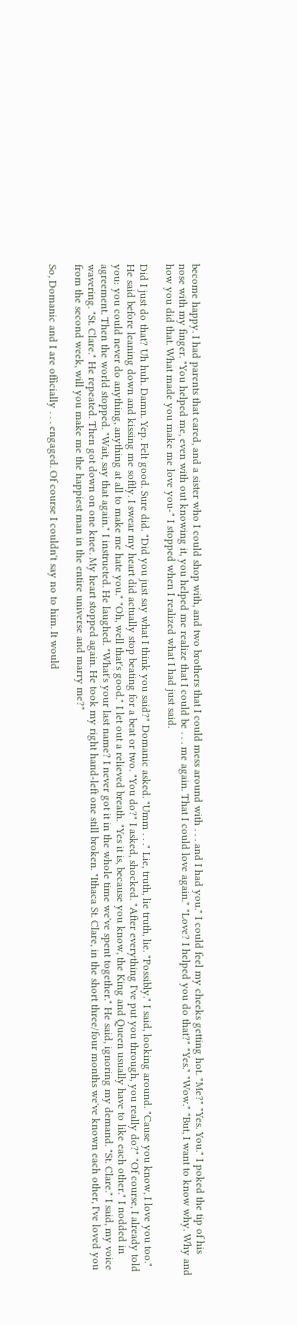become happy. I had parents that cared, and a sister who I could shop with, and two brothers that I could mess around with . . . and I had you." I could feel my cheeks getting hot. "Me?" "Yes. You." I poked the tip of his nose with my finger. "You helped me, even with out knowing it, you helped me realize that I could be . . . me again. That I could love again." "Love? I helped you do that?" "Yes." "Wow." "But, I want to know why. Why and how you did that. What made you make me love you-" I stopped when I realized what I had just said.

Did I just do that? Uh huh. Damn. Yep. Felt good. Sure did. "Did you just say what I think you said?" Domanic asked. "Umm . . ." Lie, truth, lie truth, lie. "Possibly." I said, looking around. "Cause you know, I love you too." He said before leaning down and kissing me softly. I swear my heart did actually stop beating for a beat or two. "You do?" I asked, shocked. "After everything I've put you through, you really do?" "Of course, I already told you: you could never do anything, anything at all to make me hate you." "Oh, well that's good." I let out a relieved breath. "Yes it is, because you know, the King and Queen usually have to like each other." I nodded in agreement. Then the world stopped. "Wait, say that again." I instructed. He laughed. "What's your last name? I never got it in the whole time we've spent together." He said, ignoring my demand. "St. Clare." I said, my voice wavering. "St. Clare." He repeated. Then got down on one knee. My heart stopped again. He took my right hand-left one still broken. "Ithaca St. Clare, in the short three/four months we've known each other, I've loved you from the second week, will you make me the happiest man in the entire universe and marry me?"

So, Domanic and I are officially . . . engaged. Of course I couldn't say no to him. It would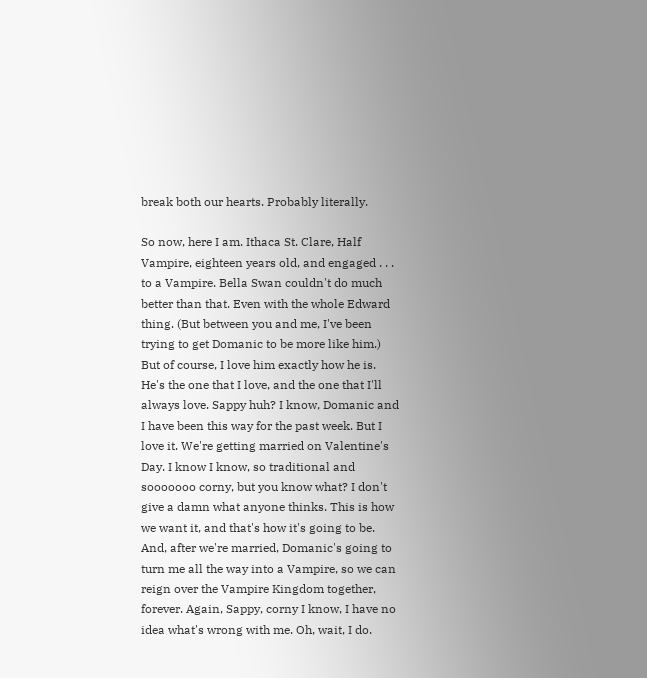break both our hearts. Probably literally.

So now, here I am. Ithaca St. Clare, Half Vampire, eighteen years old, and engaged . . . to a Vampire. Bella Swan couldn't do much better than that. Even with the whole Edward thing. (But between you and me, I've been trying to get Domanic to be more like him.) But of course, I love him exactly how he is. He's the one that I love, and the one that I'll always love. Sappy huh? I know, Domanic and I have been this way for the past week. But I love it. We're getting married on Valentine's Day. I know I know, so traditional and sooooooo corny, but you know what? I don't give a damn what anyone thinks. This is how we want it, and that's how it's going to be. And, after we're married, Domanic's going to turn me all the way into a Vampire, so we can reign over the Vampire Kingdom together, forever. Again, Sappy, corny I know, I have no idea what's wrong with me. Oh, wait, I do.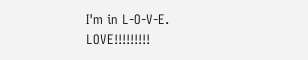I'm in L-O-V-E. LOVE!!!!!!!!!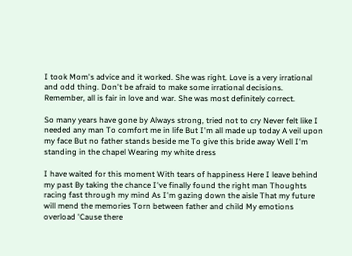I took Mom's advice and it worked. She was right. Love is a very irrational and odd thing. Don't be afraid to make some irrational decisions. Remember, all is fair in love and war. She was most definitely correct.

So many years have gone by Always strong, tried not to cry Never felt like I needed any man To comfort me in life But I'm all made up today A veil upon my face But no father stands beside me To give this bride away Well I'm standing in the chapel Wearing my white dress

I have waited for this moment With tears of happiness Here I leave behind my past By taking the chance I've finally found the right man Thoughts racing fast through my mind As I'm gazing down the aisle That my future will mend the memories Torn between father and child My emotions overload 'Cause there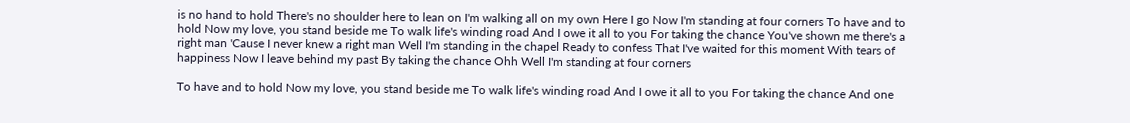is no hand to hold There's no shoulder here to lean on I'm walking all on my own Here I go Now I'm standing at four corners To have and to hold Now my love, you stand beside me To walk life's winding road And I owe it all to you For taking the chance You've shown me there's a right man 'Cause I never knew a right man Well I'm standing in the chapel Ready to confess That I've waited for this moment With tears of happiness Now I leave behind my past By taking the chance Ohh Well I'm standing at four corners

To have and to hold Now my love, you stand beside me To walk life's winding road And I owe it all to you For taking the chance And one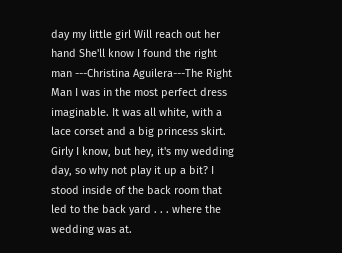day my little girl Will reach out her hand She'll know I found the right man ---Christina Aguilera---The Right Man I was in the most perfect dress imaginable. It was all white, with a lace corset and a big princess skirt. Girly I know, but hey, it's my wedding day, so why not play it up a bit? I stood inside of the back room that led to the back yard . . . where the wedding was at.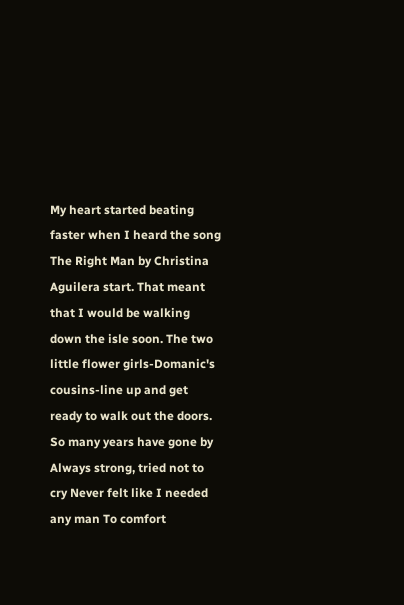My heart started beating faster when I heard the song The Right Man by Christina Aguilera start. That meant that I would be walking down the isle soon. The two little flower girls-Domanic's cousins-line up and get ready to walk out the doors. So many years have gone by Always strong, tried not to cry Never felt like I needed any man To comfort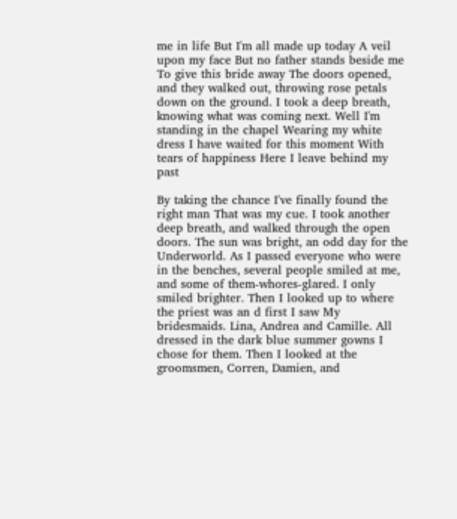me in life But I'm all made up today A veil upon my face But no father stands beside me To give this bride away The doors opened, and they walked out, throwing rose petals down on the ground. I took a deep breath, knowing what was coming next. Well I'm standing in the chapel Wearing my white dress I have waited for this moment With tears of happiness Here I leave behind my past

By taking the chance I've finally found the right man That was my cue. I took another deep breath, and walked through the open doors. The sun was bright, an odd day for the Underworld. As I passed everyone who were in the benches, several people smiled at me, and some of them-whores-glared. I only smiled brighter. Then I looked up to where the priest was an d first I saw My bridesmaids. Lina, Andrea and Camille. All dressed in the dark blue summer gowns I chose for them. Then I looked at the groomsmen, Corren, Damien, and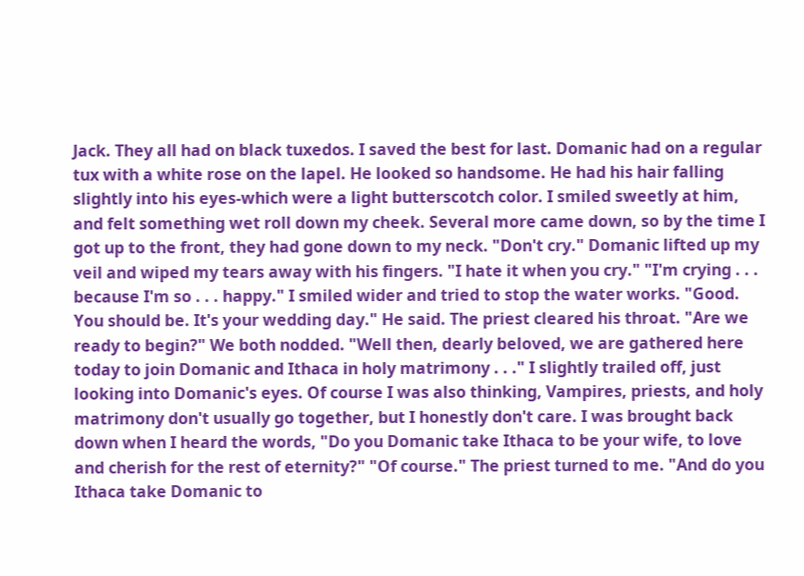Jack. They all had on black tuxedos. I saved the best for last. Domanic had on a regular tux with a white rose on the lapel. He looked so handsome. He had his hair falling slightly into his eyes-which were a light butterscotch color. I smiled sweetly at him, and felt something wet roll down my cheek. Several more came down, so by the time I got up to the front, they had gone down to my neck. "Don't cry." Domanic lifted up my veil and wiped my tears away with his fingers. "I hate it when you cry." "I'm crying . . . because I'm so . . . happy." I smiled wider and tried to stop the water works. "Good. You should be. It's your wedding day." He said. The priest cleared his throat. "Are we ready to begin?" We both nodded. "Well then, dearly beloved, we are gathered here today to join Domanic and Ithaca in holy matrimony . . ." I slightly trailed off, just looking into Domanic's eyes. Of course I was also thinking, Vampires, priests, and holy matrimony don't usually go together, but I honestly don't care. I was brought back down when I heard the words, "Do you Domanic take Ithaca to be your wife, to love and cherish for the rest of eternity?" "Of course." The priest turned to me. "And do you Ithaca take Domanic to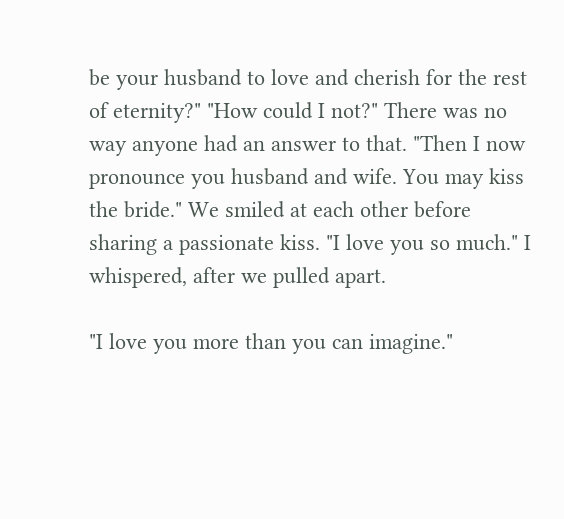be your husband to love and cherish for the rest of eternity?" "How could I not?" There was no way anyone had an answer to that. "Then I now pronounce you husband and wife. You may kiss the bride." We smiled at each other before sharing a passionate kiss. "I love you so much." I whispered, after we pulled apart.

"I love you more than you can imagine."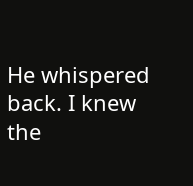He whispered back. I knew the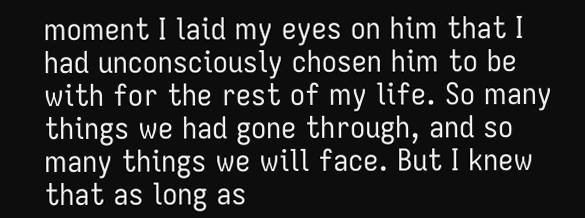moment I laid my eyes on him that I had unconsciously chosen him to be with for the rest of my life. So many things we had gone through, and so many things we will face. But I knew that as long as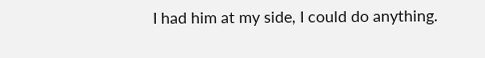I had him at my side, I could do anything.